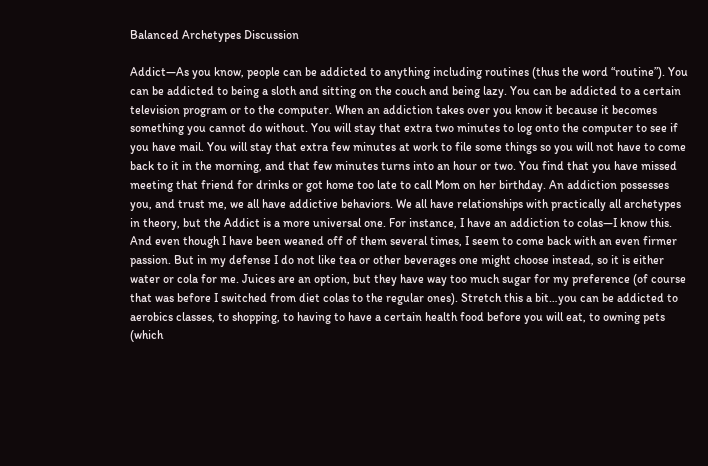Balanced Archetypes Discussion

Addict—As you know, people can be addicted to anything including routines (thus the word “routine”). You can be addicted to being a sloth and sitting on the couch and being lazy. You can be addicted to a certain television program or to the computer. When an addiction takes over you know it because it becomes something you cannot do without. You will stay that extra two minutes to log onto the computer to see if you have mail. You will stay that extra few minutes at work to file some things so you will not have to come back to it in the morning, and that few minutes turns into an hour or two. You find that you have missed meeting that friend for drinks or got home too late to call Mom on her birthday. An addiction possesses you, and trust me, we all have addictive behaviors. We all have relationships with practically all archetypes in theory, but the Addict is a more universal one. For instance, I have an addiction to colas—I know this. And even though I have been weaned off of them several times, I seem to come back with an even firmer passion. But in my defense I do not like tea or other beverages one might choose instead, so it is either water or cola for me. Juices are an option, but they have way too much sugar for my preference (of course that was before I switched from diet colas to the regular ones). Stretch this a bit…you can be addicted to aerobics classes, to shopping, to having to have a certain health food before you will eat, to owning pets (which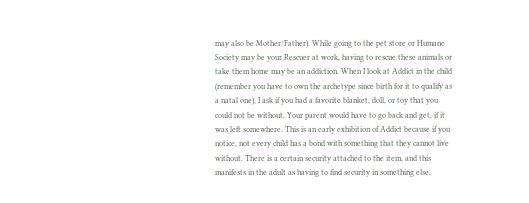may also be Mother/Father). While going to the pet store or Humane Society may be your Rescuer at work, having to rescue these animals or take them home may be an addiction. When I look at Addict in the child (remember you have to own the archetype since birth for it to qualify as a natal one), I ask if you had a favorite blanket, doll, or toy that you could not be without. Your parent would have to go back and get, if it was left somewhere. This is an early exhibition of Addict because if you notice, not every child has a bond with something that they cannot live without. There is a certain security attached to the item, and this manifests in the adult as having to find security in something else,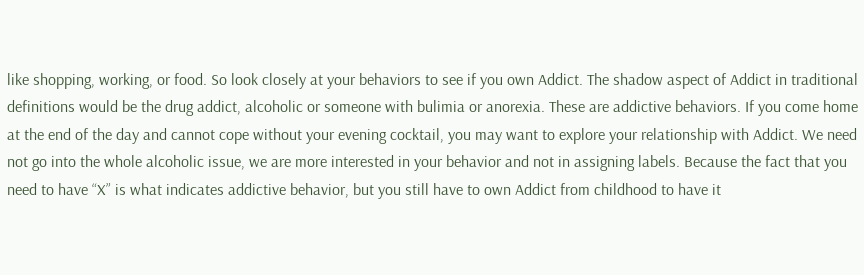like shopping, working, or food. So look closely at your behaviors to see if you own Addict. The shadow aspect of Addict in traditional definitions would be the drug addict, alcoholic or someone with bulimia or anorexia. These are addictive behaviors. If you come home at the end of the day and cannot cope without your evening cocktail, you may want to explore your relationship with Addict. We need not go into the whole alcoholic issue, we are more interested in your behavior and not in assigning labels. Because the fact that you need to have “X” is what indicates addictive behavior, but you still have to own Addict from childhood to have it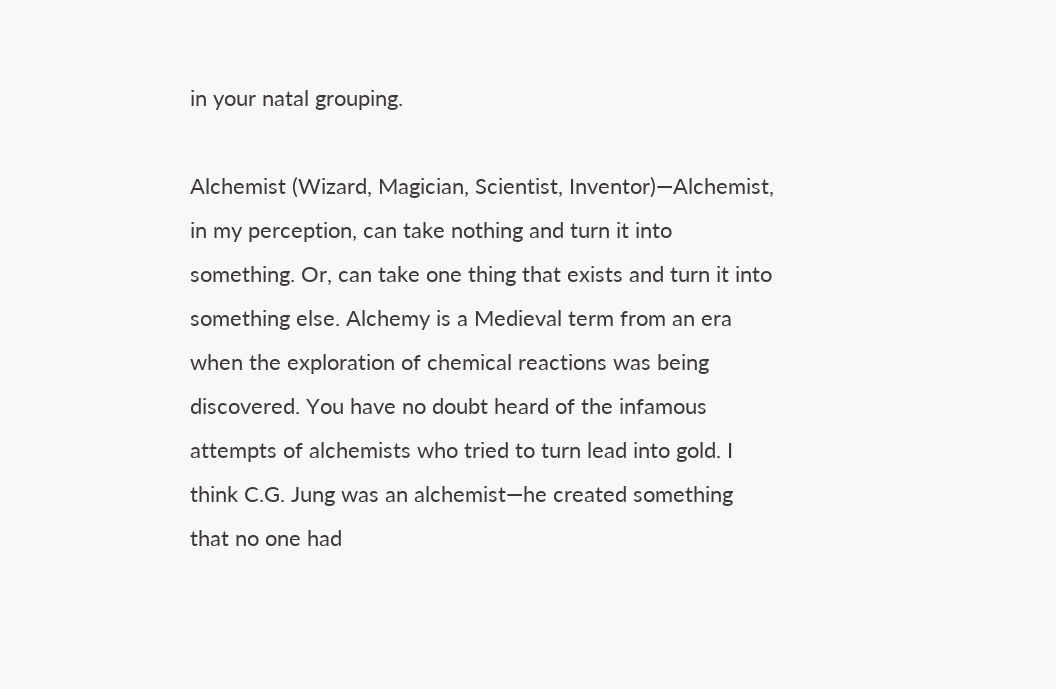in your natal grouping.

Alchemist (Wizard, Magician, Scientist, Inventor)—Alchemist, in my perception, can take nothing and turn it into something. Or, can take one thing that exists and turn it into something else. Alchemy is a Medieval term from an era when the exploration of chemical reactions was being discovered. You have no doubt heard of the infamous attempts of alchemists who tried to turn lead into gold. I think C.G. Jung was an alchemist—he created something that no one had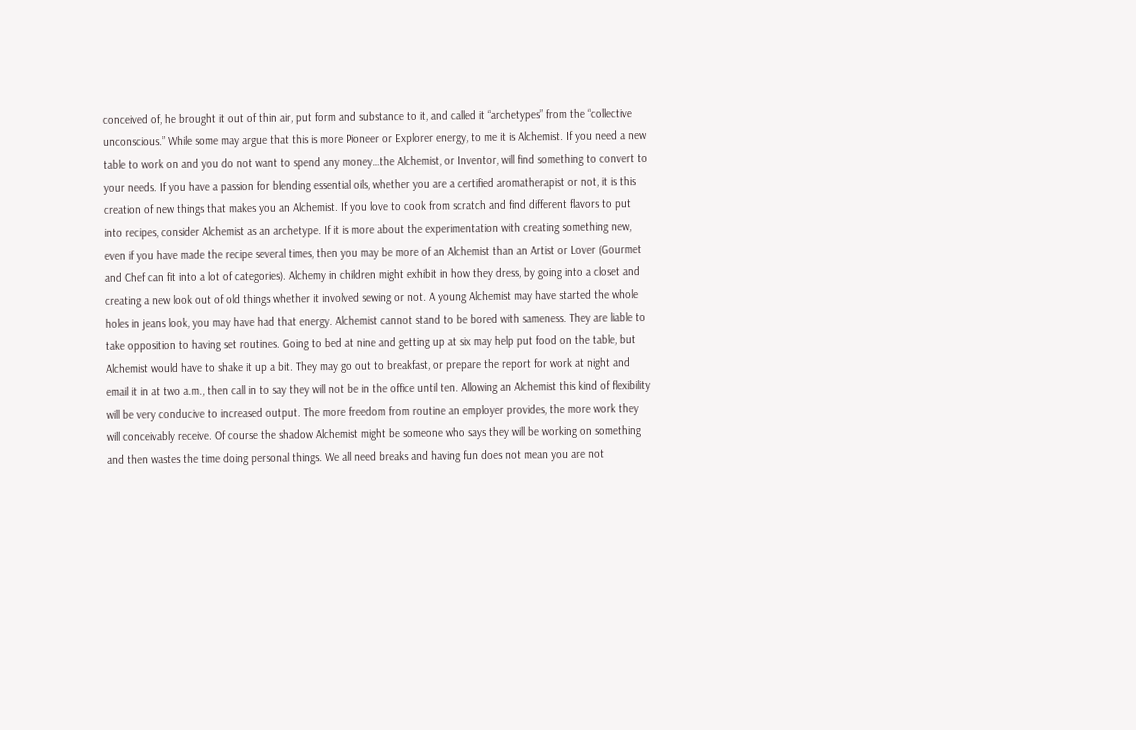conceived of, he brought it out of thin air, put form and substance to it, and called it “archetypes” from the “collective unconscious.” While some may argue that this is more Pioneer or Explorer energy, to me it is Alchemist. If you need a new table to work on and you do not want to spend any money…the Alchemist, or Inventor, will find something to convert to your needs. If you have a passion for blending essential oils, whether you are a certified aromatherapist or not, it is this creation of new things that makes you an Alchemist. If you love to cook from scratch and find different flavors to put into recipes, consider Alchemist as an archetype. If it is more about the experimentation with creating something new, even if you have made the recipe several times, then you may be more of an Alchemist than an Artist or Lover (Gourmet and Chef can fit into a lot of categories). Alchemy in children might exhibit in how they dress, by going into a closet and creating a new look out of old things whether it involved sewing or not. A young Alchemist may have started the whole holes in jeans look, you may have had that energy. Alchemist cannot stand to be bored with sameness. They are liable to take opposition to having set routines. Going to bed at nine and getting up at six may help put food on the table, but Alchemist would have to shake it up a bit. They may go out to breakfast, or prepare the report for work at night and email it in at two a.m., then call in to say they will not be in the office until ten. Allowing an Alchemist this kind of flexibility will be very conducive to increased output. The more freedom from routine an employer provides, the more work they will conceivably receive. Of course the shadow Alchemist might be someone who says they will be working on something and then wastes the time doing personal things. We all need breaks and having fun does not mean you are not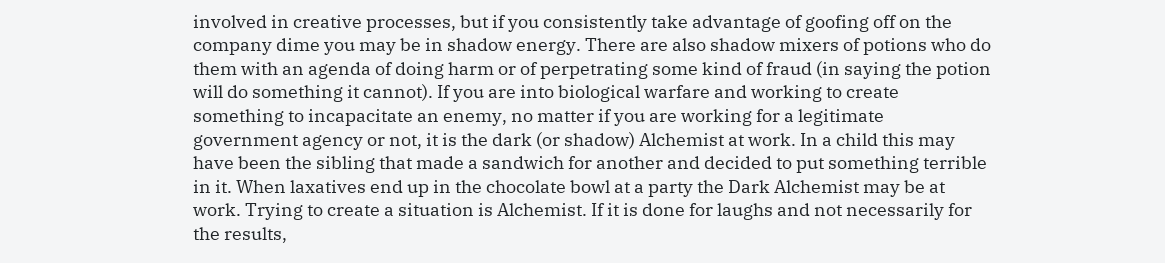involved in creative processes, but if you consistently take advantage of goofing off on the company dime you may be in shadow energy. There are also shadow mixers of potions who do them with an agenda of doing harm or of perpetrating some kind of fraud (in saying the potion will do something it cannot). If you are into biological warfare and working to create something to incapacitate an enemy, no matter if you are working for a legitimate government agency or not, it is the dark (or shadow) Alchemist at work. In a child this may have been the sibling that made a sandwich for another and decided to put something terrible in it. When laxatives end up in the chocolate bowl at a party the Dark Alchemist may be at work. Trying to create a situation is Alchemist. If it is done for laughs and not necessarily for the results,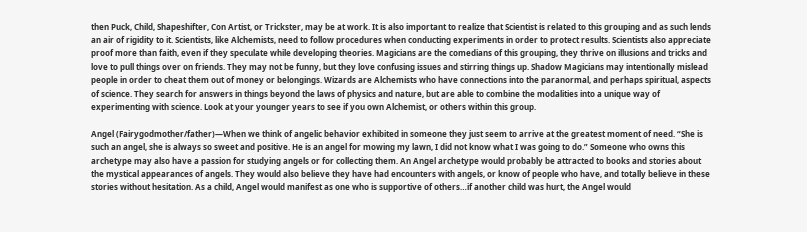then Puck, Child, Shapeshifter, Con Artist, or Trickster, may be at work. It is also important to realize that Scientist is related to this grouping and as such lends an air of rigidity to it. Scientists, like Alchemists, need to follow procedures when conducting experiments in order to protect results. Scientists also appreciate proof more than faith, even if they speculate while developing theories. Magicians are the comedians of this grouping, they thrive on illusions and tricks and love to pull things over on friends. They may not be funny, but they love confusing issues and stirring things up. Shadow Magicians may intentionally mislead people in order to cheat them out of money or belongings. Wizards are Alchemists who have connections into the paranormal, and perhaps spiritual, aspects of science. They search for answers in things beyond the laws of physics and nature, but are able to combine the modalities into a unique way of experimenting with science. Look at your younger years to see if you own Alchemist, or others within this group.

Angel (Fairygodmother/father)—When we think of angelic behavior exhibited in someone they just seem to arrive at the greatest moment of need. “She is such an angel, she is always so sweet and positive. He is an angel for mowing my lawn, I did not know what I was going to do.” Someone who owns this archetype may also have a passion for studying angels or for collecting them. An Angel archetype would probably be attracted to books and stories about the mystical appearances of angels. They would also believe they have had encounters with angels, or know of people who have, and totally believe in these stories without hesitation. As a child, Angel would manifest as one who is supportive of others…if another child was hurt, the Angel would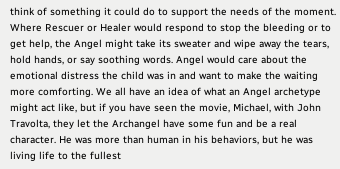think of something it could do to support the needs of the moment. Where Rescuer or Healer would respond to stop the bleeding or to get help, the Angel might take its sweater and wipe away the tears, hold hands, or say soothing words. Angel would care about the emotional distress the child was in and want to make the waiting more comforting. We all have an idea of what an Angel archetype might act like, but if you have seen the movie, Michael, with John Travolta, they let the Archangel have some fun and be a real character. He was more than human in his behaviors, but he was living life to the fullest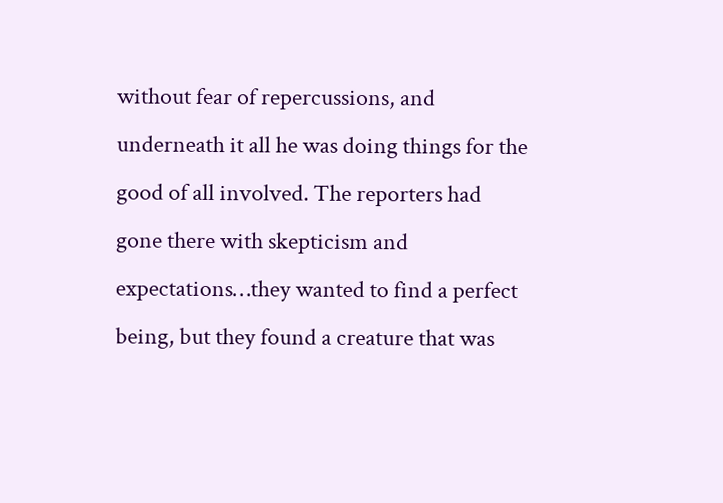without fear of repercussions, and underneath it all he was doing things for the good of all involved. The reporters had gone there with skepticism and expectations…they wanted to find a perfect being, but they found a creature that was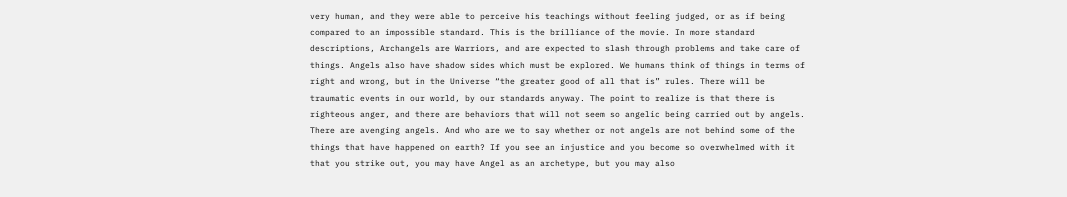very human, and they were able to perceive his teachings without feeling judged, or as if being compared to an impossible standard. This is the brilliance of the movie. In more standard descriptions, Archangels are Warriors, and are expected to slash through problems and take care of things. Angels also have shadow sides which must be explored. We humans think of things in terms of right and wrong, but in the Universe “the greater good of all that is” rules. There will be traumatic events in our world, by our standards anyway. The point to realize is that there is righteous anger, and there are behaviors that will not seem so angelic being carried out by angels. There are avenging angels. And who are we to say whether or not angels are not behind some of the things that have happened on earth? If you see an injustice and you become so overwhelmed with it that you strike out, you may have Angel as an archetype, but you may also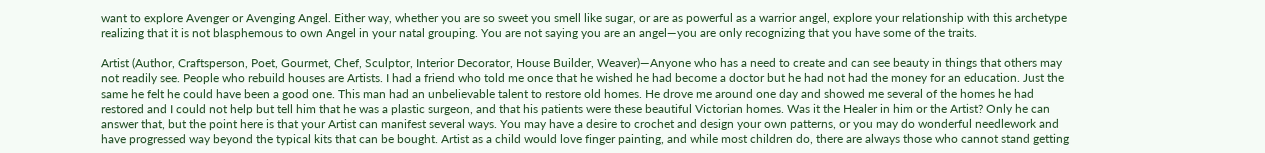want to explore Avenger or Avenging Angel. Either way, whether you are so sweet you smell like sugar, or are as powerful as a warrior angel, explore your relationship with this archetype realizing that it is not blasphemous to own Angel in your natal grouping. You are not saying you are an angel—you are only recognizing that you have some of the traits.

Artist (Author, Craftsperson, Poet, Gourmet, Chef, Sculptor, Interior Decorator, House Builder, Weaver)—Anyone who has a need to create and can see beauty in things that others may not readily see. People who rebuild houses are Artists. I had a friend who told me once that he wished he had become a doctor but he had not had the money for an education. Just the same he felt he could have been a good one. This man had an unbelievable talent to restore old homes. He drove me around one day and showed me several of the homes he had restored and I could not help but tell him that he was a plastic surgeon, and that his patients were these beautiful Victorian homes. Was it the Healer in him or the Artist? Only he can answer that, but the point here is that your Artist can manifest several ways. You may have a desire to crochet and design your own patterns, or you may do wonderful needlework and have progressed way beyond the typical kits that can be bought. Artist as a child would love finger painting, and while most children do, there are always those who cannot stand getting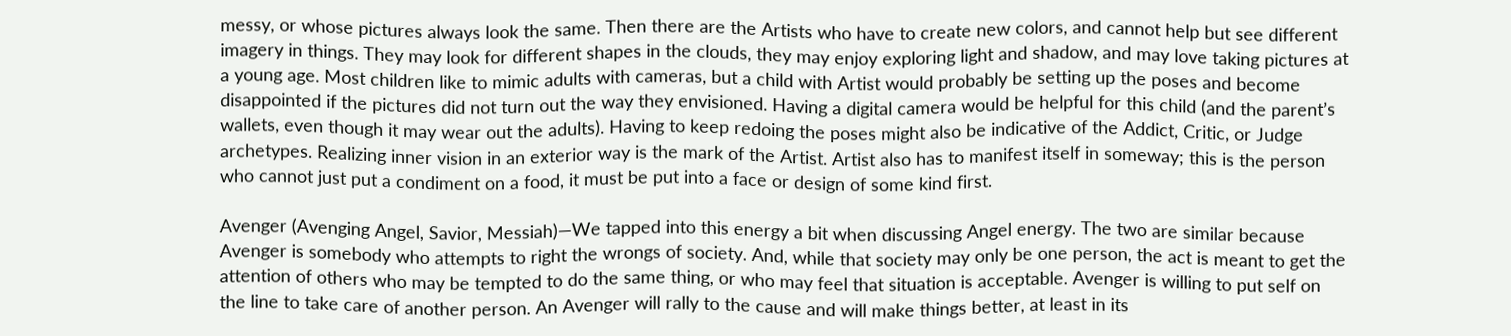messy, or whose pictures always look the same. Then there are the Artists who have to create new colors, and cannot help but see different imagery in things. They may look for different shapes in the clouds, they may enjoy exploring light and shadow, and may love taking pictures at a young age. Most children like to mimic adults with cameras, but a child with Artist would probably be setting up the poses and become disappointed if the pictures did not turn out the way they envisioned. Having a digital camera would be helpful for this child (and the parent’s wallets, even though it may wear out the adults). Having to keep redoing the poses might also be indicative of the Addict, Critic, or Judge archetypes. Realizing inner vision in an exterior way is the mark of the Artist. Artist also has to manifest itself in someway; this is the person who cannot just put a condiment on a food, it must be put into a face or design of some kind first.

Avenger (Avenging Angel, Savior, Messiah)—We tapped into this energy a bit when discussing Angel energy. The two are similar because Avenger is somebody who attempts to right the wrongs of society. And, while that society may only be one person, the act is meant to get the attention of others who may be tempted to do the same thing, or who may feel that situation is acceptable. Avenger is willing to put self on the line to take care of another person. An Avenger will rally to the cause and will make things better, at least in its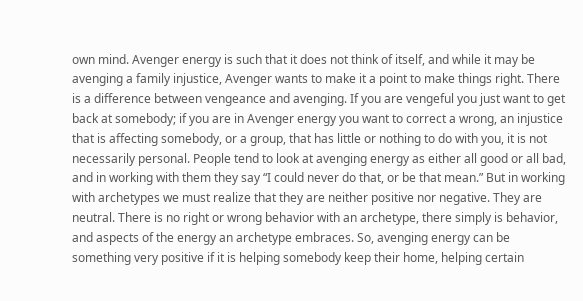own mind. Avenger energy is such that it does not think of itself, and while it may be avenging a family injustice, Avenger wants to make it a point to make things right. There is a difference between vengeance and avenging. If you are vengeful you just want to get back at somebody; if you are in Avenger energy you want to correct a wrong, an injustice that is affecting somebody, or a group, that has little or nothing to do with you, it is not necessarily personal. People tend to look at avenging energy as either all good or all bad, and in working with them they say “I could never do that, or be that mean.” But in working with archetypes we must realize that they are neither positive nor negative. They are neutral. There is no right or wrong behavior with an archetype, there simply is behavior, and aspects of the energy an archetype embraces. So, avenging energy can be something very positive if it is helping somebody keep their home, helping certain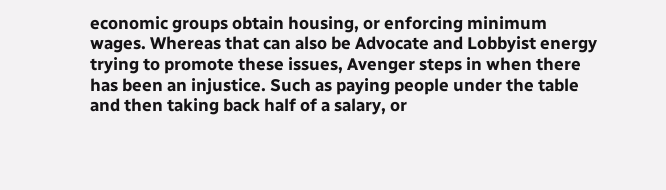economic groups obtain housing, or enforcing minimum wages. Whereas that can also be Advocate and Lobbyist energy trying to promote these issues, Avenger steps in when there has been an injustice. Such as paying people under the table and then taking back half of a salary, or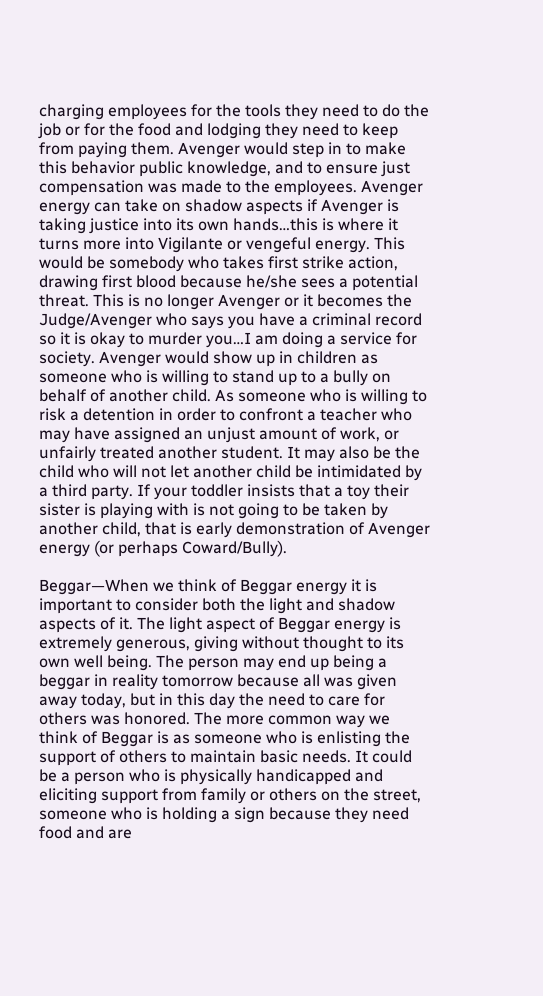charging employees for the tools they need to do the job or for the food and lodging they need to keep from paying them. Avenger would step in to make this behavior public knowledge, and to ensure just compensation was made to the employees. Avenger energy can take on shadow aspects if Avenger is taking justice into its own hands…this is where it turns more into Vigilante or vengeful energy. This would be somebody who takes first strike action, drawing first blood because he/she sees a potential threat. This is no longer Avenger or it becomes the Judge/Avenger who says you have a criminal record so it is okay to murder you…I am doing a service for society. Avenger would show up in children as someone who is willing to stand up to a bully on behalf of another child. As someone who is willing to risk a detention in order to confront a teacher who may have assigned an unjust amount of work, or unfairly treated another student. It may also be the child who will not let another child be intimidated by a third party. If your toddler insists that a toy their sister is playing with is not going to be taken by another child, that is early demonstration of Avenger energy (or perhaps Coward/Bully).

Beggar—When we think of Beggar energy it is important to consider both the light and shadow aspects of it. The light aspect of Beggar energy is extremely generous, giving without thought to its own well being. The person may end up being a beggar in reality tomorrow because all was given away today, but in this day the need to care for others was honored. The more common way we think of Beggar is as someone who is enlisting the support of others to maintain basic needs. It could be a person who is physically handicapped and eliciting support from family or others on the street, someone who is holding a sign because they need food and are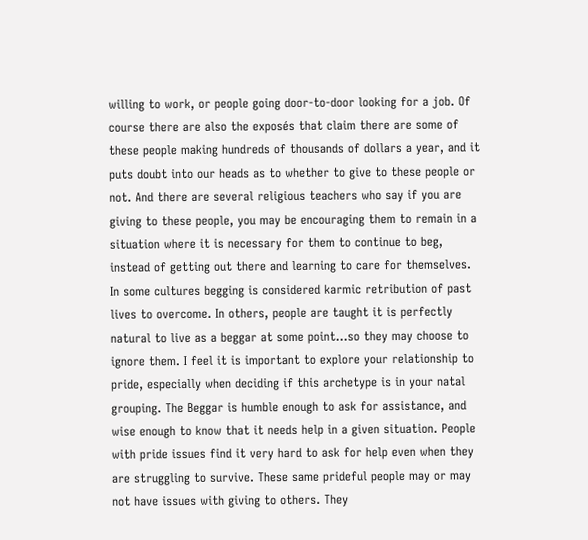willing to work, or people going door-to-door looking for a job. Of course there are also the exposés that claim there are some of these people making hundreds of thousands of dollars a year, and it puts doubt into our heads as to whether to give to these people or not. And there are several religious teachers who say if you are giving to these people, you may be encouraging them to remain in a situation where it is necessary for them to continue to beg, instead of getting out there and learning to care for themselves. In some cultures begging is considered karmic retribution of past lives to overcome. In others, people are taught it is perfectly natural to live as a beggar at some point…so they may choose to ignore them. I feel it is important to explore your relationship to pride, especially when deciding if this archetype is in your natal grouping. The Beggar is humble enough to ask for assistance, and wise enough to know that it needs help in a given situation. People with pride issues find it very hard to ask for help even when they are struggling to survive. These same prideful people may or may not have issues with giving to others. They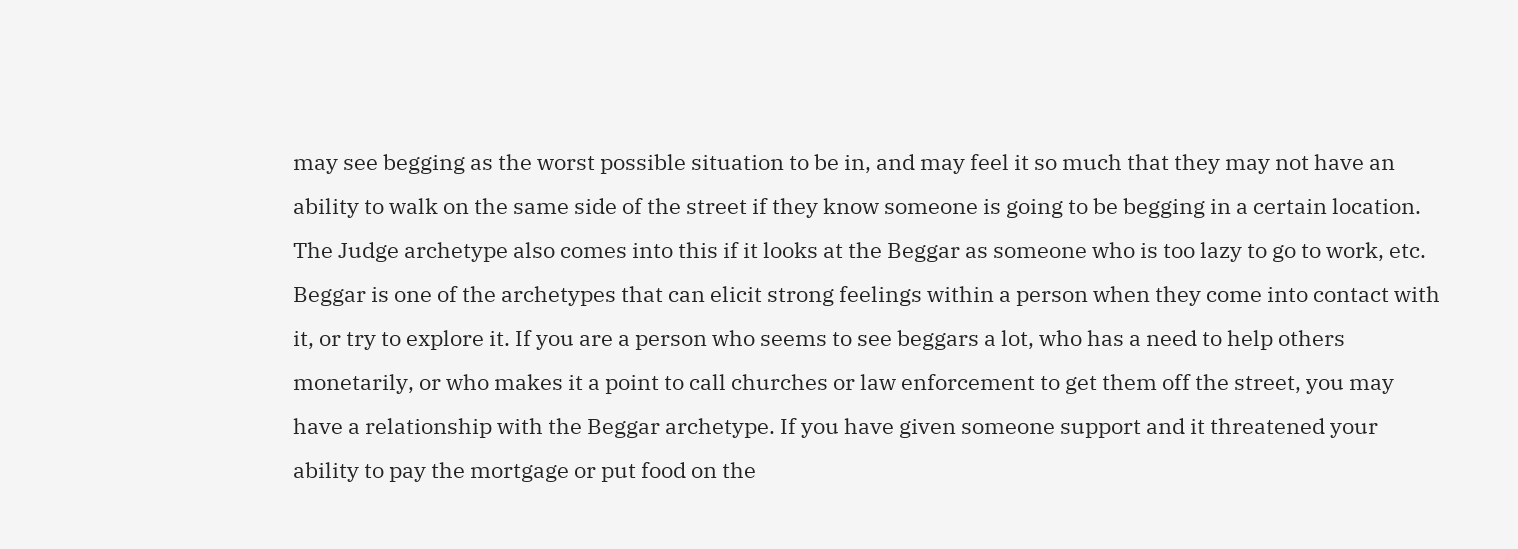may see begging as the worst possible situation to be in, and may feel it so much that they may not have an ability to walk on the same side of the street if they know someone is going to be begging in a certain location. The Judge archetype also comes into this if it looks at the Beggar as someone who is too lazy to go to work, etc. Beggar is one of the archetypes that can elicit strong feelings within a person when they come into contact with it, or try to explore it. If you are a person who seems to see beggars a lot, who has a need to help others monetarily, or who makes it a point to call churches or law enforcement to get them off the street, you may have a relationship with the Beggar archetype. If you have given someone support and it threatened your ability to pay the mortgage or put food on the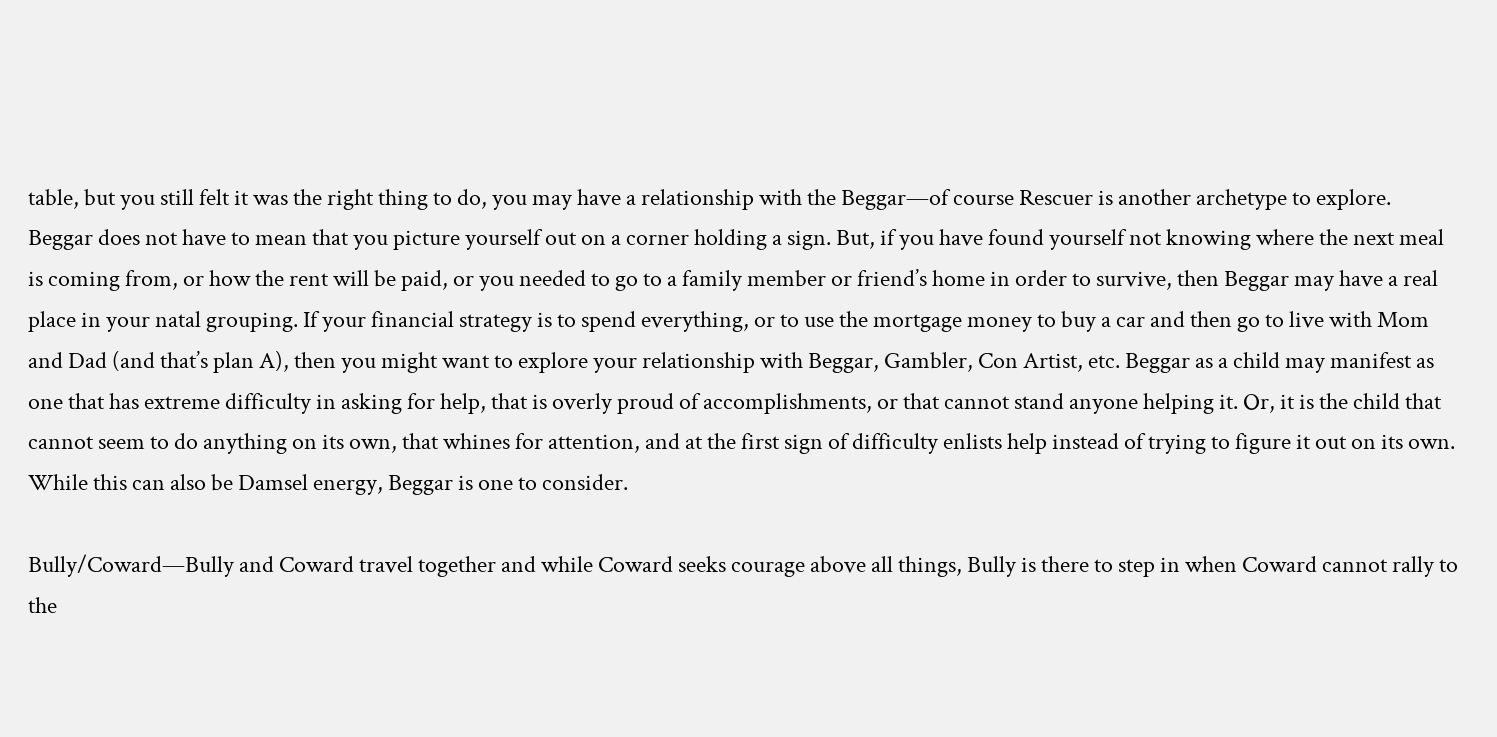table, but you still felt it was the right thing to do, you may have a relationship with the Beggar—of course Rescuer is another archetype to explore. Beggar does not have to mean that you picture yourself out on a corner holding a sign. But, if you have found yourself not knowing where the next meal is coming from, or how the rent will be paid, or you needed to go to a family member or friend’s home in order to survive, then Beggar may have a real place in your natal grouping. If your financial strategy is to spend everything, or to use the mortgage money to buy a car and then go to live with Mom and Dad (and that’s plan A), then you might want to explore your relationship with Beggar, Gambler, Con Artist, etc. Beggar as a child may manifest as one that has extreme difficulty in asking for help, that is overly proud of accomplishments, or that cannot stand anyone helping it. Or, it is the child that cannot seem to do anything on its own, that whines for attention, and at the first sign of difficulty enlists help instead of trying to figure it out on its own. While this can also be Damsel energy, Beggar is one to consider.

Bully/Coward—Bully and Coward travel together and while Coward seeks courage above all things, Bully is there to step in when Coward cannot rally to the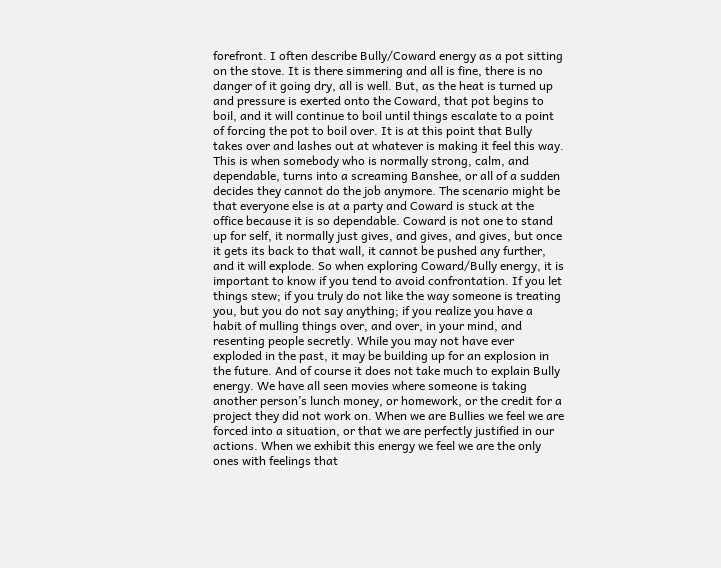forefront. I often describe Bully/Coward energy as a pot sitting on the stove. It is there simmering and all is fine, there is no danger of it going dry, all is well. But, as the heat is turned up and pressure is exerted onto the Coward, that pot begins to boil, and it will continue to boil until things escalate to a point of forcing the pot to boil over. It is at this point that Bully takes over and lashes out at whatever is making it feel this way. This is when somebody who is normally strong, calm, and dependable, turns into a screaming Banshee, or all of a sudden decides they cannot do the job anymore. The scenario might be that everyone else is at a party and Coward is stuck at the office because it is so dependable. Coward is not one to stand up for self, it normally just gives, and gives, and gives, but once it gets its back to that wall, it cannot be pushed any further, and it will explode. So when exploring Coward/Bully energy, it is important to know if you tend to avoid confrontation. If you let things stew; if you truly do not like the way someone is treating you, but you do not say anything; if you realize you have a habit of mulling things over, and over, in your mind, and resenting people secretly. While you may not have ever exploded in the past, it may be building up for an explosion in the future. And of course it does not take much to explain Bully energy. We have all seen movies where someone is taking another person’s lunch money, or homework, or the credit for a project they did not work on. When we are Bullies we feel we are forced into a situation, or that we are perfectly justified in our actions. When we exhibit this energy we feel we are the only ones with feelings that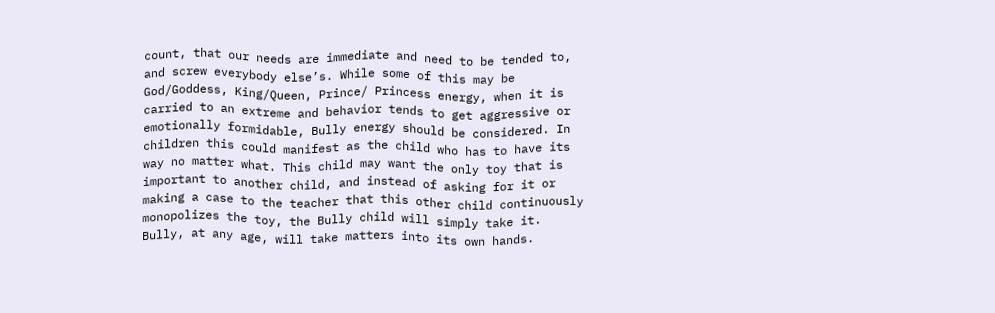count, that our needs are immediate and need to be tended to, and screw everybody else’s. While some of this may be God/Goddess, King/Queen, Prince/ Princess energy, when it is carried to an extreme and behavior tends to get aggressive or emotionally formidable, Bully energy should be considered. In children this could manifest as the child who has to have its way no matter what. This child may want the only toy that is important to another child, and instead of asking for it or making a case to the teacher that this other child continuously monopolizes the toy, the Bully child will simply take it. Bully, at any age, will take matters into its own hands.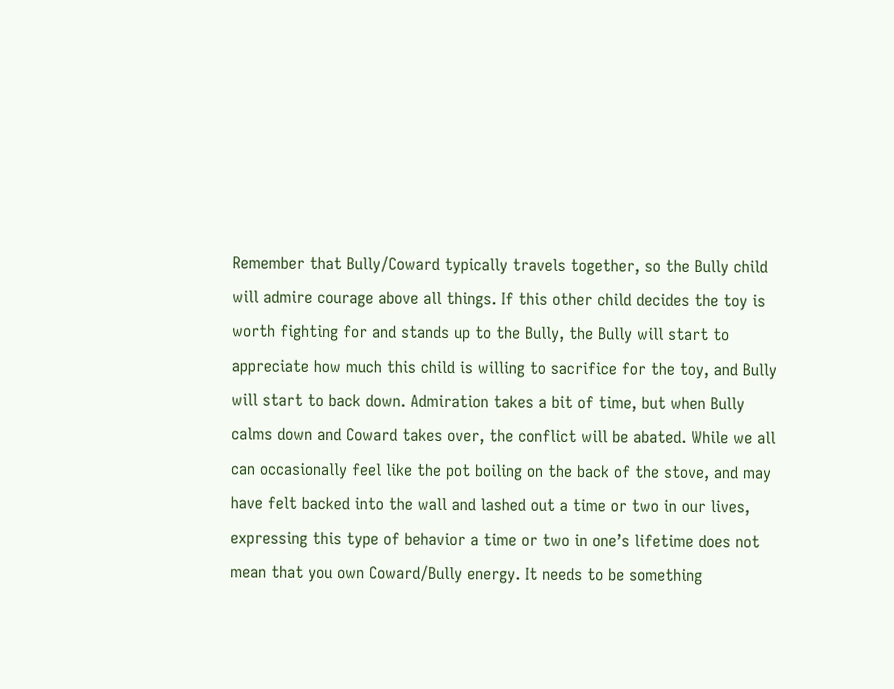Remember that Bully/Coward typically travels together, so the Bully child will admire courage above all things. If this other child decides the toy is worth fighting for and stands up to the Bully, the Bully will start to appreciate how much this child is willing to sacrifice for the toy, and Bully will start to back down. Admiration takes a bit of time, but when Bully calms down and Coward takes over, the conflict will be abated. While we all can occasionally feel like the pot boiling on the back of the stove, and may have felt backed into the wall and lashed out a time or two in our lives, expressing this type of behavior a time or two in one’s lifetime does not mean that you own Coward/Bully energy. It needs to be something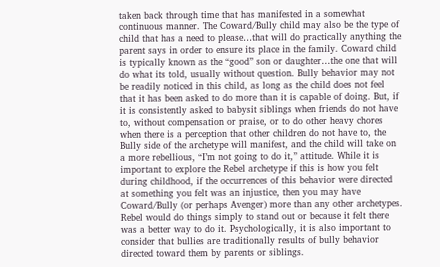taken back through time that has manifested in a somewhat continuous manner. The Coward/Bully child may also be the type of child that has a need to please…that will do practically anything the parent says in order to ensure its place in the family. Coward child is typically known as the “good” son or daughter…the one that will do what its told, usually without question. Bully behavior may not be readily noticed in this child, as long as the child does not feel that it has been asked to do more than it is capable of doing. But, if it is consistently asked to babysit siblings when friends do not have to, without compensation or praise, or to do other heavy chores when there is a perception that other children do not have to, the Bully side of the archetype will manifest, and the child will take on a more rebellious, “I’m not going to do it,” attitude. While it is important to explore the Rebel archetype if this is how you felt during childhood, if the occurrences of this behavior were directed at something you felt was an injustice, then you may have Coward/Bully (or perhaps Avenger) more than any other archetypes. Rebel would do things simply to stand out or because it felt there was a better way to do it. Psychologically, it is also important to consider that bullies are traditionally results of bully behavior directed toward them by parents or siblings.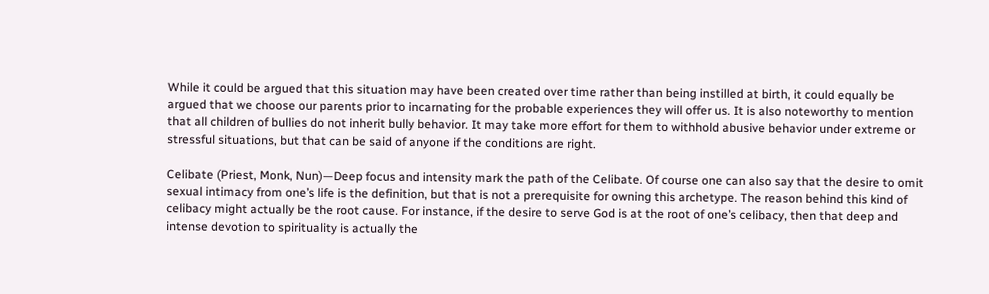While it could be argued that this situation may have been created over time rather than being instilled at birth, it could equally be argued that we choose our parents prior to incarnating for the probable experiences they will offer us. It is also noteworthy to mention that all children of bullies do not inherit bully behavior. It may take more effort for them to withhold abusive behavior under extreme or stressful situations, but that can be said of anyone if the conditions are right.

Celibate (Priest, Monk, Nun)—Deep focus and intensity mark the path of the Celibate. Of course one can also say that the desire to omit sexual intimacy from one’s life is the definition, but that is not a prerequisite for owning this archetype. The reason behind this kind of celibacy might actually be the root cause. For instance, if the desire to serve God is at the root of one’s celibacy, then that deep and intense devotion to spirituality is actually the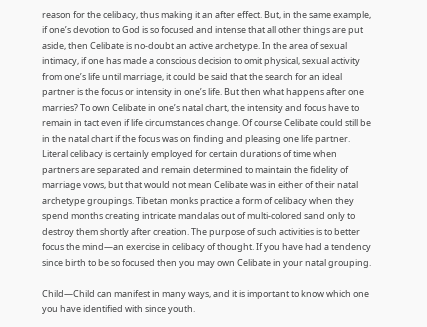reason for the celibacy, thus making it an after effect. But, in the same example, if one’s devotion to God is so focused and intense that all other things are put aside, then Celibate is no-doubt an active archetype. In the area of sexual intimacy, if one has made a conscious decision to omit physical, sexual activity from one’s life until marriage, it could be said that the search for an ideal partner is the focus or intensity in one’s life. But then what happens after one marries? To own Celibate in one’s natal chart, the intensity and focus have to remain in tact even if life circumstances change. Of course Celibate could still be in the natal chart if the focus was on finding and pleasing one life partner. Literal celibacy is certainly employed for certain durations of time when partners are separated and remain determined to maintain the fidelity of marriage vows, but that would not mean Celibate was in either of their natal archetype groupings. Tibetan monks practice a form of celibacy when they spend months creating intricate mandalas out of multi-colored sand only to destroy them shortly after creation. The purpose of such activities is to better focus the mind—an exercise in celibacy of thought. If you have had a tendency since birth to be so focused then you may own Celibate in your natal grouping.

Child—Child can manifest in many ways, and it is important to know which one you have identified with since youth.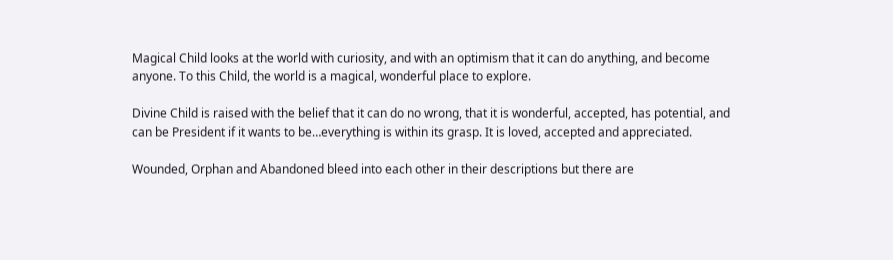Magical Child looks at the world with curiosity, and with an optimism that it can do anything, and become anyone. To this Child, the world is a magical, wonderful place to explore.

Divine Child is raised with the belief that it can do no wrong, that it is wonderful, accepted, has potential, and can be President if it wants to be…everything is within its grasp. It is loved, accepted and appreciated.

Wounded, Orphan and Abandoned bleed into each other in their descriptions but there are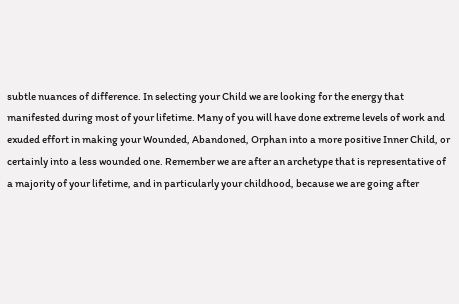subtle nuances of difference. In selecting your Child we are looking for the energy that manifested during most of your lifetime. Many of you will have done extreme levels of work and exuded effort in making your Wounded, Abandoned, Orphan into a more positive Inner Child, or certainly into a less wounded one. Remember we are after an archetype that is representative of a majority of your lifetime, and in particularly your childhood, because we are going after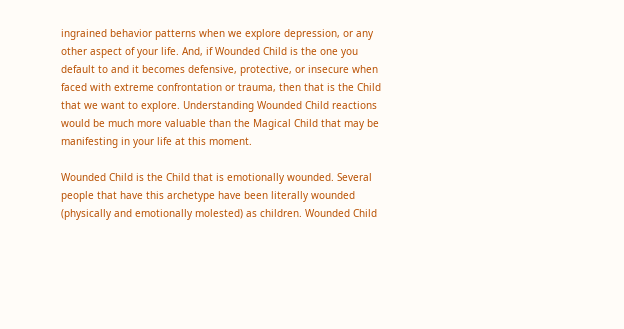ingrained behavior patterns when we explore depression, or any other aspect of your life. And, if Wounded Child is the one you default to and it becomes defensive, protective, or insecure when faced with extreme confrontation or trauma, then that is the Child that we want to explore. Understanding Wounded Child reactions would be much more valuable than the Magical Child that may be manifesting in your life at this moment.

Wounded Child is the Child that is emotionally wounded. Several people that have this archetype have been literally wounded (physically and emotionally molested) as children. Wounded Child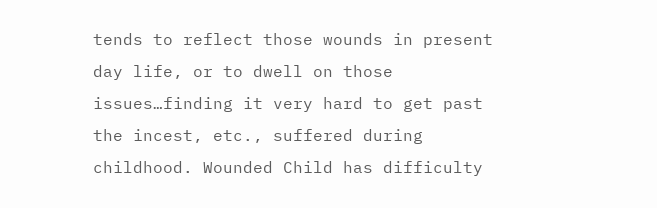tends to reflect those wounds in present day life, or to dwell on those issues…finding it very hard to get past the incest, etc., suffered during childhood. Wounded Child has difficulty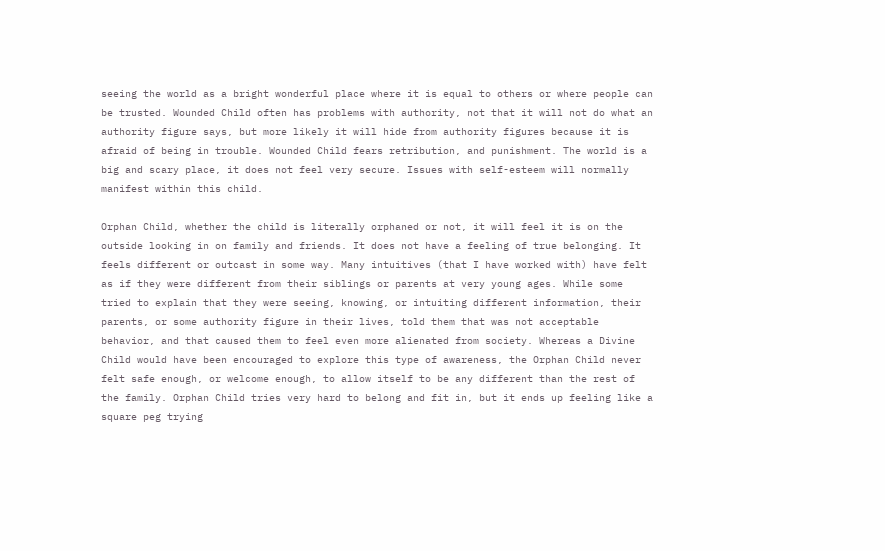seeing the world as a bright wonderful place where it is equal to others or where people can be trusted. Wounded Child often has problems with authority, not that it will not do what an authority figure says, but more likely it will hide from authority figures because it is afraid of being in trouble. Wounded Child fears retribution, and punishment. The world is a big and scary place, it does not feel very secure. Issues with self-esteem will normally manifest within this child.

Orphan Child, whether the child is literally orphaned or not, it will feel it is on the outside looking in on family and friends. It does not have a feeling of true belonging. It feels different or outcast in some way. Many intuitives (that I have worked with) have felt as if they were different from their siblings or parents at very young ages. While some tried to explain that they were seeing, knowing, or intuiting different information, their parents, or some authority figure in their lives, told them that was not acceptable behavior, and that caused them to feel even more alienated from society. Whereas a Divine Child would have been encouraged to explore this type of awareness, the Orphan Child never felt safe enough, or welcome enough, to allow itself to be any different than the rest of the family. Orphan Child tries very hard to belong and fit in, but it ends up feeling like a square peg trying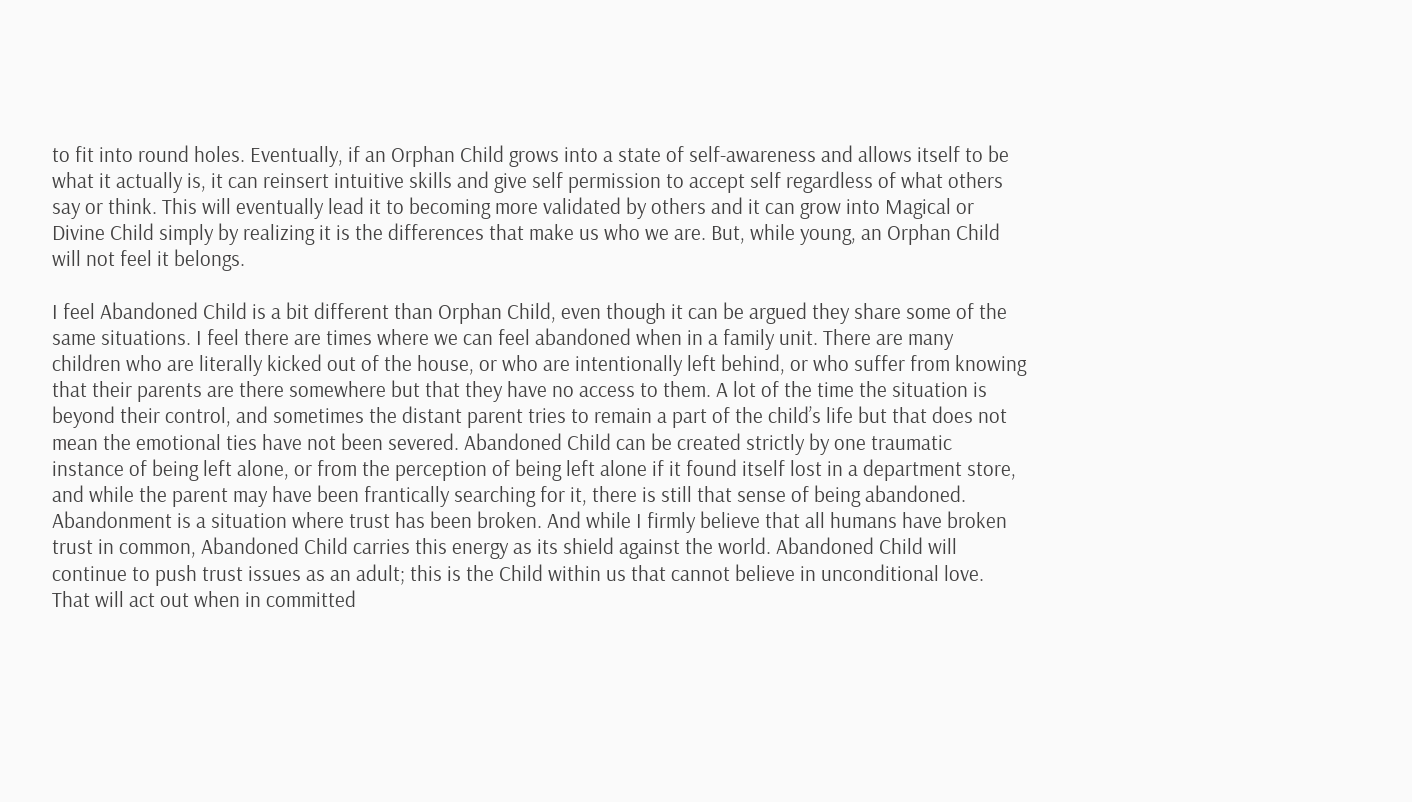to fit into round holes. Eventually, if an Orphan Child grows into a state of self-awareness and allows itself to be what it actually is, it can reinsert intuitive skills and give self permission to accept self regardless of what others say or think. This will eventually lead it to becoming more validated by others and it can grow into Magical or Divine Child simply by realizing it is the differences that make us who we are. But, while young, an Orphan Child will not feel it belongs.

I feel Abandoned Child is a bit different than Orphan Child, even though it can be argued they share some of the same situations. I feel there are times where we can feel abandoned when in a family unit. There are many children who are literally kicked out of the house, or who are intentionally left behind, or who suffer from knowing that their parents are there somewhere but that they have no access to them. A lot of the time the situation is beyond their control, and sometimes the distant parent tries to remain a part of the child’s life but that does not mean the emotional ties have not been severed. Abandoned Child can be created strictly by one traumatic instance of being left alone, or from the perception of being left alone if it found itself lost in a department store, and while the parent may have been frantically searching for it, there is still that sense of being abandoned. Abandonment is a situation where trust has been broken. And while I firmly believe that all humans have broken trust in common, Abandoned Child carries this energy as its shield against the world. Abandoned Child will continue to push trust issues as an adult; this is the Child within us that cannot believe in unconditional love. That will act out when in committed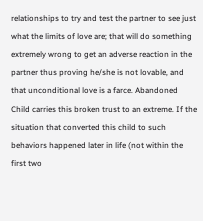relationships to try and test the partner to see just what the limits of love are; that will do something extremely wrong to get an adverse reaction in the partner thus proving he/she is not lovable, and that unconditional love is a farce. Abandoned Child carries this broken trust to an extreme. If the situation that converted this child to such behaviors happened later in life (not within the first two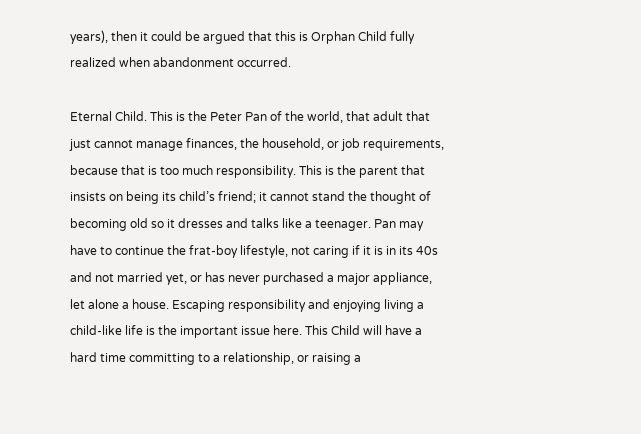years), then it could be argued that this is Orphan Child fully realized when abandonment occurred.

Eternal Child. This is the Peter Pan of the world, that adult that just cannot manage finances, the household, or job requirements, because that is too much responsibility. This is the parent that insists on being its child’s friend; it cannot stand the thought of becoming old so it dresses and talks like a teenager. Pan may have to continue the frat-boy lifestyle, not caring if it is in its 40s and not married yet, or has never purchased a major appliance, let alone a house. Escaping responsibility and enjoying living a child-like life is the important issue here. This Child will have a hard time committing to a relationship, or raising a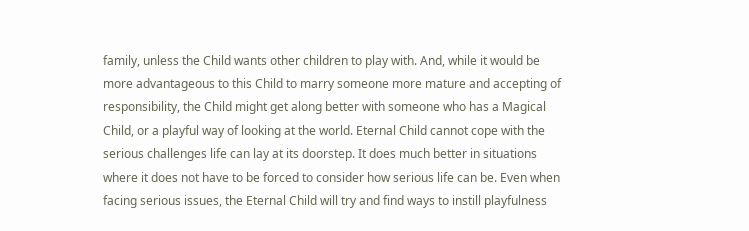family, unless the Child wants other children to play with. And, while it would be more advantageous to this Child to marry someone more mature and accepting of responsibility, the Child might get along better with someone who has a Magical Child, or a playful way of looking at the world. Eternal Child cannot cope with the serious challenges life can lay at its doorstep. It does much better in situations where it does not have to be forced to consider how serious life can be. Even when facing serious issues, the Eternal Child will try and find ways to instill playfulness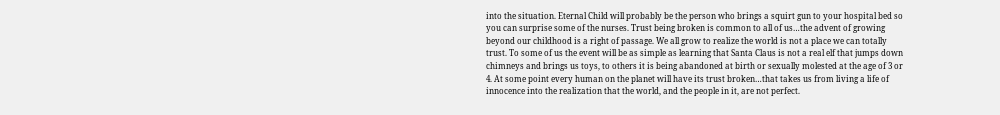into the situation. Eternal Child will probably be the person who brings a squirt gun to your hospital bed so you can surprise some of the nurses. Trust being broken is common to all of us…the advent of growing beyond our childhood is a right of passage. We all grow to realize the world is not a place we can totally trust. To some of us the event will be as simple as learning that Santa Claus is not a real elf that jumps down chimneys and brings us toys, to others it is being abandoned at birth or sexually molested at the age of 3 or 4. At some point every human on the planet will have its trust broken…that takes us from living a life of innocence into the realization that the world, and the people in it, are not perfect.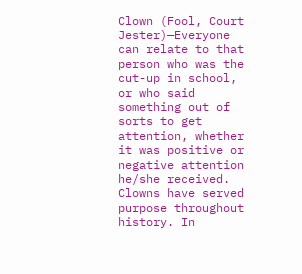Clown (Fool, Court Jester)—Everyone can relate to that person who was the cut-up in school, or who said something out of sorts to get attention, whether it was positive or negative attention he/she received. Clowns have served purpose throughout history. In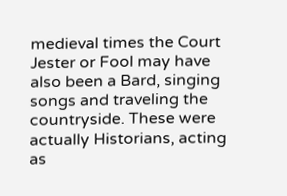medieval times the Court Jester or Fool may have also been a Bard, singing songs and traveling the countryside. These were actually Historians, acting as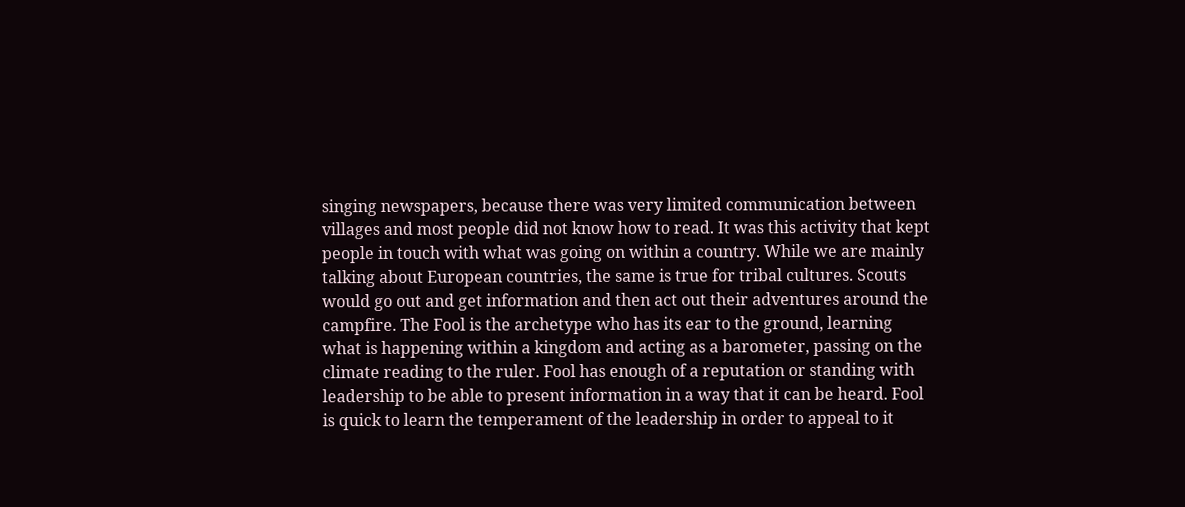singing newspapers, because there was very limited communication between villages and most people did not know how to read. It was this activity that kept people in touch with what was going on within a country. While we are mainly talking about European countries, the same is true for tribal cultures. Scouts would go out and get information and then act out their adventures around the campfire. The Fool is the archetype who has its ear to the ground, learning what is happening within a kingdom and acting as a barometer, passing on the climate reading to the ruler. Fool has enough of a reputation or standing with leadership to be able to present information in a way that it can be heard. Fool is quick to learn the temperament of the leadership in order to appeal to it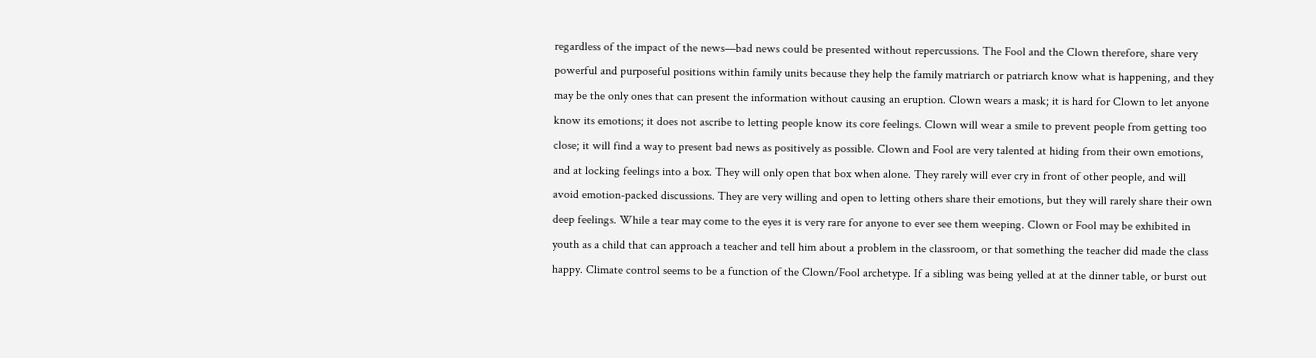regardless of the impact of the news—bad news could be presented without repercussions. The Fool and the Clown therefore, share very powerful and purposeful positions within family units because they help the family matriarch or patriarch know what is happening, and they may be the only ones that can present the information without causing an eruption. Clown wears a mask; it is hard for Clown to let anyone know its emotions; it does not ascribe to letting people know its core feelings. Clown will wear a smile to prevent people from getting too close; it will find a way to present bad news as positively as possible. Clown and Fool are very talented at hiding from their own emotions, and at locking feelings into a box. They will only open that box when alone. They rarely will ever cry in front of other people, and will avoid emotion-packed discussions. They are very willing and open to letting others share their emotions, but they will rarely share their own deep feelings. While a tear may come to the eyes it is very rare for anyone to ever see them weeping. Clown or Fool may be exhibited in youth as a child that can approach a teacher and tell him about a problem in the classroom, or that something the teacher did made the class happy. Climate control seems to be a function of the Clown/Fool archetype. If a sibling was being yelled at at the dinner table, or burst out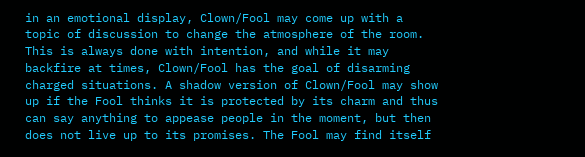in an emotional display, Clown/Fool may come up with a topic of discussion to change the atmosphere of the room. This is always done with intention, and while it may backfire at times, Clown/Fool has the goal of disarming charged situations. A shadow version of Clown/Fool may show up if the Fool thinks it is protected by its charm and thus can say anything to appease people in the moment, but then does not live up to its promises. The Fool may find itself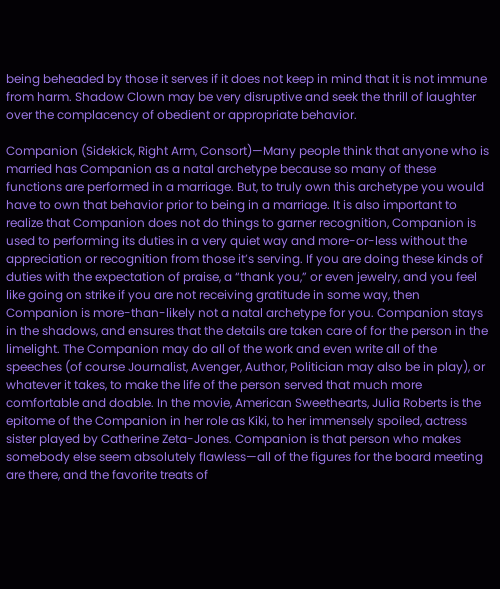being beheaded by those it serves if it does not keep in mind that it is not immune from harm. Shadow Clown may be very disruptive and seek the thrill of laughter over the complacency of obedient or appropriate behavior.

Companion (Sidekick, Right Arm, Consort)—Many people think that anyone who is married has Companion as a natal archetype because so many of these functions are performed in a marriage. But, to truly own this archetype you would have to own that behavior prior to being in a marriage. It is also important to realize that Companion does not do things to garner recognition, Companion is used to performing its duties in a very quiet way and more-or-less without the appreciation or recognition from those it’s serving. If you are doing these kinds of duties with the expectation of praise, a “thank you,” or even jewelry, and you feel like going on strike if you are not receiving gratitude in some way, then Companion is more-than-likely not a natal archetype for you. Companion stays in the shadows, and ensures that the details are taken care of for the person in the limelight. The Companion may do all of the work and even write all of the speeches (of course Journalist, Avenger, Author, Politician may also be in play), or whatever it takes, to make the life of the person served that much more comfortable and doable. In the movie, American Sweethearts, Julia Roberts is the epitome of the Companion in her role as Kiki, to her immensely spoiled, actress sister played by Catherine Zeta-Jones. Companion is that person who makes somebody else seem absolutely flawless—all of the figures for the board meeting are there, and the favorite treats of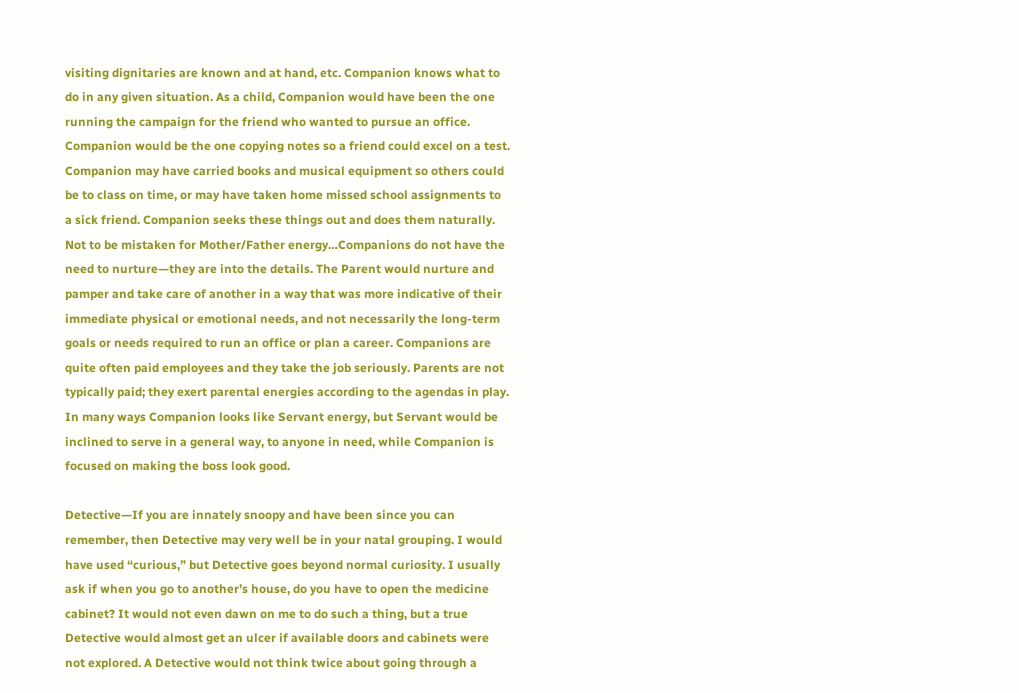visiting dignitaries are known and at hand, etc. Companion knows what to do in any given situation. As a child, Companion would have been the one running the campaign for the friend who wanted to pursue an office. Companion would be the one copying notes so a friend could excel on a test. Companion may have carried books and musical equipment so others could be to class on time, or may have taken home missed school assignments to a sick friend. Companion seeks these things out and does them naturally. Not to be mistaken for Mother/Father energy…Companions do not have the need to nurture—they are into the details. The Parent would nurture and pamper and take care of another in a way that was more indicative of their immediate physical or emotional needs, and not necessarily the long-term goals or needs required to run an office or plan a career. Companions are quite often paid employees and they take the job seriously. Parents are not typically paid; they exert parental energies according to the agendas in play. In many ways Companion looks like Servant energy, but Servant would be inclined to serve in a general way, to anyone in need, while Companion is focused on making the boss look good.

Detective—If you are innately snoopy and have been since you can remember, then Detective may very well be in your natal grouping. I would have used “curious,” but Detective goes beyond normal curiosity. I usually ask if when you go to another’s house, do you have to open the medicine cabinet? It would not even dawn on me to do such a thing, but a true Detective would almost get an ulcer if available doors and cabinets were not explored. A Detective would not think twice about going through a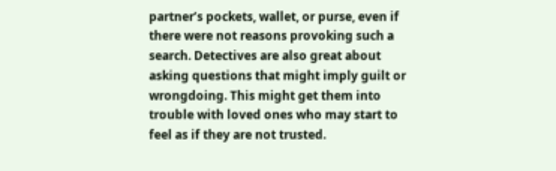partner’s pockets, wallet, or purse, even if there were not reasons provoking such a search. Detectives are also great about asking questions that might imply guilt or wrongdoing. This might get them into trouble with loved ones who may start to feel as if they are not trusted.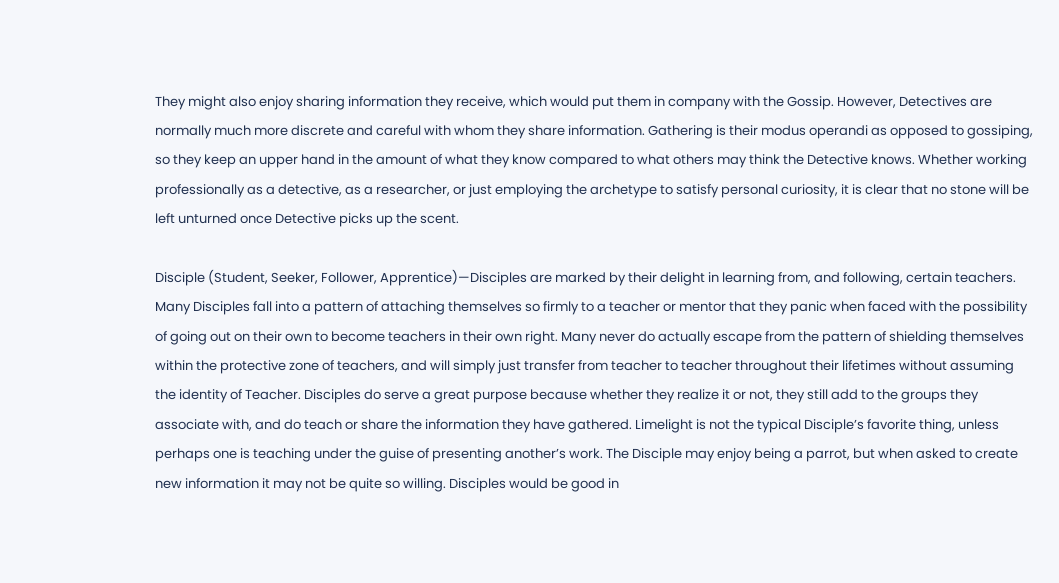They might also enjoy sharing information they receive, which would put them in company with the Gossip. However, Detectives are normally much more discrete and careful with whom they share information. Gathering is their modus operandi as opposed to gossiping, so they keep an upper hand in the amount of what they know compared to what others may think the Detective knows. Whether working professionally as a detective, as a researcher, or just employing the archetype to satisfy personal curiosity, it is clear that no stone will be left unturned once Detective picks up the scent.

Disciple (Student, Seeker, Follower, Apprentice)—Disciples are marked by their delight in learning from, and following, certain teachers. Many Disciples fall into a pattern of attaching themselves so firmly to a teacher or mentor that they panic when faced with the possibility of going out on their own to become teachers in their own right. Many never do actually escape from the pattern of shielding themselves within the protective zone of teachers, and will simply just transfer from teacher to teacher throughout their lifetimes without assuming the identity of Teacher. Disciples do serve a great purpose because whether they realize it or not, they still add to the groups they associate with, and do teach or share the information they have gathered. Limelight is not the typical Disciple’s favorite thing, unless perhaps one is teaching under the guise of presenting another’s work. The Disciple may enjoy being a parrot, but when asked to create new information it may not be quite so willing. Disciples would be good in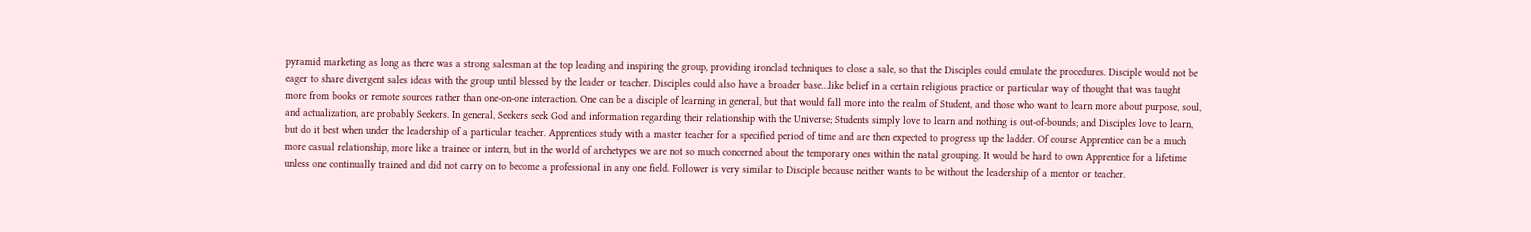pyramid marketing as long as there was a strong salesman at the top leading and inspiring the group, providing ironclad techniques to close a sale, so that the Disciples could emulate the procedures. Disciple would not be eager to share divergent sales ideas with the group until blessed by the leader or teacher. Disciples could also have a broader base…like belief in a certain religious practice or particular way of thought that was taught more from books or remote sources rather than one-on-one interaction. One can be a disciple of learning in general, but that would fall more into the realm of Student, and those who want to learn more about purpose, soul, and actualization, are probably Seekers. In general, Seekers seek God and information regarding their relationship with the Universe; Students simply love to learn and nothing is out-of-bounds; and Disciples love to learn, but do it best when under the leadership of a particular teacher. Apprentices study with a master teacher for a specified period of time and are then expected to progress up the ladder. Of course Apprentice can be a much more casual relationship, more like a trainee or intern, but in the world of archetypes we are not so much concerned about the temporary ones within the natal grouping. It would be hard to own Apprentice for a lifetime unless one continually trained and did not carry on to become a professional in any one field. Follower is very similar to Disciple because neither wants to be without the leadership of a mentor or teacher.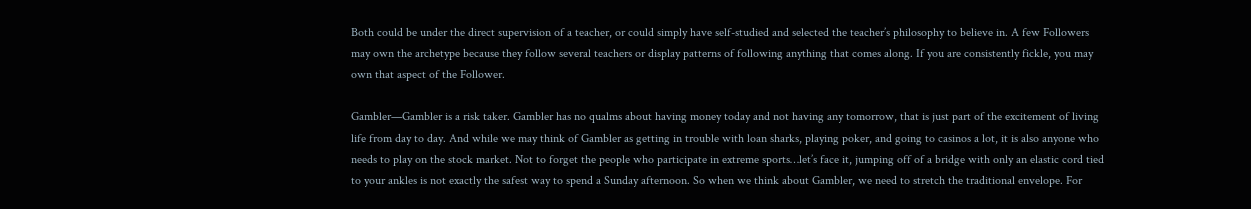Both could be under the direct supervision of a teacher, or could simply have self-studied and selected the teacher’s philosophy to believe in. A few Followers may own the archetype because they follow several teachers or display patterns of following anything that comes along. If you are consistently fickle, you may own that aspect of the Follower.

Gambler—Gambler is a risk taker. Gambler has no qualms about having money today and not having any tomorrow, that is just part of the excitement of living life from day to day. And while we may think of Gambler as getting in trouble with loan sharks, playing poker, and going to casinos a lot, it is also anyone who needs to play on the stock market. Not to forget the people who participate in extreme sports…let’s face it, jumping off of a bridge with only an elastic cord tied to your ankles is not exactly the safest way to spend a Sunday afternoon. So when we think about Gambler, we need to stretch the traditional envelope. For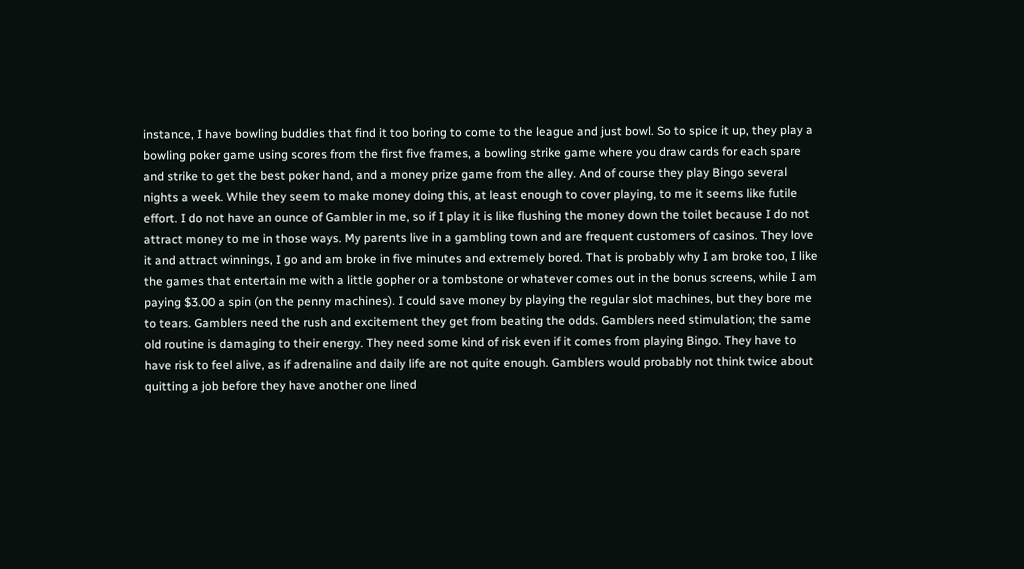instance, I have bowling buddies that find it too boring to come to the league and just bowl. So to spice it up, they play a bowling poker game using scores from the first five frames, a bowling strike game where you draw cards for each spare and strike to get the best poker hand, and a money prize game from the alley. And of course they play Bingo several nights a week. While they seem to make money doing this, at least enough to cover playing, to me it seems like futile effort. I do not have an ounce of Gambler in me, so if I play it is like flushing the money down the toilet because I do not attract money to me in those ways. My parents live in a gambling town and are frequent customers of casinos. They love it and attract winnings, I go and am broke in five minutes and extremely bored. That is probably why I am broke too, I like the games that entertain me with a little gopher or a tombstone or whatever comes out in the bonus screens, while I am paying $3.00 a spin (on the penny machines). I could save money by playing the regular slot machines, but they bore me to tears. Gamblers need the rush and excitement they get from beating the odds. Gamblers need stimulation; the same old routine is damaging to their energy. They need some kind of risk even if it comes from playing Bingo. They have to have risk to feel alive, as if adrenaline and daily life are not quite enough. Gamblers would probably not think twice about quitting a job before they have another one lined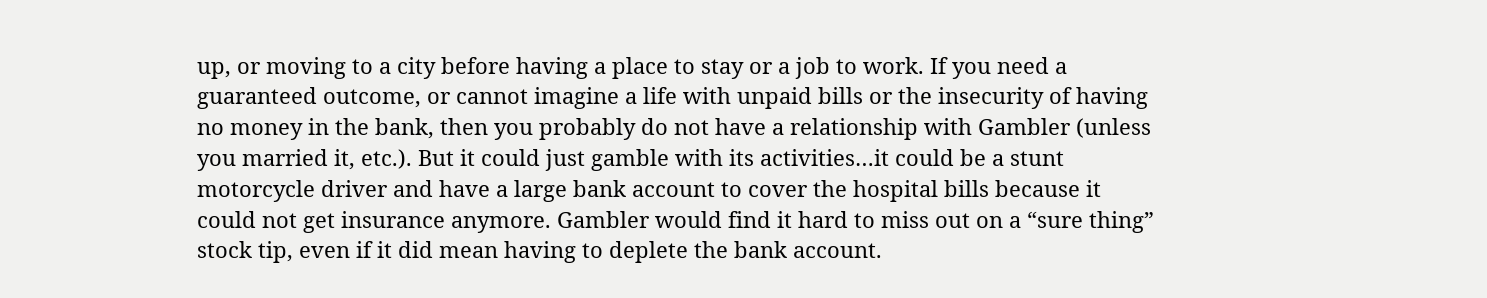up, or moving to a city before having a place to stay or a job to work. If you need a guaranteed outcome, or cannot imagine a life with unpaid bills or the insecurity of having no money in the bank, then you probably do not have a relationship with Gambler (unless you married it, etc.). But it could just gamble with its activities…it could be a stunt motorcycle driver and have a large bank account to cover the hospital bills because it could not get insurance anymore. Gambler would find it hard to miss out on a “sure thing” stock tip, even if it did mean having to deplete the bank account.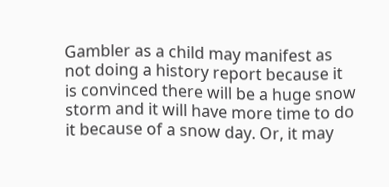Gambler as a child may manifest as not doing a history report because it is convinced there will be a huge snow storm and it will have more time to do it because of a snow day. Or, it may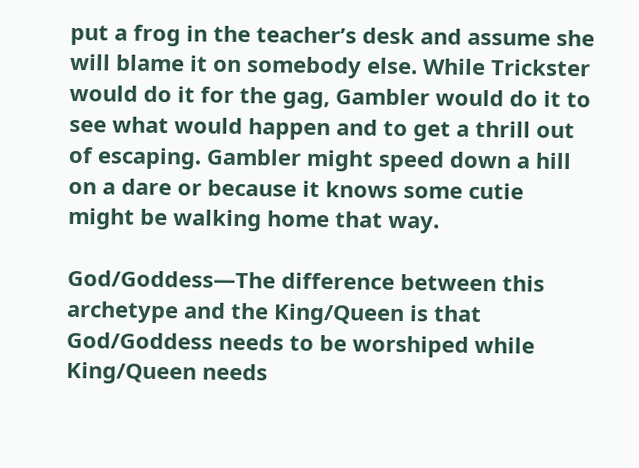put a frog in the teacher’s desk and assume she will blame it on somebody else. While Trickster would do it for the gag, Gambler would do it to see what would happen and to get a thrill out of escaping. Gambler might speed down a hill on a dare or because it knows some cutie might be walking home that way.

God/Goddess—The difference between this archetype and the King/Queen is that God/Goddess needs to be worshiped while King/Queen needs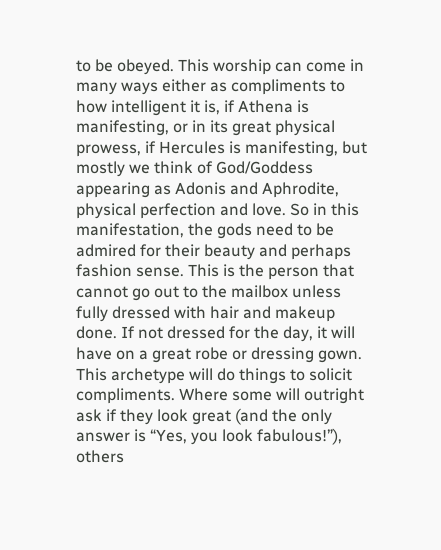to be obeyed. This worship can come in many ways either as compliments to how intelligent it is, if Athena is manifesting, or in its great physical prowess, if Hercules is manifesting, but mostly we think of God/Goddess appearing as Adonis and Aphrodite, physical perfection and love. So in this manifestation, the gods need to be admired for their beauty and perhaps fashion sense. This is the person that cannot go out to the mailbox unless fully dressed with hair and makeup done. If not dressed for the day, it will have on a great robe or dressing gown. This archetype will do things to solicit compliments. Where some will outright ask if they look great (and the only answer is “Yes, you look fabulous!”), others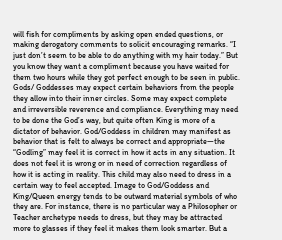will fish for compliments by asking open ended questions, or making derogatory comments to solicit encouraging remarks. “I just don’t seem to be able to do anything with my hair today.” But you know they want a compliment because you have waited for them two hours while they got perfect enough to be seen in public. Gods/ Goddesses may expect certain behaviors from the people they allow into their inner circles. Some may expect complete and irreversible reverence and compliance. Everything may need to be done the God’s way, but quite often King is more of a dictator of behavior. God/Goddess in children may manifest as behavior that is felt to always be correct and appropriate—the “Godling” may feel it is correct in how it acts in any situation. It does not feel it is wrong or in need of correction regardless of how it is acting in reality. This child may also need to dress in a certain way to feel accepted. Image to God/Goddess and King/Queen energy tends to be outward material symbols of who they are. For instance, there is no particular way a Philosopher or Teacher archetype needs to dress, but they may be attracted more to glasses if they feel it makes them look smarter. But a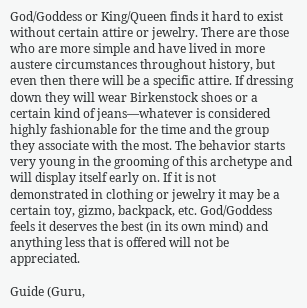God/Goddess or King/Queen finds it hard to exist without certain attire or jewelry. There are those who are more simple and have lived in more austere circumstances throughout history, but even then there will be a specific attire. If dressing down they will wear Birkenstock shoes or a certain kind of jeans—whatever is considered highly fashionable for the time and the group they associate with the most. The behavior starts very young in the grooming of this archetype and will display itself early on. If it is not demonstrated in clothing or jewelry it may be a certain toy, gizmo, backpack, etc. God/Goddess feels it deserves the best (in its own mind) and anything less that is offered will not be appreciated.

Guide (Guru,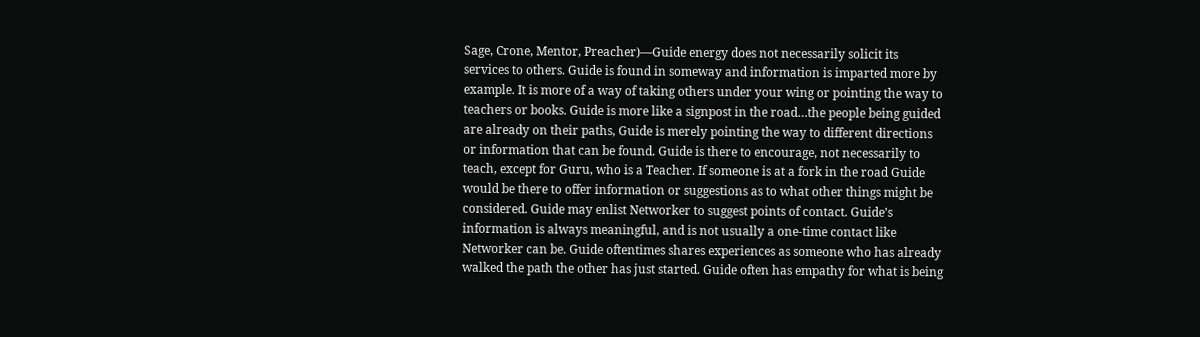Sage, Crone, Mentor, Preacher)—Guide energy does not necessarily solicit its services to others. Guide is found in someway and information is imparted more by example. It is more of a way of taking others under your wing or pointing the way to teachers or books. Guide is more like a signpost in the road…the people being guided are already on their paths, Guide is merely pointing the way to different directions or information that can be found. Guide is there to encourage, not necessarily to teach, except for Guru, who is a Teacher. If someone is at a fork in the road Guide would be there to offer information or suggestions as to what other things might be considered. Guide may enlist Networker to suggest points of contact. Guide’s information is always meaningful, and is not usually a one-time contact like Networker can be. Guide oftentimes shares experiences as someone who has already walked the path the other has just started. Guide often has empathy for what is being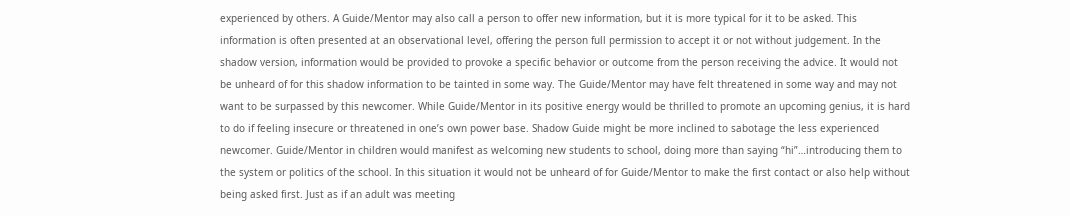experienced by others. A Guide/Mentor may also call a person to offer new information, but it is more typical for it to be asked. This information is often presented at an observational level, offering the person full permission to accept it or not without judgement. In the shadow version, information would be provided to provoke a specific behavior or outcome from the person receiving the advice. It would not be unheard of for this shadow information to be tainted in some way. The Guide/Mentor may have felt threatened in some way and may not want to be surpassed by this newcomer. While Guide/Mentor in its positive energy would be thrilled to promote an upcoming genius, it is hard to do if feeling insecure or threatened in one’s own power base. Shadow Guide might be more inclined to sabotage the less experienced newcomer. Guide/Mentor in children would manifest as welcoming new students to school, doing more than saying “hi”…introducing them to the system or politics of the school. In this situation it would not be unheard of for Guide/Mentor to make the first contact or also help without being asked first. Just as if an adult was meeting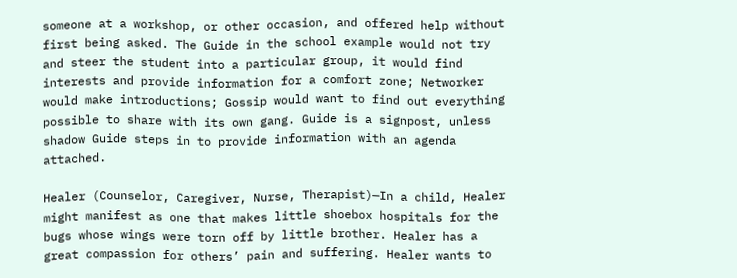someone at a workshop, or other occasion, and offered help without first being asked. The Guide in the school example would not try and steer the student into a particular group, it would find interests and provide information for a comfort zone; Networker would make introductions; Gossip would want to find out everything possible to share with its own gang. Guide is a signpost, unless shadow Guide steps in to provide information with an agenda attached.

Healer (Counselor, Caregiver, Nurse, Therapist)—In a child, Healer might manifest as one that makes little shoebox hospitals for the bugs whose wings were torn off by little brother. Healer has a great compassion for others’ pain and suffering. Healer wants to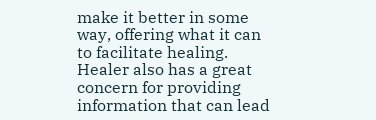make it better in some way, offering what it can to facilitate healing. Healer also has a great concern for providing information that can lead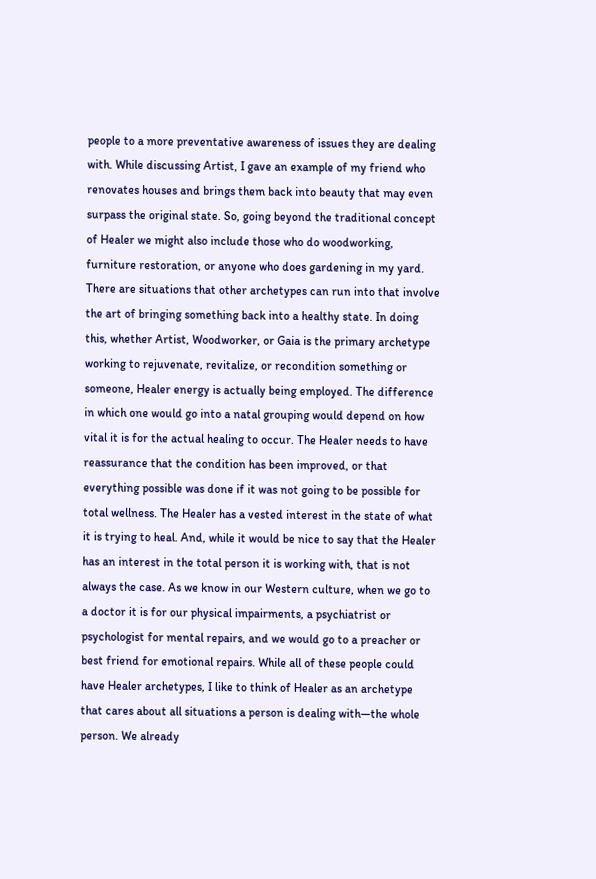people to a more preventative awareness of issues they are dealing with. While discussing Artist, I gave an example of my friend who renovates houses and brings them back into beauty that may even surpass the original state. So, going beyond the traditional concept of Healer we might also include those who do woodworking, furniture restoration, or anyone who does gardening in my yard. There are situations that other archetypes can run into that involve the art of bringing something back into a healthy state. In doing this, whether Artist, Woodworker, or Gaia is the primary archetype working to rejuvenate, revitalize, or recondition something or someone, Healer energy is actually being employed. The difference in which one would go into a natal grouping would depend on how vital it is for the actual healing to occur. The Healer needs to have reassurance that the condition has been improved, or that everything possible was done if it was not going to be possible for total wellness. The Healer has a vested interest in the state of what it is trying to heal. And, while it would be nice to say that the Healer has an interest in the total person it is working with, that is not always the case. As we know in our Western culture, when we go to a doctor it is for our physical impairments, a psychiatrist or psychologist for mental repairs, and we would go to a preacher or best friend for emotional repairs. While all of these people could have Healer archetypes, I like to think of Healer as an archetype that cares about all situations a person is dealing with—the whole person. We already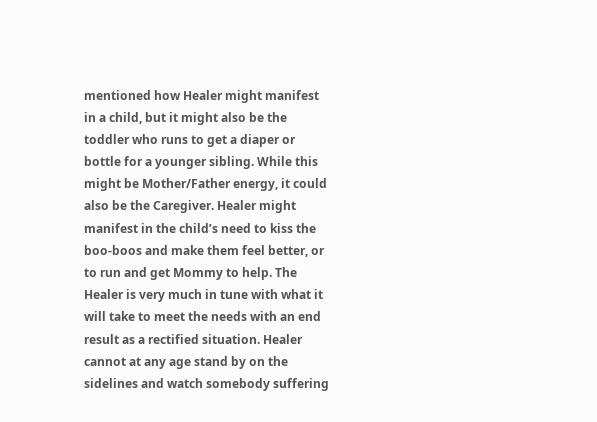mentioned how Healer might manifest in a child, but it might also be the toddler who runs to get a diaper or bottle for a younger sibling. While this might be Mother/Father energy, it could also be the Caregiver. Healer might manifest in the child’s need to kiss the boo-boos and make them feel better, or to run and get Mommy to help. The Healer is very much in tune with what it will take to meet the needs with an end result as a rectified situation. Healer cannot at any age stand by on the sidelines and watch somebody suffering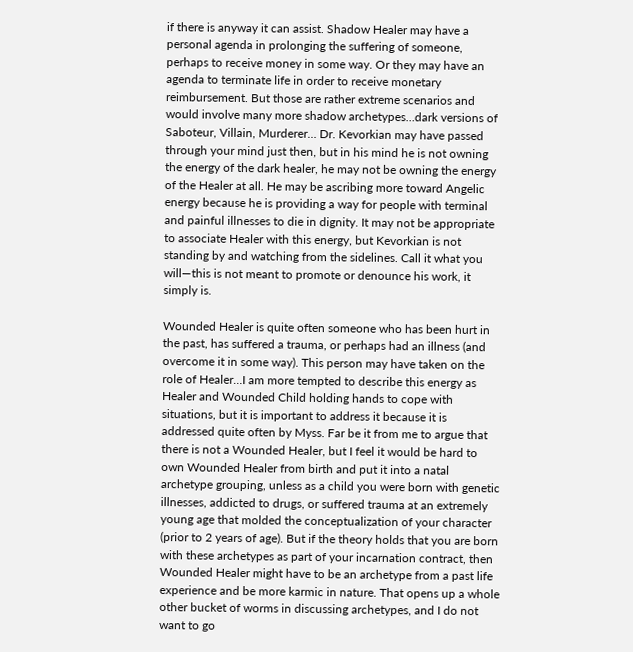if there is anyway it can assist. Shadow Healer may have a personal agenda in prolonging the suffering of someone, perhaps to receive money in some way. Or they may have an agenda to terminate life in order to receive monetary reimbursement. But those are rather extreme scenarios and would involve many more shadow archetypes…dark versions of Saboteur, Villain, Murderer… Dr. Kevorkian may have passed through your mind just then, but in his mind he is not owning the energy of the dark healer, he may not be owning the energy of the Healer at all. He may be ascribing more toward Angelic energy because he is providing a way for people with terminal and painful illnesses to die in dignity. It may not be appropriate to associate Healer with this energy, but Kevorkian is not standing by and watching from the sidelines. Call it what you will—this is not meant to promote or denounce his work, it simply is.

Wounded Healer is quite often someone who has been hurt in the past, has suffered a trauma, or perhaps had an illness (and overcome it in some way). This person may have taken on the role of Healer…I am more tempted to describe this energy as Healer and Wounded Child holding hands to cope with situations, but it is important to address it because it is addressed quite often by Myss. Far be it from me to argue that there is not a Wounded Healer, but I feel it would be hard to own Wounded Healer from birth and put it into a natal archetype grouping, unless as a child you were born with genetic illnesses, addicted to drugs, or suffered trauma at an extremely young age that molded the conceptualization of your character (prior to 2 years of age). But if the theory holds that you are born with these archetypes as part of your incarnation contract, then Wounded Healer might have to be an archetype from a past life experience and be more karmic in nature. That opens up a whole other bucket of worms in discussing archetypes, and I do not want to go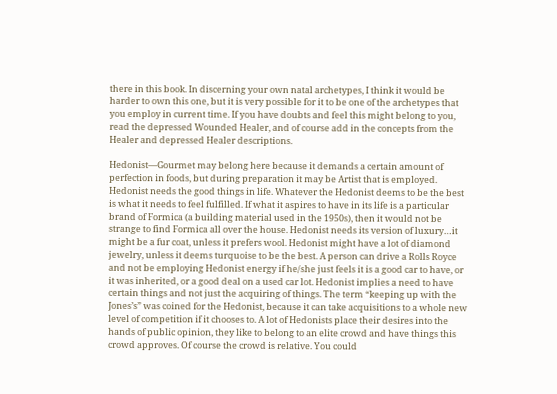there in this book. In discerning your own natal archetypes, I think it would be harder to own this one, but it is very possible for it to be one of the archetypes that you employ in current time. If you have doubts and feel this might belong to you, read the depressed Wounded Healer, and of course add in the concepts from the Healer and depressed Healer descriptions.

Hedonist—Gourmet may belong here because it demands a certain amount of perfection in foods, but during preparation it may be Artist that is employed. Hedonist needs the good things in life. Whatever the Hedonist deems to be the best is what it needs to feel fulfilled. If what it aspires to have in its life is a particular brand of Formica (a building material used in the 1950s), then it would not be strange to find Formica all over the house. Hedonist needs its version of luxury…it might be a fur coat, unless it prefers wool. Hedonist might have a lot of diamond jewelry, unless it deems turquoise to be the best. A person can drive a Rolls Royce and not be employing Hedonist energy if he/she just feels it is a good car to have, or it was inherited, or a good deal on a used car lot. Hedonist implies a need to have certain things and not just the acquiring of things. The term “keeping up with the Jones’s” was coined for the Hedonist, because it can take acquisitions to a whole new level of competition if it chooses to. A lot of Hedonists place their desires into the hands of public opinion, they like to belong to an elite crowd and have things this crowd approves. Of course the crowd is relative. You could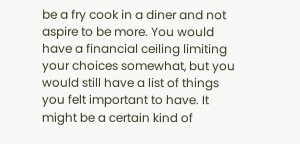be a fry cook in a diner and not aspire to be more. You would have a financial ceiling limiting your choices somewhat, but you would still have a list of things you felt important to have. It might be a certain kind of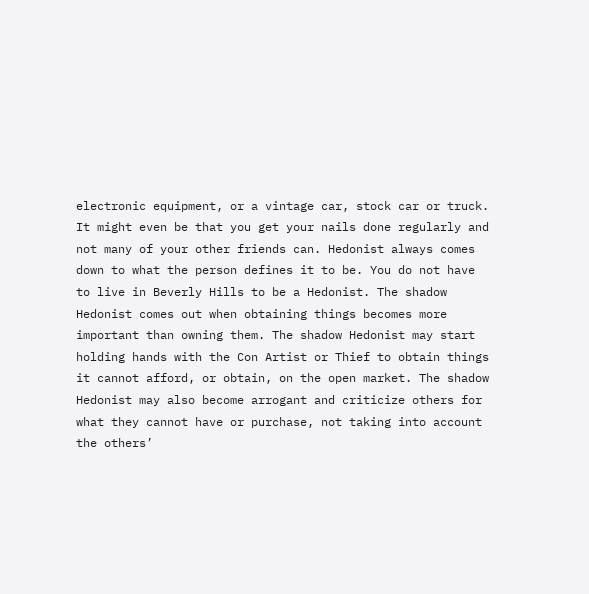electronic equipment, or a vintage car, stock car or truck. It might even be that you get your nails done regularly and not many of your other friends can. Hedonist always comes down to what the person defines it to be. You do not have to live in Beverly Hills to be a Hedonist. The shadow Hedonist comes out when obtaining things becomes more important than owning them. The shadow Hedonist may start holding hands with the Con Artist or Thief to obtain things it cannot afford, or obtain, on the open market. The shadow Hedonist may also become arrogant and criticize others for what they cannot have or purchase, not taking into account the others’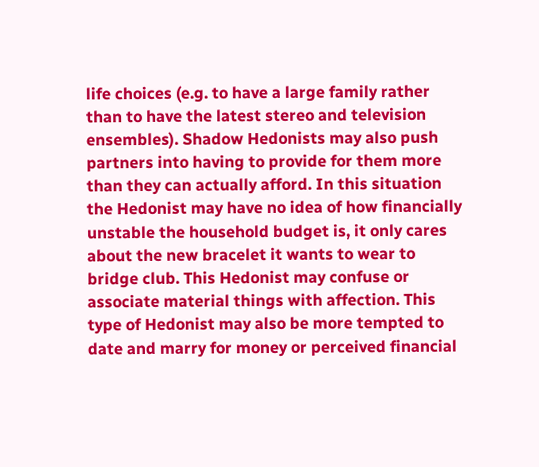life choices (e.g. to have a large family rather than to have the latest stereo and television ensembles). Shadow Hedonists may also push partners into having to provide for them more than they can actually afford. In this situation the Hedonist may have no idea of how financially unstable the household budget is, it only cares about the new bracelet it wants to wear to bridge club. This Hedonist may confuse or associate material things with affection. This type of Hedonist may also be more tempted to date and marry for money or perceived financial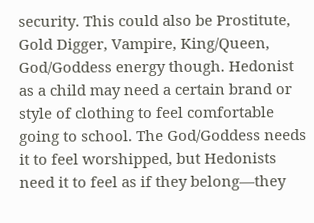security. This could also be Prostitute, Gold Digger, Vampire, King/Queen, God/Goddess energy though. Hedonist as a child may need a certain brand or style of clothing to feel comfortable going to school. The God/Goddess needs it to feel worshipped, but Hedonists need it to feel as if they belong—they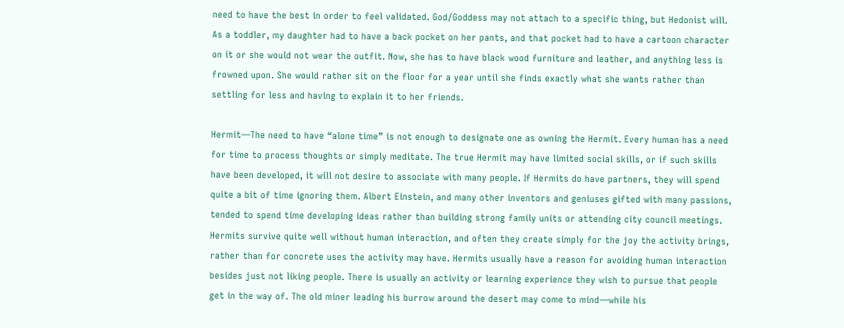need to have the best in order to feel validated. God/Goddess may not attach to a specific thing, but Hedonist will. As a toddler, my daughter had to have a back pocket on her pants, and that pocket had to have a cartoon character on it or she would not wear the outfit. Now, she has to have black wood furniture and leather, and anything less is frowned upon. She would rather sit on the floor for a year until she finds exactly what she wants rather than settling for less and having to explain it to her friends.

Hermit—The need to have “alone time” is not enough to designate one as owning the Hermit. Every human has a need for time to process thoughts or simply meditate. The true Hermit may have limited social skills, or if such skills have been developed, it will not desire to associate with many people. If Hermits do have partners, they will spend quite a bit of time ignoring them. Albert Einstein, and many other inventors and geniuses gifted with many passions, tended to spend time developing ideas rather than building strong family units or attending city council meetings. Hermits survive quite well without human interaction, and often they create simply for the joy the activity brings, rather than for concrete uses the activity may have. Hermits usually have a reason for avoiding human interaction besides just not liking people. There is usually an activity or learning experience they wish to pursue that people get in the way of. The old miner leading his burrow around the desert may come to mind—while his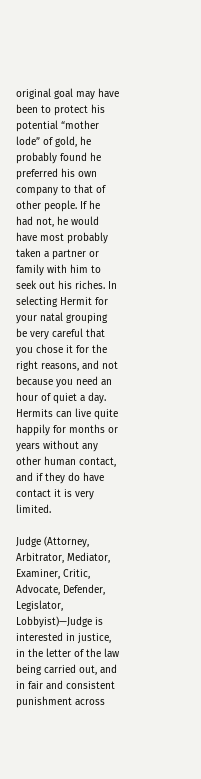original goal may have been to protect his potential “mother lode” of gold, he probably found he preferred his own company to that of other people. If he had not, he would have most probably taken a partner or family with him to seek out his riches. In selecting Hermit for your natal grouping be very careful that you chose it for the right reasons, and not because you need an hour of quiet a day. Hermits can live quite happily for months or years without any other human contact, and if they do have contact it is very limited.

Judge (Attorney, Arbitrator, Mediator, Examiner, Critic, Advocate, Defender, Legislator, Lobbyist)—Judge is interested in justice, in the letter of the law being carried out, and in fair and consistent punishment across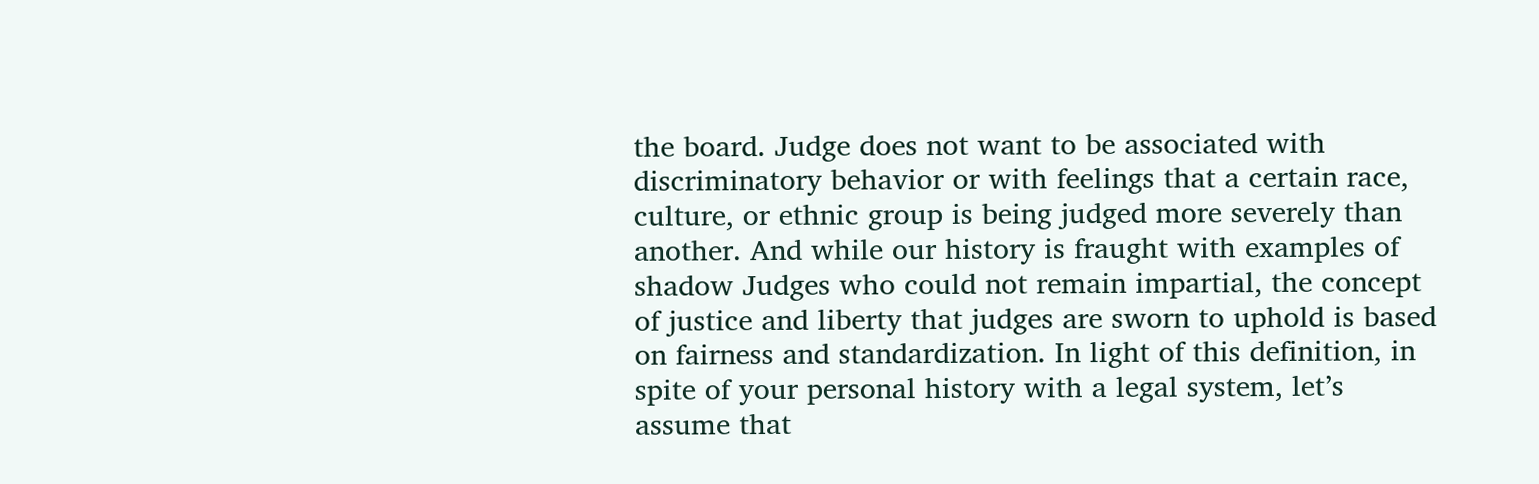the board. Judge does not want to be associated with discriminatory behavior or with feelings that a certain race, culture, or ethnic group is being judged more severely than another. And while our history is fraught with examples of shadow Judges who could not remain impartial, the concept of justice and liberty that judges are sworn to uphold is based on fairness and standardization. In light of this definition, in spite of your personal history with a legal system, let’s assume that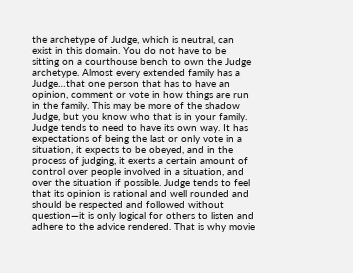the archetype of Judge, which is neutral, can exist in this domain. You do not have to be sitting on a courthouse bench to own the Judge archetype. Almost every extended family has a Judge…that one person that has to have an opinion, comment or vote in how things are run in the family. This may be more of the shadow Judge, but you know who that is in your family. Judge tends to need to have its own way. It has expectations of being the last or only vote in a situation, it expects to be obeyed, and in the process of judging, it exerts a certain amount of control over people involved in a situation, and over the situation if possible. Judge tends to feel that its opinion is rational and well rounded and should be respected and followed without question—it is only logical for others to listen and adhere to the advice rendered. That is why movie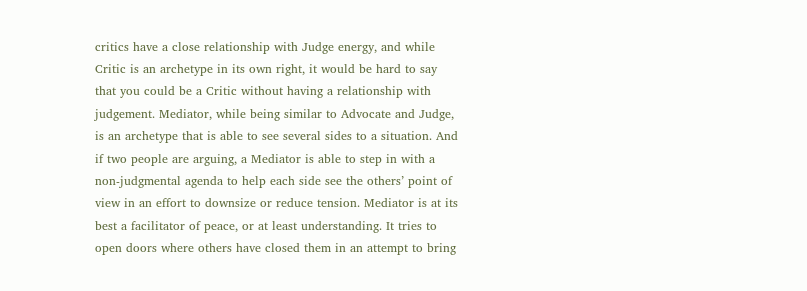critics have a close relationship with Judge energy, and while Critic is an archetype in its own right, it would be hard to say that you could be a Critic without having a relationship with judgement. Mediator, while being similar to Advocate and Judge, is an archetype that is able to see several sides to a situation. And if two people are arguing, a Mediator is able to step in with a non-judgmental agenda to help each side see the others’ point of view in an effort to downsize or reduce tension. Mediator is at its best a facilitator of peace, or at least understanding. It tries to open doors where others have closed them in an attempt to bring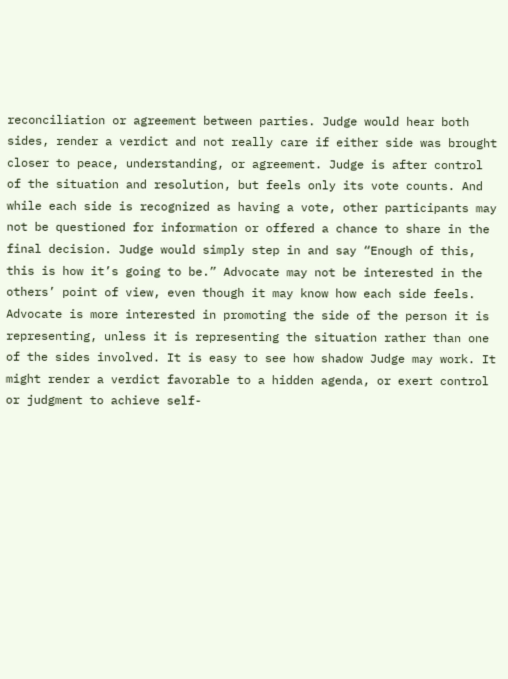reconciliation or agreement between parties. Judge would hear both sides, render a verdict and not really care if either side was brought closer to peace, understanding, or agreement. Judge is after control of the situation and resolution, but feels only its vote counts. And while each side is recognized as having a vote, other participants may not be questioned for information or offered a chance to share in the final decision. Judge would simply step in and say “Enough of this, this is how it’s going to be.” Advocate may not be interested in the others’ point of view, even though it may know how each side feels. Advocate is more interested in promoting the side of the person it is representing, unless it is representing the situation rather than one of the sides involved. It is easy to see how shadow Judge may work. It might render a verdict favorable to a hidden agenda, or exert control or judgment to achieve self-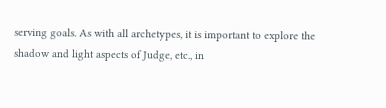serving goals. As with all archetypes, it is important to explore the shadow and light aspects of Judge, etc., in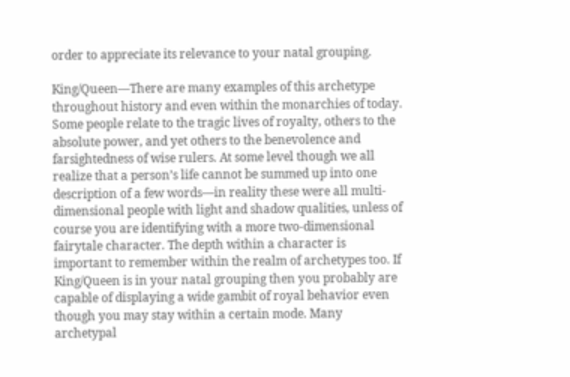order to appreciate its relevance to your natal grouping.

King/Queen—There are many examples of this archetype throughout history and even within the monarchies of today. Some people relate to the tragic lives of royalty, others to the absolute power, and yet others to the benevolence and farsightedness of wise rulers. At some level though we all realize that a person’s life cannot be summed up into one description of a few words—in reality these were all multi-dimensional people with light and shadow qualities, unless of course you are identifying with a more two-dimensional fairytale character. The depth within a character is important to remember within the realm of archetypes too. If King/Queen is in your natal grouping then you probably are capable of displaying a wide gambit of royal behavior even though you may stay within a certain mode. Many archetypal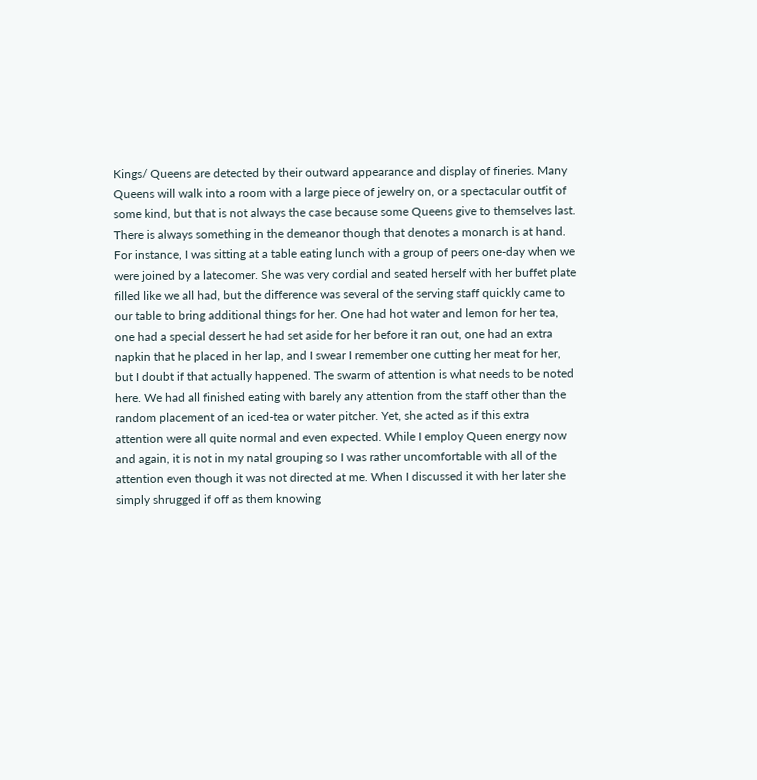Kings/ Queens are detected by their outward appearance and display of fineries. Many Queens will walk into a room with a large piece of jewelry on, or a spectacular outfit of some kind, but that is not always the case because some Queens give to themselves last. There is always something in the demeanor though that denotes a monarch is at hand. For instance, I was sitting at a table eating lunch with a group of peers one-day when we were joined by a latecomer. She was very cordial and seated herself with her buffet plate filled like we all had, but the difference was several of the serving staff quickly came to our table to bring additional things for her. One had hot water and lemon for her tea, one had a special dessert he had set aside for her before it ran out, one had an extra napkin that he placed in her lap, and I swear I remember one cutting her meat for her, but I doubt if that actually happened. The swarm of attention is what needs to be noted here. We had all finished eating with barely any attention from the staff other than the random placement of an iced-tea or water pitcher. Yet, she acted as if this extra attention were all quite normal and even expected. While I employ Queen energy now and again, it is not in my natal grouping so I was rather uncomfortable with all of the attention even though it was not directed at me. When I discussed it with her later she simply shrugged if off as them knowing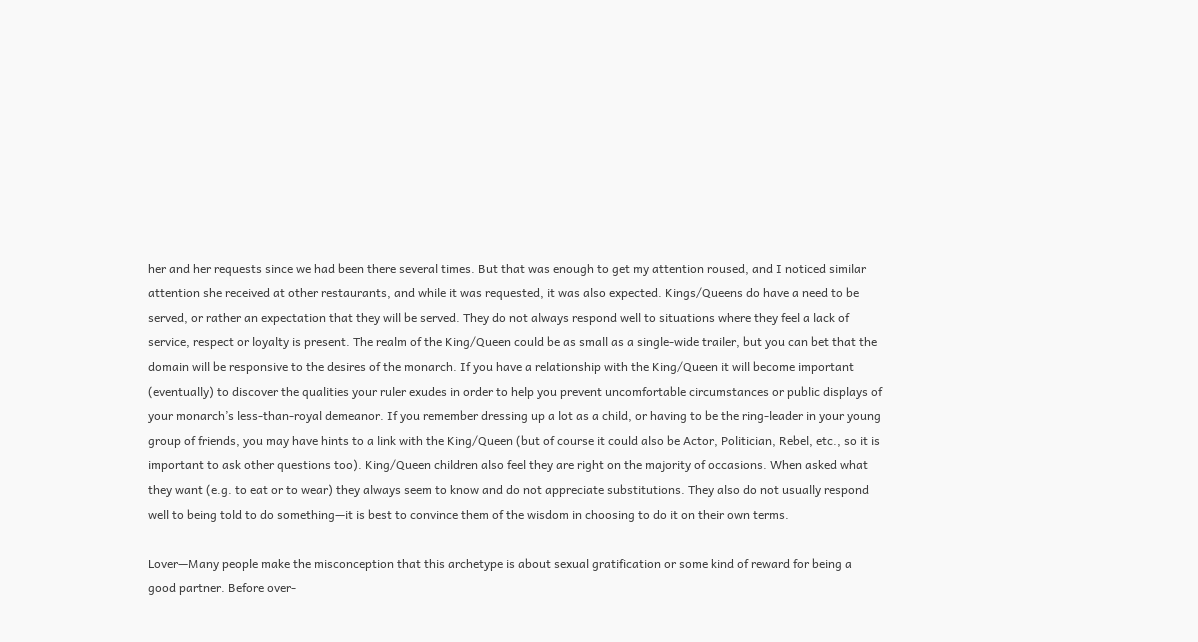her and her requests since we had been there several times. But that was enough to get my attention roused, and I noticed similar attention she received at other restaurants, and while it was requested, it was also expected. Kings/Queens do have a need to be served, or rather an expectation that they will be served. They do not always respond well to situations where they feel a lack of service, respect or loyalty is present. The realm of the King/Queen could be as small as a single-wide trailer, but you can bet that the domain will be responsive to the desires of the monarch. If you have a relationship with the King/Queen it will become important (eventually) to discover the qualities your ruler exudes in order to help you prevent uncomfortable circumstances or public displays of your monarch’s less-than-royal demeanor. If you remember dressing up a lot as a child, or having to be the ring-leader in your young group of friends, you may have hints to a link with the King/Queen (but of course it could also be Actor, Politician, Rebel, etc., so it is important to ask other questions too). King/Queen children also feel they are right on the majority of occasions. When asked what they want (e.g. to eat or to wear) they always seem to know and do not appreciate substitutions. They also do not usually respond well to being told to do something—it is best to convince them of the wisdom in choosing to do it on their own terms.

Lover—Many people make the misconception that this archetype is about sexual gratification or some kind of reward for being a good partner. Before over-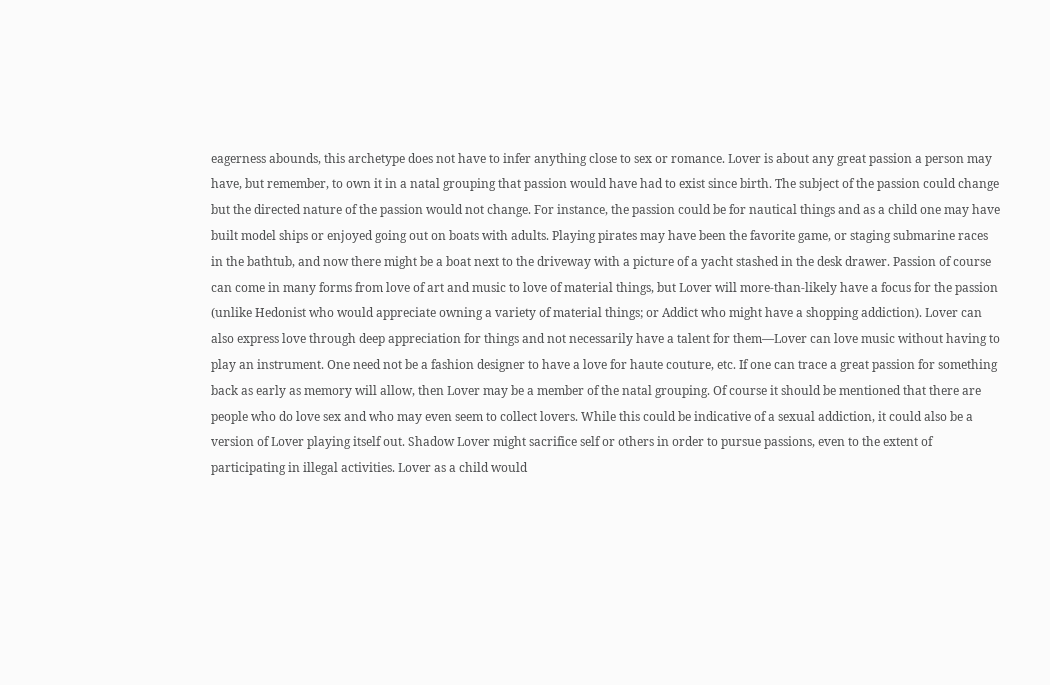eagerness abounds, this archetype does not have to infer anything close to sex or romance. Lover is about any great passion a person may have, but remember, to own it in a natal grouping that passion would have had to exist since birth. The subject of the passion could change but the directed nature of the passion would not change. For instance, the passion could be for nautical things and as a child one may have built model ships or enjoyed going out on boats with adults. Playing pirates may have been the favorite game, or staging submarine races in the bathtub, and now there might be a boat next to the driveway with a picture of a yacht stashed in the desk drawer. Passion of course can come in many forms from love of art and music to love of material things, but Lover will more-than-likely have a focus for the passion (unlike Hedonist who would appreciate owning a variety of material things; or Addict who might have a shopping addiction). Lover can also express love through deep appreciation for things and not necessarily have a talent for them—Lover can love music without having to play an instrument. One need not be a fashion designer to have a love for haute couture, etc. If one can trace a great passion for something back as early as memory will allow, then Lover may be a member of the natal grouping. Of course it should be mentioned that there are people who do love sex and who may even seem to collect lovers. While this could be indicative of a sexual addiction, it could also be a version of Lover playing itself out. Shadow Lover might sacrifice self or others in order to pursue passions, even to the extent of participating in illegal activities. Lover as a child would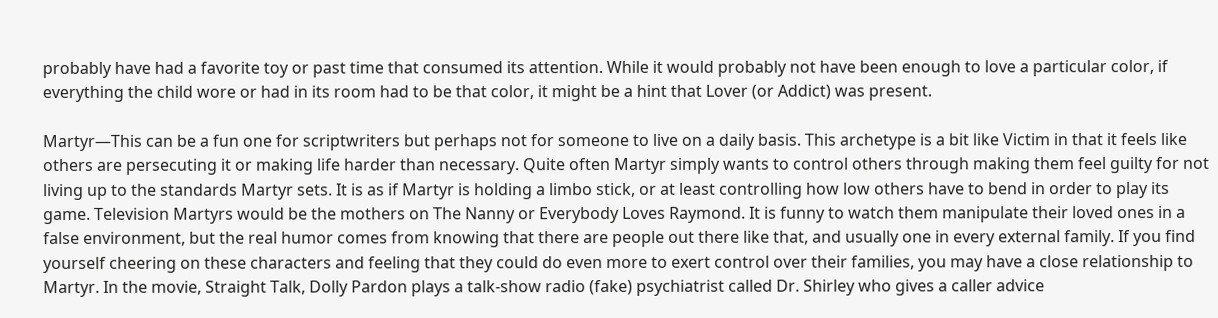probably have had a favorite toy or past time that consumed its attention. While it would probably not have been enough to love a particular color, if everything the child wore or had in its room had to be that color, it might be a hint that Lover (or Addict) was present.

Martyr—This can be a fun one for scriptwriters but perhaps not for someone to live on a daily basis. This archetype is a bit like Victim in that it feels like others are persecuting it or making life harder than necessary. Quite often Martyr simply wants to control others through making them feel guilty for not living up to the standards Martyr sets. It is as if Martyr is holding a limbo stick, or at least controlling how low others have to bend in order to play its game. Television Martyrs would be the mothers on The Nanny or Everybody Loves Raymond. It is funny to watch them manipulate their loved ones in a false environment, but the real humor comes from knowing that there are people out there like that, and usually one in every external family. If you find yourself cheering on these characters and feeling that they could do even more to exert control over their families, you may have a close relationship to Martyr. In the movie, Straight Talk, Dolly Pardon plays a talk-show radio (fake) psychiatrist called Dr. Shirley who gives a caller advice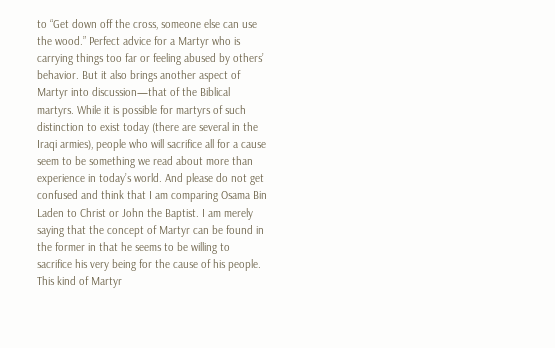to “Get down off the cross, someone else can use the wood.” Perfect advice for a Martyr who is carrying things too far or feeling abused by others’ behavior. But it also brings another aspect of Martyr into discussion—that of the Biblical martyrs. While it is possible for martyrs of such distinction to exist today (there are several in the Iraqi armies), people who will sacrifice all for a cause seem to be something we read about more than experience in today’s world. And please do not get confused and think that I am comparing Osama Bin Laden to Christ or John the Baptist. I am merely saying that the concept of Martyr can be found in the former in that he seems to be willing to sacrifice his very being for the cause of his people. This kind of Martyr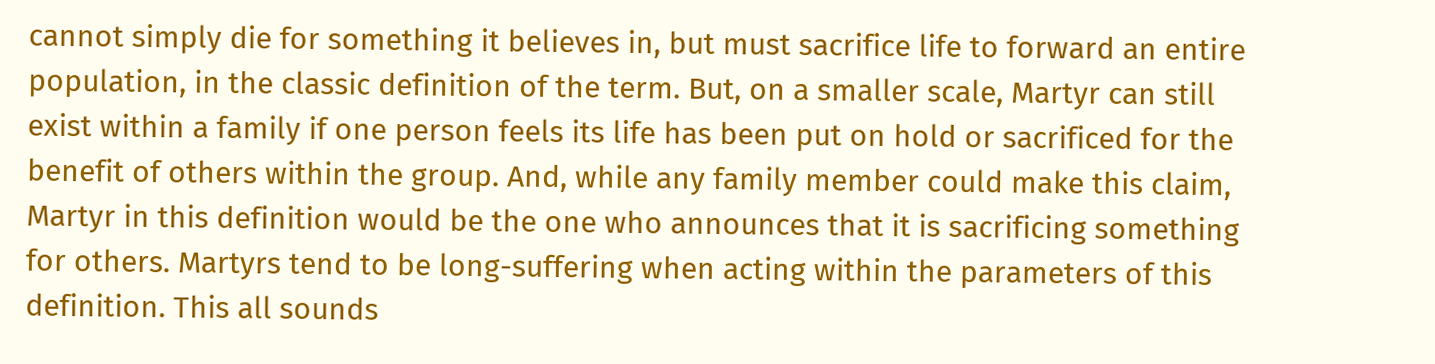cannot simply die for something it believes in, but must sacrifice life to forward an entire population, in the classic definition of the term. But, on a smaller scale, Martyr can still exist within a family if one person feels its life has been put on hold or sacrificed for the benefit of others within the group. And, while any family member could make this claim, Martyr in this definition would be the one who announces that it is sacrificing something for others. Martyrs tend to be long-suffering when acting within the parameters of this definition. This all sounds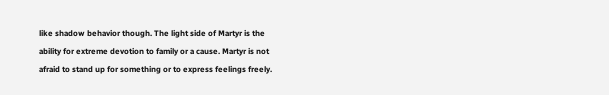like shadow behavior though. The light side of Martyr is the ability for extreme devotion to family or a cause. Martyr is not afraid to stand up for something or to express feelings freely.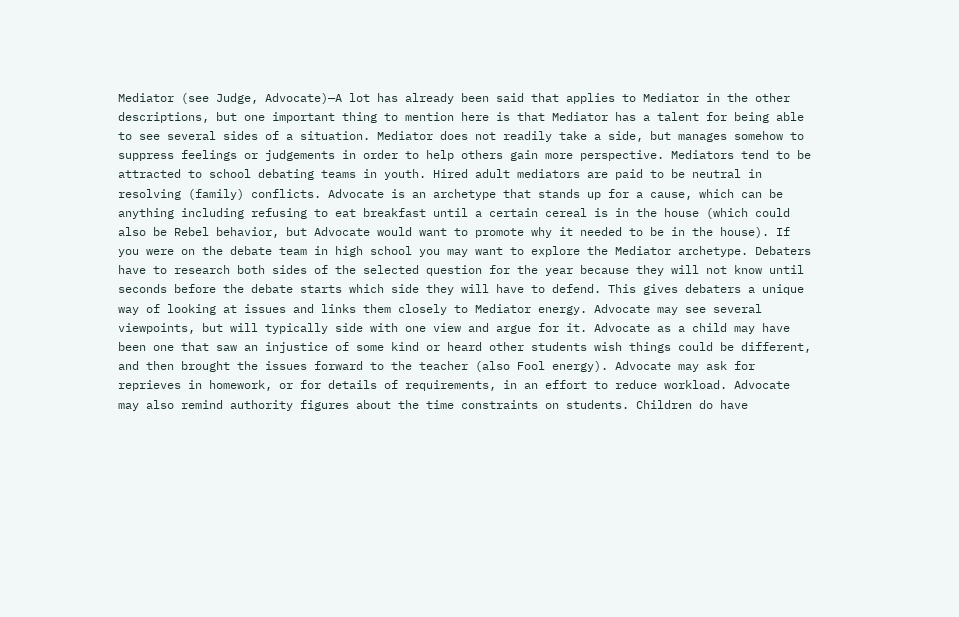Mediator (see Judge, Advocate)—A lot has already been said that applies to Mediator in the other descriptions, but one important thing to mention here is that Mediator has a talent for being able to see several sides of a situation. Mediator does not readily take a side, but manages somehow to suppress feelings or judgements in order to help others gain more perspective. Mediators tend to be attracted to school debating teams in youth. Hired adult mediators are paid to be neutral in resolving (family) conflicts. Advocate is an archetype that stands up for a cause, which can be anything including refusing to eat breakfast until a certain cereal is in the house (which could also be Rebel behavior, but Advocate would want to promote why it needed to be in the house). If you were on the debate team in high school you may want to explore the Mediator archetype. Debaters have to research both sides of the selected question for the year because they will not know until seconds before the debate starts which side they will have to defend. This gives debaters a unique way of looking at issues and links them closely to Mediator energy. Advocate may see several viewpoints, but will typically side with one view and argue for it. Advocate as a child may have been one that saw an injustice of some kind or heard other students wish things could be different, and then brought the issues forward to the teacher (also Fool energy). Advocate may ask for reprieves in homework, or for details of requirements, in an effort to reduce workload. Advocate may also remind authority figures about the time constraints on students. Children do have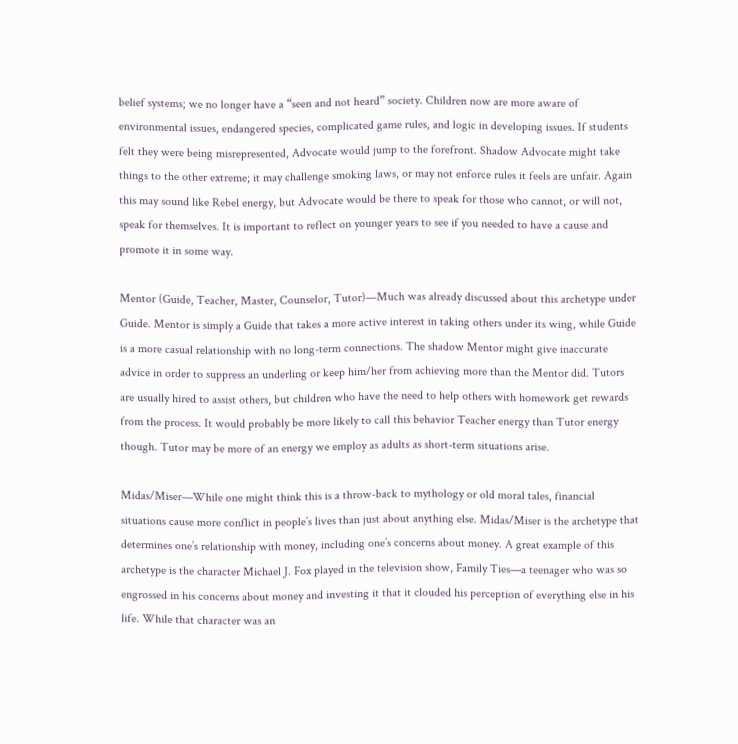belief systems; we no longer have a “seen and not heard” society. Children now are more aware of environmental issues, endangered species, complicated game rules, and logic in developing issues. If students felt they were being misrepresented, Advocate would jump to the forefront. Shadow Advocate might take things to the other extreme; it may challenge smoking laws, or may not enforce rules it feels are unfair. Again this may sound like Rebel energy, but Advocate would be there to speak for those who cannot, or will not, speak for themselves. It is important to reflect on younger years to see if you needed to have a cause and promote it in some way.

Mentor (Guide, Teacher, Master, Counselor, Tutor)—Much was already discussed about this archetype under Guide. Mentor is simply a Guide that takes a more active interest in taking others under its wing, while Guide is a more casual relationship with no long-term connections. The shadow Mentor might give inaccurate advice in order to suppress an underling or keep him/her from achieving more than the Mentor did. Tutors are usually hired to assist others, but children who have the need to help others with homework get rewards from the process. It would probably be more likely to call this behavior Teacher energy than Tutor energy though. Tutor may be more of an energy we employ as adults as short-term situations arise.

Midas/Miser—While one might think this is a throw-back to mythology or old moral tales, financial situations cause more conflict in people’s lives than just about anything else. Midas/Miser is the archetype that determines one’s relationship with money, including one’s concerns about money. A great example of this archetype is the character Michael J. Fox played in the television show, Family Ties—a teenager who was so engrossed in his concerns about money and investing it that it clouded his perception of everything else in his life. While that character was an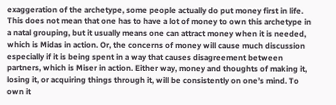exaggeration of the archetype, some people actually do put money first in life. This does not mean that one has to have a lot of money to own this archetype in a natal grouping, but it usually means one can attract money when it is needed, which is Midas in action. Or, the concerns of money will cause much discussion especially if it is being spent in a way that causes disagreement between partners, which is Miser in action. Either way, money and thoughts of making it, losing it, or acquiring things through it, will be consistently on one’s mind. To own it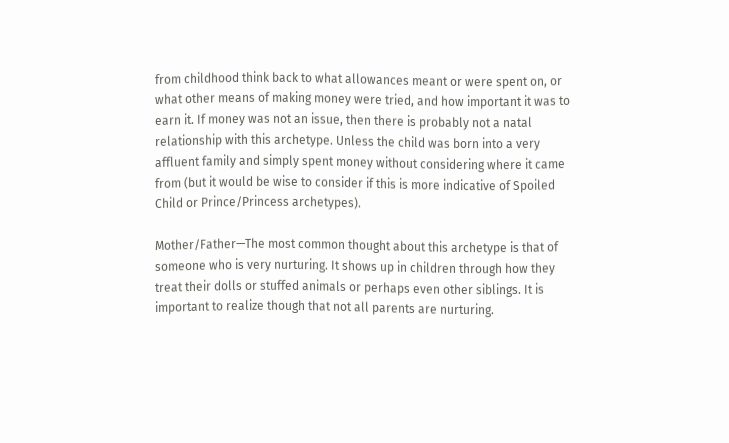from childhood think back to what allowances meant or were spent on, or what other means of making money were tried, and how important it was to earn it. If money was not an issue, then there is probably not a natal relationship with this archetype. Unless the child was born into a very affluent family and simply spent money without considering where it came from (but it would be wise to consider if this is more indicative of Spoiled Child or Prince/Princess archetypes).

Mother/Father—The most common thought about this archetype is that of someone who is very nurturing. It shows up in children through how they treat their dolls or stuffed animals or perhaps even other siblings. It is important to realize though that not all parents are nurturing.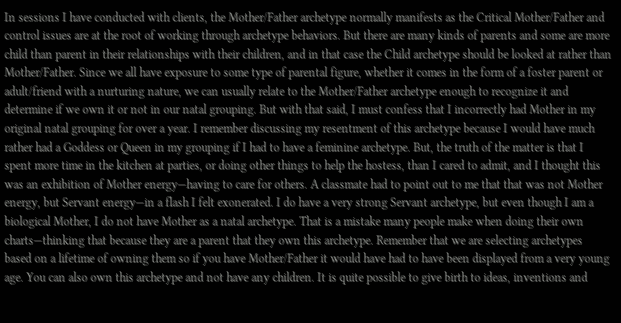In sessions I have conducted with clients, the Mother/Father archetype normally manifests as the Critical Mother/Father and control issues are at the root of working through archetype behaviors. But there are many kinds of parents and some are more child than parent in their relationships with their children, and in that case the Child archetype should be looked at rather than Mother/Father. Since we all have exposure to some type of parental figure, whether it comes in the form of a foster parent or adult/friend with a nurturing nature, we can usually relate to the Mother/Father archetype enough to recognize it and determine if we own it or not in our natal grouping. But with that said, I must confess that I incorrectly had Mother in my original natal grouping for over a year. I remember discussing my resentment of this archetype because I would have much rather had a Goddess or Queen in my grouping if I had to have a feminine archetype. But, the truth of the matter is that I spent more time in the kitchen at parties, or doing other things to help the hostess, than I cared to admit, and I thought this was an exhibition of Mother energy—having to care for others. A classmate had to point out to me that that was not Mother energy, but Servant energy—in a flash I felt exonerated. I do have a very strong Servant archetype, but even though I am a biological Mother, I do not have Mother as a natal archetype. That is a mistake many people make when doing their own charts—thinking that because they are a parent that they own this archetype. Remember that we are selecting archetypes based on a lifetime of owning them so if you have Mother/Father it would have had to have been displayed from a very young age. You can also own this archetype and not have any children. It is quite possible to give birth to ideas, inventions and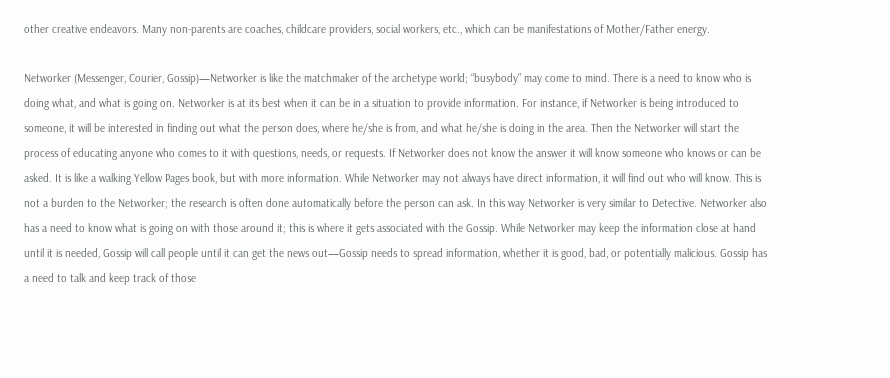other creative endeavors. Many non-parents are coaches, childcare providers, social workers, etc., which can be manifestations of Mother/Father energy.

Networker (Messenger, Courier, Gossip)—Networker is like the matchmaker of the archetype world; “busybody” may come to mind. There is a need to know who is doing what, and what is going on. Networker is at its best when it can be in a situation to provide information. For instance, if Networker is being introduced to someone, it will be interested in finding out what the person does, where he/she is from, and what he/she is doing in the area. Then the Networker will start the process of educating anyone who comes to it with questions, needs, or requests. If Networker does not know the answer it will know someone who knows or can be asked. It is like a walking Yellow Pages book, but with more information. While Networker may not always have direct information, it will find out who will know. This is not a burden to the Networker; the research is often done automatically before the person can ask. In this way Networker is very similar to Detective. Networker also has a need to know what is going on with those around it; this is where it gets associated with the Gossip. While Networker may keep the information close at hand until it is needed, Gossip will call people until it can get the news out—Gossip needs to spread information, whether it is good, bad, or potentially malicious. Gossip has a need to talk and keep track of those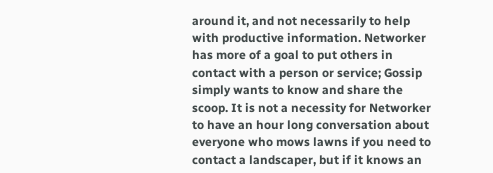around it, and not necessarily to help with productive information. Networker has more of a goal to put others in contact with a person or service; Gossip simply wants to know and share the scoop. It is not a necessity for Networker to have an hour long conversation about everyone who mows lawns if you need to contact a landscaper, but if it knows an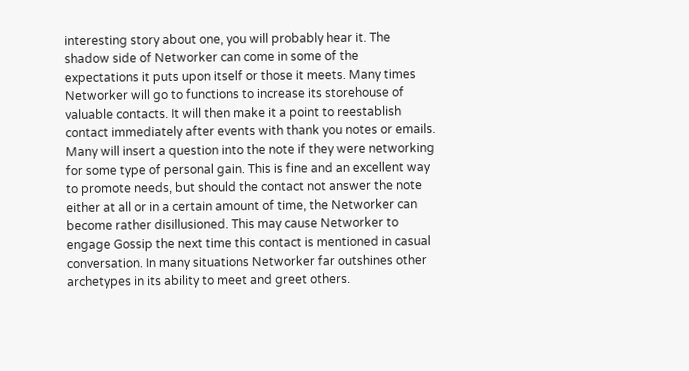interesting story about one, you will probably hear it. The shadow side of Networker can come in some of the expectations it puts upon itself or those it meets. Many times Networker will go to functions to increase its storehouse of valuable contacts. It will then make it a point to reestablish contact immediately after events with thank you notes or emails. Many will insert a question into the note if they were networking for some type of personal gain. This is fine and an excellent way to promote needs, but should the contact not answer the note either at all or in a certain amount of time, the Networker can become rather disillusioned. This may cause Networker to engage Gossip the next time this contact is mentioned in casual conversation. In many situations Networker far outshines other archetypes in its ability to meet and greet others.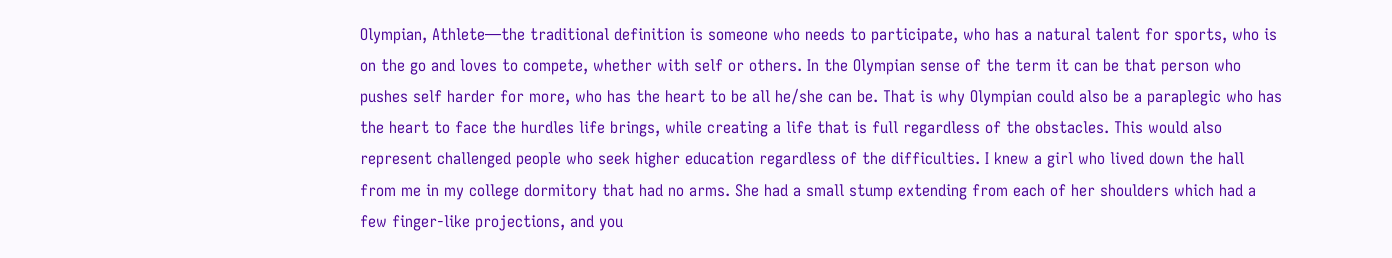Olympian, Athlete—the traditional definition is someone who needs to participate, who has a natural talent for sports, who is on the go and loves to compete, whether with self or others. In the Olympian sense of the term it can be that person who pushes self harder for more, who has the heart to be all he/she can be. That is why Olympian could also be a paraplegic who has the heart to face the hurdles life brings, while creating a life that is full regardless of the obstacles. This would also represent challenged people who seek higher education regardless of the difficulties. I knew a girl who lived down the hall from me in my college dormitory that had no arms. She had a small stump extending from each of her shoulders which had a few finger-like projections, and you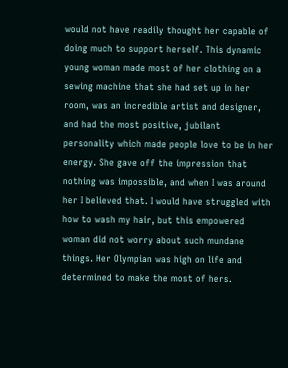would not have readily thought her capable of doing much to support herself. This dynamic young woman made most of her clothing on a sewing machine that she had set up in her room, was an incredible artist and designer, and had the most positive, jubilant personality which made people love to be in her energy. She gave off the impression that nothing was impossible, and when I was around her I believed that. I would have struggled with how to wash my hair, but this empowered woman did not worry about such mundane things. Her Olympian was high on life and determined to make the most of hers.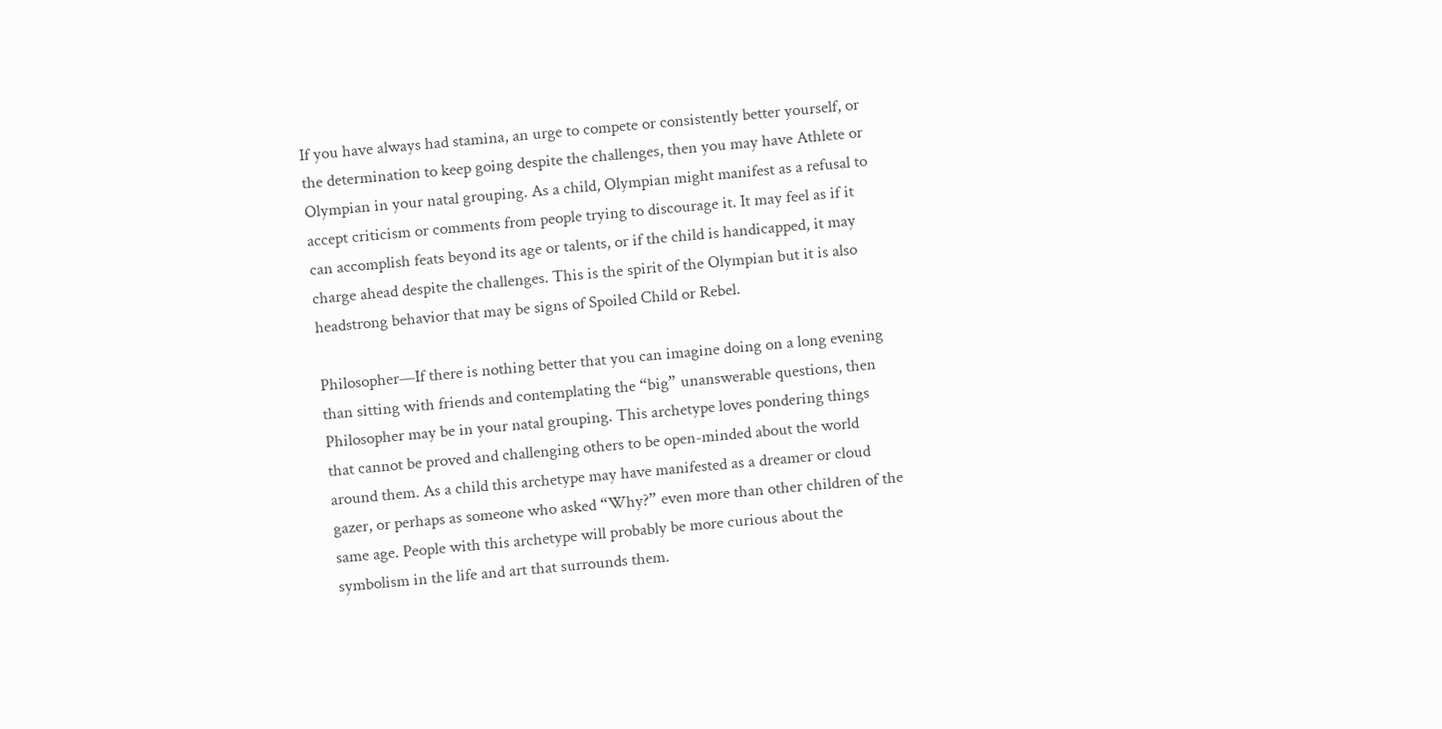If you have always had stamina, an urge to compete or consistently better yourself, or the determination to keep going despite the challenges, then you may have Athlete or Olympian in your natal grouping. As a child, Olympian might manifest as a refusal to accept criticism or comments from people trying to discourage it. It may feel as if it can accomplish feats beyond its age or talents, or if the child is handicapped, it may charge ahead despite the challenges. This is the spirit of the Olympian but it is also headstrong behavior that may be signs of Spoiled Child or Rebel.

Philosopher—If there is nothing better that you can imagine doing on a long evening than sitting with friends and contemplating the “big” unanswerable questions, then Philosopher may be in your natal grouping. This archetype loves pondering things that cannot be proved and challenging others to be open-minded about the world around them. As a child this archetype may have manifested as a dreamer or cloud gazer, or perhaps as someone who asked “Why?” even more than other children of the same age. People with this archetype will probably be more curious about the symbolism in the life and art that surrounds them.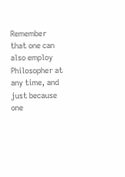Remember that one can also employ Philosopher at any time, and just because one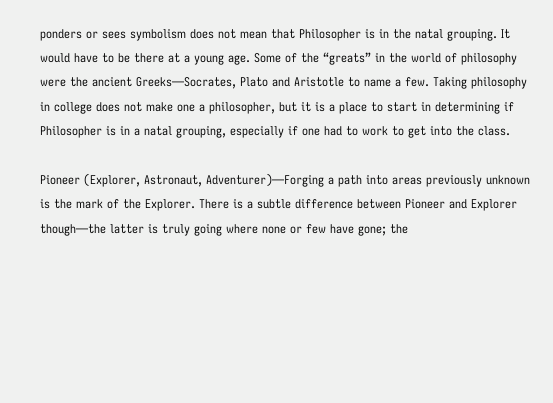ponders or sees symbolism does not mean that Philosopher is in the natal grouping. It would have to be there at a young age. Some of the “greats” in the world of philosophy were the ancient Greeks—Socrates, Plato and Aristotle to name a few. Taking philosophy in college does not make one a philosopher, but it is a place to start in determining if Philosopher is in a natal grouping, especially if one had to work to get into the class.

Pioneer (Explorer, Astronaut, Adventurer)—Forging a path into areas previously unknown is the mark of the Explorer. There is a subtle difference between Pioneer and Explorer though—the latter is truly going where none or few have gone; the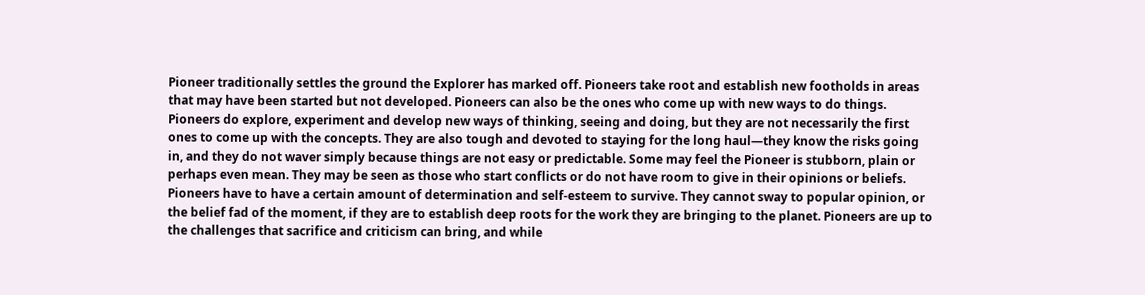Pioneer traditionally settles the ground the Explorer has marked off. Pioneers take root and establish new footholds in areas that may have been started but not developed. Pioneers can also be the ones who come up with new ways to do things. Pioneers do explore, experiment and develop new ways of thinking, seeing and doing, but they are not necessarily the first ones to come up with the concepts. They are also tough and devoted to staying for the long haul—they know the risks going in, and they do not waver simply because things are not easy or predictable. Some may feel the Pioneer is stubborn, plain or perhaps even mean. They may be seen as those who start conflicts or do not have room to give in their opinions or beliefs. Pioneers have to have a certain amount of determination and self-esteem to survive. They cannot sway to popular opinion, or the belief fad of the moment, if they are to establish deep roots for the work they are bringing to the planet. Pioneers are up to the challenges that sacrifice and criticism can bring, and while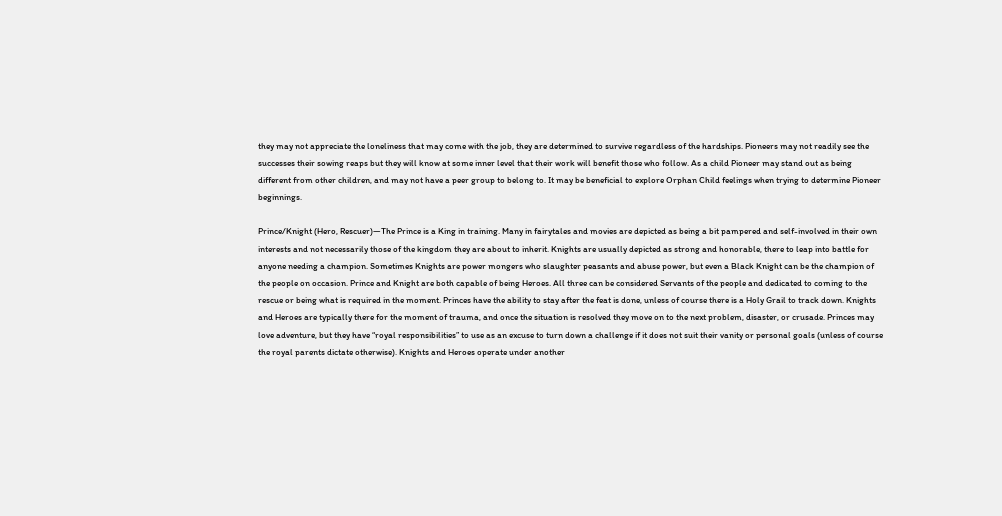they may not appreciate the loneliness that may come with the job, they are determined to survive regardless of the hardships. Pioneers may not readily see the successes their sowing reaps but they will know at some inner level that their work will benefit those who follow. As a child Pioneer may stand out as being different from other children, and may not have a peer group to belong to. It may be beneficial to explore Orphan Child feelings when trying to determine Pioneer beginnings.

Prince/Knight (Hero, Rescuer)—The Prince is a King in training. Many in fairytales and movies are depicted as being a bit pampered and self-involved in their own interests and not necessarily those of the kingdom they are about to inherit. Knights are usually depicted as strong and honorable, there to leap into battle for anyone needing a champion. Sometimes Knights are power mongers who slaughter peasants and abuse power, but even a Black Knight can be the champion of the people on occasion. Prince and Knight are both capable of being Heroes. All three can be considered Servants of the people and dedicated to coming to the rescue or being what is required in the moment. Princes have the ability to stay after the feat is done, unless of course there is a Holy Grail to track down. Knights and Heroes are typically there for the moment of trauma, and once the situation is resolved they move on to the next problem, disaster, or crusade. Princes may love adventure, but they have “royal responsibilities” to use as an excuse to turn down a challenge if it does not suit their vanity or personal goals (unless of course the royal parents dictate otherwise). Knights and Heroes operate under another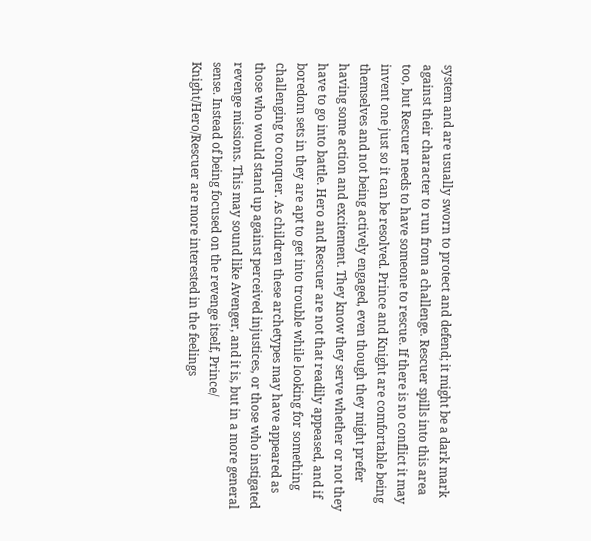system and are usually sworn to protect and defend; it might be a dark mark against their character to run from a challenge. Rescuer spills into this area too, but Rescuer needs to have someone to rescue. If there is no conflict it may invent one just so it can be resolved. Prince and Knight are comfortable being themselves and not being actively engaged, even though they might prefer having some action and excitement. They know they serve whether or not they have to go into battle. Hero and Rescuer are not that readily appeased, and if boredom sets in they are apt to get into trouble while looking for something challenging to conquer. As children these archetypes may have appeared as those who would stand up against perceived injustices, or those who instigated revenge missions. This may sound like Avenger, and it is, but in a more general sense. Instead of being focused on the revenge itself, Prince/ Knight/Hero/Rescuer are more interested in the feelings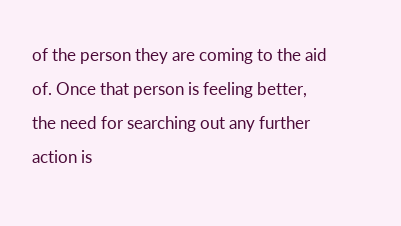of the person they are coming to the aid of. Once that person is feeling better, the need for searching out any further action is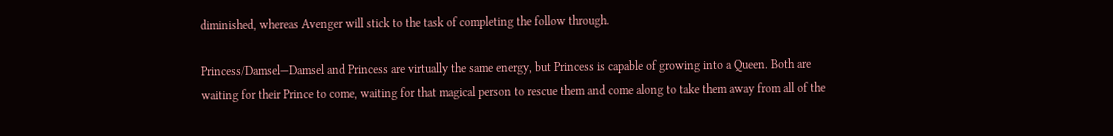diminished, whereas Avenger will stick to the task of completing the follow through.

Princess/Damsel—Damsel and Princess are virtually the same energy, but Princess is capable of growing into a Queen. Both are waiting for their Prince to come, waiting for that magical person to rescue them and come along to take them away from all of the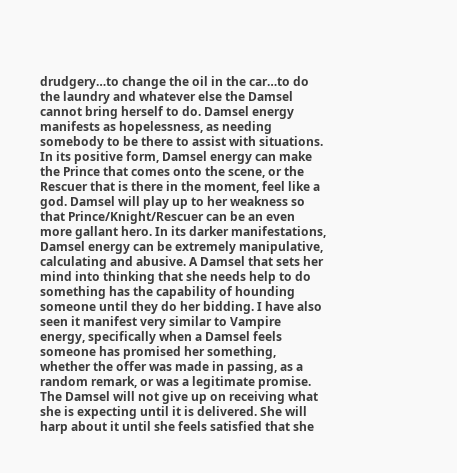drudgery…to change the oil in the car…to do the laundry and whatever else the Damsel cannot bring herself to do. Damsel energy manifests as hopelessness, as needing somebody to be there to assist with situations. In its positive form, Damsel energy can make the Prince that comes onto the scene, or the Rescuer that is there in the moment, feel like a god. Damsel will play up to her weakness so that Prince/Knight/Rescuer can be an even more gallant hero. In its darker manifestations, Damsel energy can be extremely manipulative, calculating and abusive. A Damsel that sets her mind into thinking that she needs help to do something has the capability of hounding someone until they do her bidding. I have also seen it manifest very similar to Vampire energy, specifically when a Damsel feels someone has promised her something, whether the offer was made in passing, as a random remark, or was a legitimate promise. The Damsel will not give up on receiving what she is expecting until it is delivered. She will harp about it until she feels satisfied that she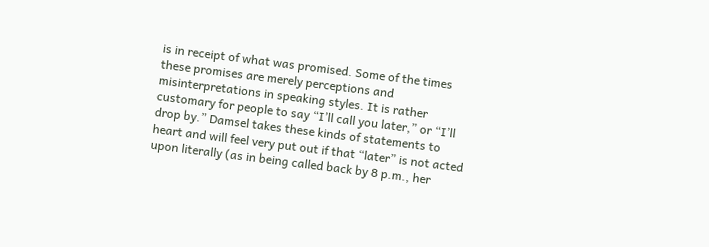is in receipt of what was promised. Some of the times these promises are merely perceptions and misinterpretations in speaking styles. It is rather customary for people to say “I’ll call you later,” or “I’ll drop by.” Damsel takes these kinds of statements to heart and will feel very put out if that “later” is not acted upon literally (as in being called back by 8 p.m., her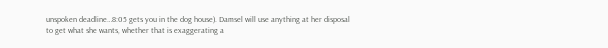unspoken deadline…8:05 gets you in the dog house). Damsel will use anything at her disposal to get what she wants, whether that is exaggerating a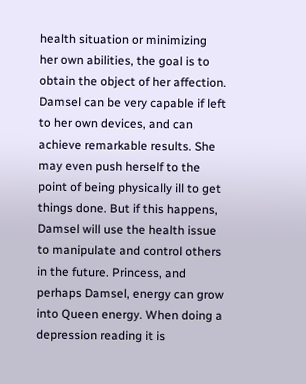health situation or minimizing her own abilities, the goal is to obtain the object of her affection. Damsel can be very capable if left to her own devices, and can achieve remarkable results. She may even push herself to the point of being physically ill to get things done. But if this happens, Damsel will use the health issue to manipulate and control others in the future. Princess, and perhaps Damsel, energy can grow into Queen energy. When doing a depression reading it is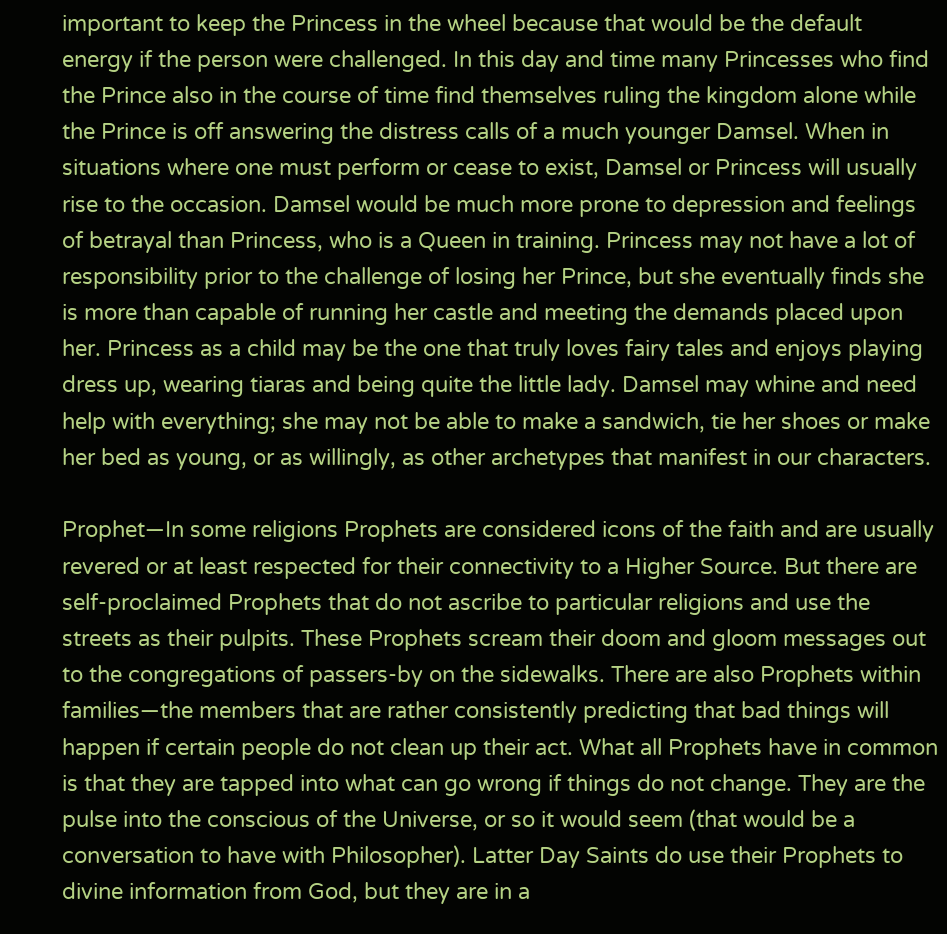important to keep the Princess in the wheel because that would be the default energy if the person were challenged. In this day and time many Princesses who find the Prince also in the course of time find themselves ruling the kingdom alone while the Prince is off answering the distress calls of a much younger Damsel. When in situations where one must perform or cease to exist, Damsel or Princess will usually rise to the occasion. Damsel would be much more prone to depression and feelings of betrayal than Princess, who is a Queen in training. Princess may not have a lot of responsibility prior to the challenge of losing her Prince, but she eventually finds she is more than capable of running her castle and meeting the demands placed upon her. Princess as a child may be the one that truly loves fairy tales and enjoys playing dress up, wearing tiaras and being quite the little lady. Damsel may whine and need help with everything; she may not be able to make a sandwich, tie her shoes or make her bed as young, or as willingly, as other archetypes that manifest in our characters.

Prophet—In some religions Prophets are considered icons of the faith and are usually revered or at least respected for their connectivity to a Higher Source. But there are self-proclaimed Prophets that do not ascribe to particular religions and use the streets as their pulpits. These Prophets scream their doom and gloom messages out to the congregations of passers-by on the sidewalks. There are also Prophets within families—the members that are rather consistently predicting that bad things will happen if certain people do not clean up their act. What all Prophets have in common is that they are tapped into what can go wrong if things do not change. They are the pulse into the conscious of the Universe, or so it would seem (that would be a conversation to have with Philosopher). Latter Day Saints do use their Prophets to divine information from God, but they are in a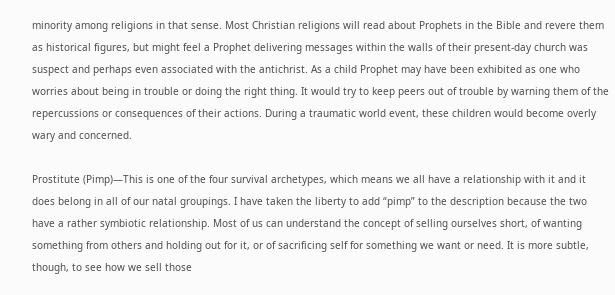minority among religions in that sense. Most Christian religions will read about Prophets in the Bible and revere them as historical figures, but might feel a Prophet delivering messages within the walls of their present-day church was suspect and perhaps even associated with the antichrist. As a child Prophet may have been exhibited as one who worries about being in trouble or doing the right thing. It would try to keep peers out of trouble by warning them of the repercussions or consequences of their actions. During a traumatic world event, these children would become overly wary and concerned.

Prostitute (Pimp)—This is one of the four survival archetypes, which means we all have a relationship with it and it does belong in all of our natal groupings. I have taken the liberty to add “pimp” to the description because the two have a rather symbiotic relationship. Most of us can understand the concept of selling ourselves short, of wanting something from others and holding out for it, or of sacrificing self for something we want or need. It is more subtle, though, to see how we sell those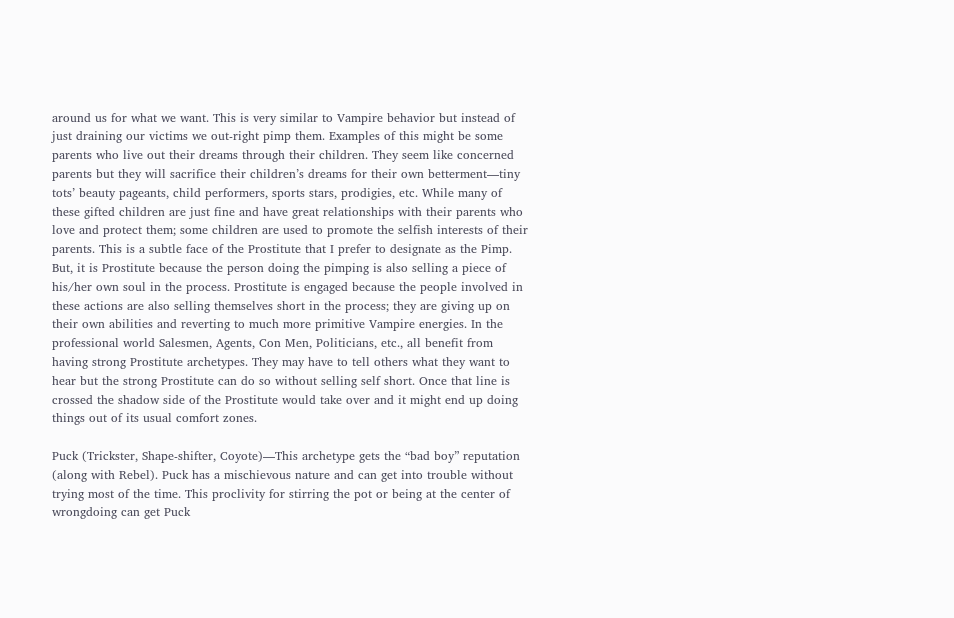around us for what we want. This is very similar to Vampire behavior but instead of just draining our victims we out-right pimp them. Examples of this might be some parents who live out their dreams through their children. They seem like concerned parents but they will sacrifice their children’s dreams for their own betterment—tiny tots’ beauty pageants, child performers, sports stars, prodigies, etc. While many of these gifted children are just fine and have great relationships with their parents who love and protect them; some children are used to promote the selfish interests of their parents. This is a subtle face of the Prostitute that I prefer to designate as the Pimp. But, it is Prostitute because the person doing the pimping is also selling a piece of his/her own soul in the process. Prostitute is engaged because the people involved in these actions are also selling themselves short in the process; they are giving up on their own abilities and reverting to much more primitive Vampire energies. In the professional world Salesmen, Agents, Con Men, Politicians, etc., all benefit from having strong Prostitute archetypes. They may have to tell others what they want to hear but the strong Prostitute can do so without selling self short. Once that line is crossed the shadow side of the Prostitute would take over and it might end up doing things out of its usual comfort zones.

Puck (Trickster, Shape-shifter, Coyote)—This archetype gets the “bad boy” reputation (along with Rebel). Puck has a mischievous nature and can get into trouble without trying most of the time. This proclivity for stirring the pot or being at the center of wrongdoing can get Puck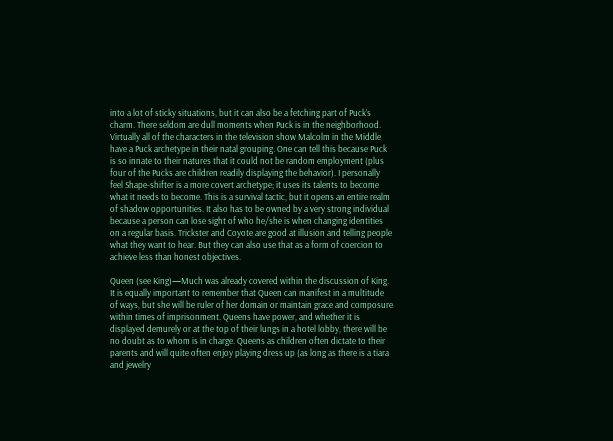into a lot of sticky situations, but it can also be a fetching part of Puck’s charm. There seldom are dull moments when Puck is in the neighborhood. Virtually all of the characters in the television show Malcolm in the Middle have a Puck archetype in their natal grouping. One can tell this because Puck is so innate to their natures that it could not be random employment (plus four of the Pucks are children readily displaying the behavior). I personally feel Shape-shifter is a more covert archetype; it uses its talents to become what it needs to become. This is a survival tactic, but it opens an entire realm of shadow opportunities. It also has to be owned by a very strong individual because a person can lose sight of who he/she is when changing identities on a regular basis. Trickster and Coyote are good at illusion and telling people what they want to hear. But they can also use that as a form of coercion to achieve less than honest objectives.

Queen (see King)—Much was already covered within the discussion of King. It is equally important to remember that Queen can manifest in a multitude of ways, but she will be ruler of her domain or maintain grace and composure within times of imprisonment. Queens have power, and whether it is displayed demurely or at the top of their lungs in a hotel lobby, there will be no doubt as to whom is in charge. Queens as children often dictate to their parents and will quite often enjoy playing dress up (as long as there is a tiara and jewelry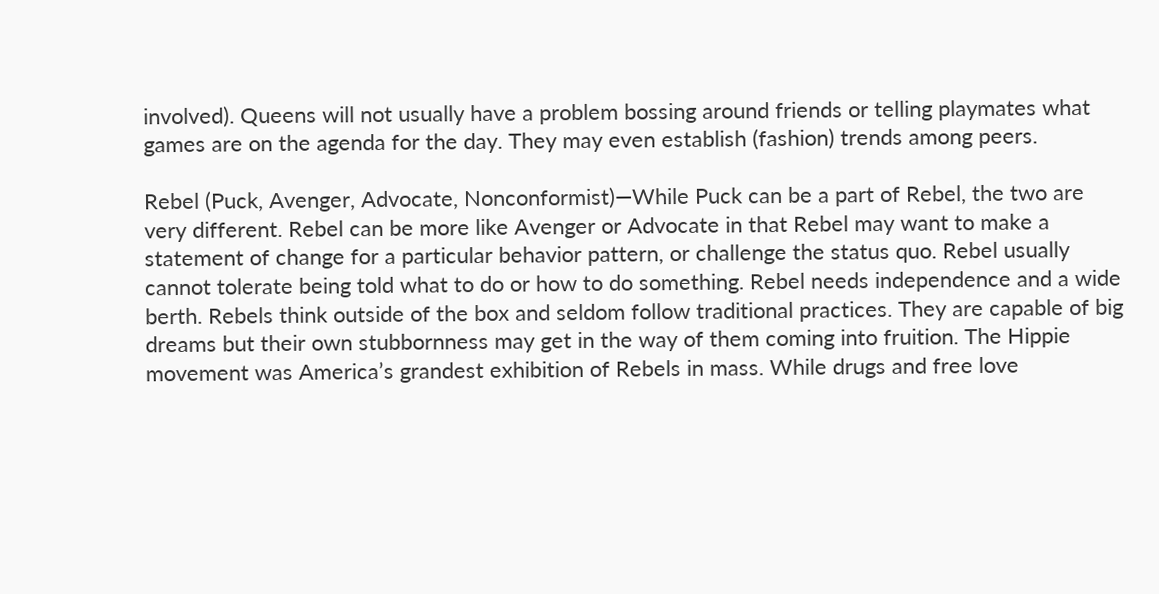involved). Queens will not usually have a problem bossing around friends or telling playmates what games are on the agenda for the day. They may even establish (fashion) trends among peers.

Rebel (Puck, Avenger, Advocate, Nonconformist)—While Puck can be a part of Rebel, the two are very different. Rebel can be more like Avenger or Advocate in that Rebel may want to make a statement of change for a particular behavior pattern, or challenge the status quo. Rebel usually cannot tolerate being told what to do or how to do something. Rebel needs independence and a wide berth. Rebels think outside of the box and seldom follow traditional practices. They are capable of big dreams but their own stubbornness may get in the way of them coming into fruition. The Hippie movement was America’s grandest exhibition of Rebels in mass. While drugs and free love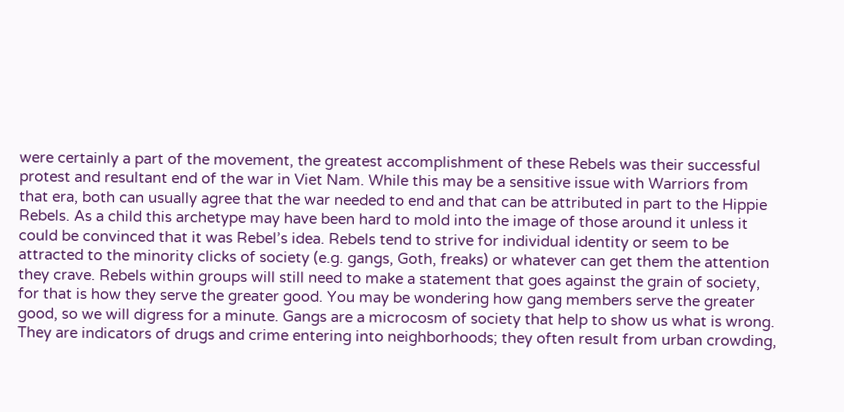were certainly a part of the movement, the greatest accomplishment of these Rebels was their successful protest and resultant end of the war in Viet Nam. While this may be a sensitive issue with Warriors from that era, both can usually agree that the war needed to end and that can be attributed in part to the Hippie Rebels. As a child this archetype may have been hard to mold into the image of those around it unless it could be convinced that it was Rebel’s idea. Rebels tend to strive for individual identity or seem to be attracted to the minority clicks of society (e.g. gangs, Goth, freaks) or whatever can get them the attention they crave. Rebels within groups will still need to make a statement that goes against the grain of society, for that is how they serve the greater good. You may be wondering how gang members serve the greater good, so we will digress for a minute. Gangs are a microcosm of society that help to show us what is wrong. They are indicators of drugs and crime entering into neighborhoods; they often result from urban crowding,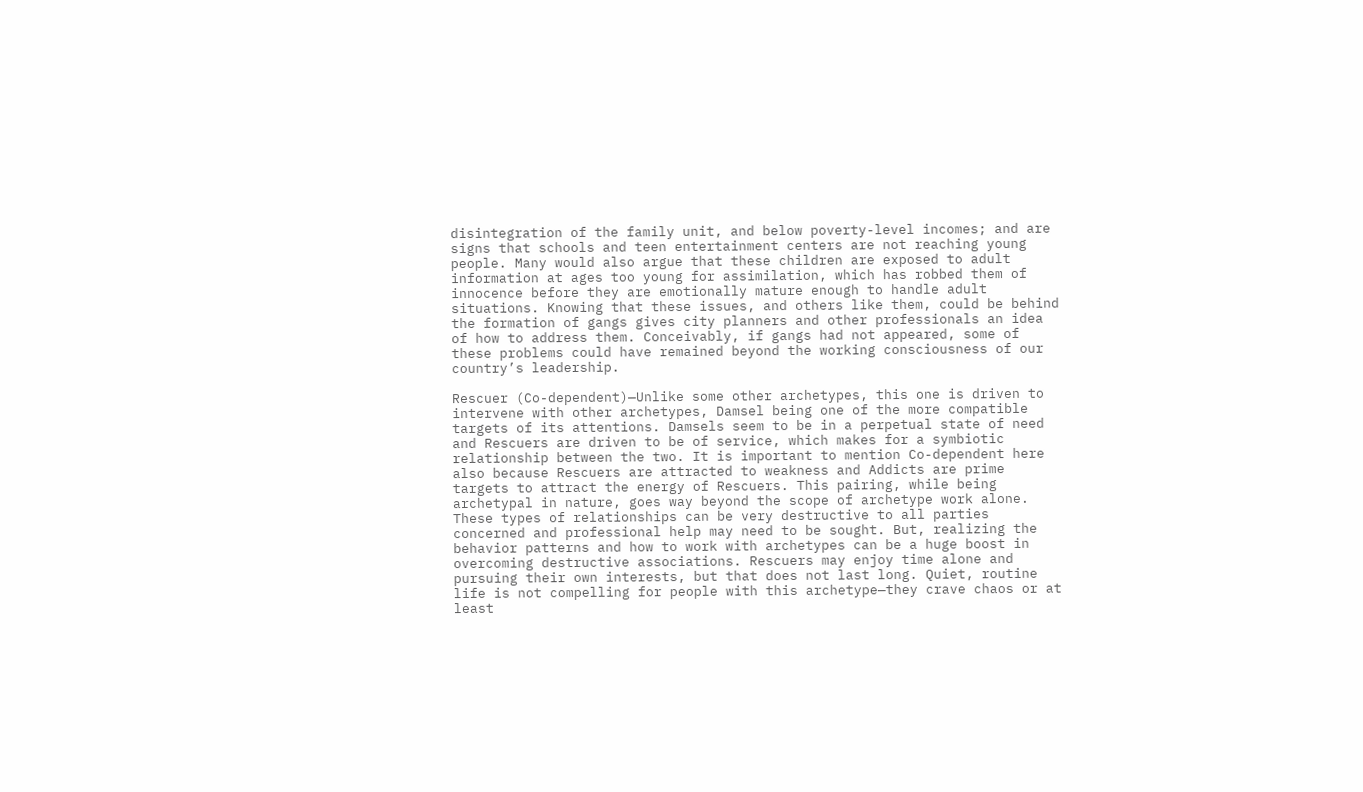disintegration of the family unit, and below poverty-level incomes; and are signs that schools and teen entertainment centers are not reaching young people. Many would also argue that these children are exposed to adult information at ages too young for assimilation, which has robbed them of innocence before they are emotionally mature enough to handle adult situations. Knowing that these issues, and others like them, could be behind the formation of gangs gives city planners and other professionals an idea of how to address them. Conceivably, if gangs had not appeared, some of these problems could have remained beyond the working consciousness of our country’s leadership.

Rescuer (Co-dependent)—Unlike some other archetypes, this one is driven to intervene with other archetypes, Damsel being one of the more compatible targets of its attentions. Damsels seem to be in a perpetual state of need and Rescuers are driven to be of service, which makes for a symbiotic relationship between the two. It is important to mention Co-dependent here also because Rescuers are attracted to weakness and Addicts are prime targets to attract the energy of Rescuers. This pairing, while being archetypal in nature, goes way beyond the scope of archetype work alone. These types of relationships can be very destructive to all parties concerned and professional help may need to be sought. But, realizing the behavior patterns and how to work with archetypes can be a huge boost in overcoming destructive associations. Rescuers may enjoy time alone and pursuing their own interests, but that does not last long. Quiet, routine life is not compelling for people with this archetype—they crave chaos or at least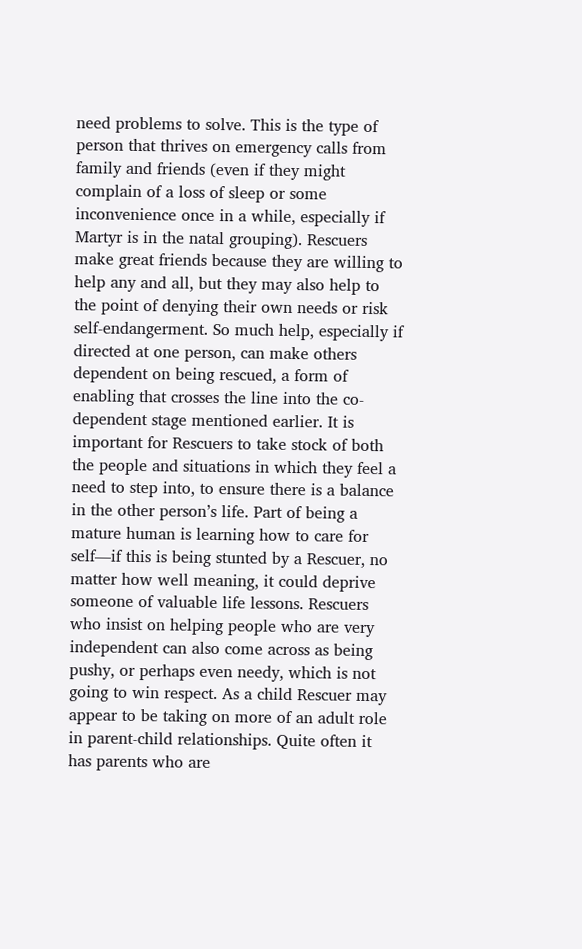need problems to solve. This is the type of person that thrives on emergency calls from family and friends (even if they might complain of a loss of sleep or some inconvenience once in a while, especially if Martyr is in the natal grouping). Rescuers make great friends because they are willing to help any and all, but they may also help to the point of denying their own needs or risk self-endangerment. So much help, especially if directed at one person, can make others dependent on being rescued, a form of enabling that crosses the line into the co-dependent stage mentioned earlier. It is important for Rescuers to take stock of both the people and situations in which they feel a need to step into, to ensure there is a balance in the other person’s life. Part of being a mature human is learning how to care for self—if this is being stunted by a Rescuer, no matter how well meaning, it could deprive someone of valuable life lessons. Rescuers who insist on helping people who are very independent can also come across as being pushy, or perhaps even needy, which is not going to win respect. As a child Rescuer may appear to be taking on more of an adult role in parent-child relationships. Quite often it has parents who are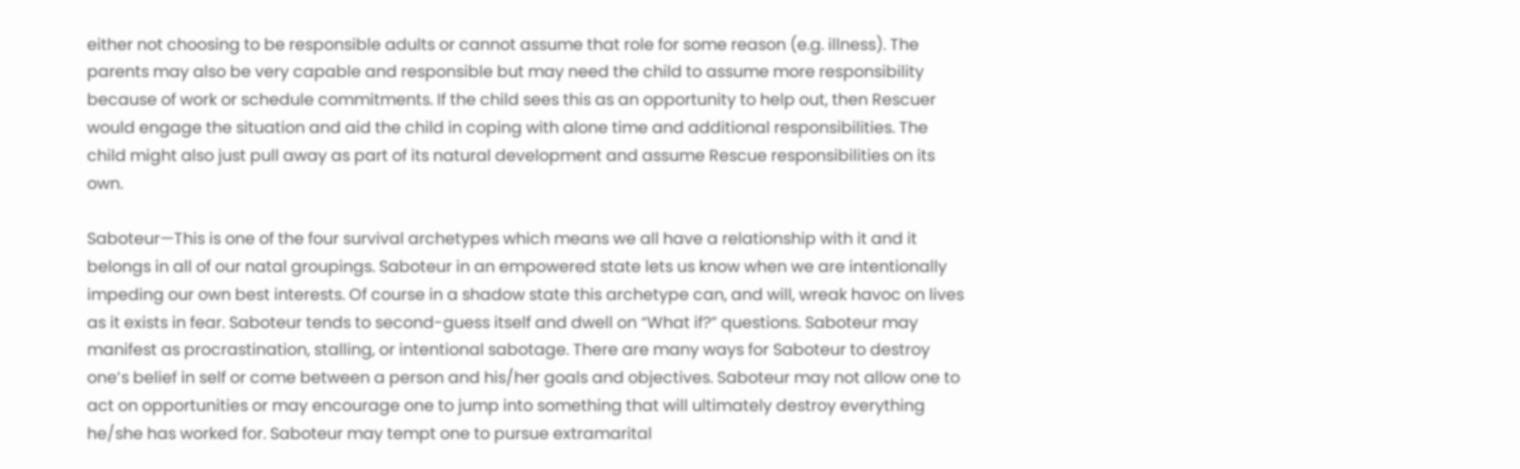either not choosing to be responsible adults or cannot assume that role for some reason (e.g. illness). The parents may also be very capable and responsible but may need the child to assume more responsibility because of work or schedule commitments. If the child sees this as an opportunity to help out, then Rescuer would engage the situation and aid the child in coping with alone time and additional responsibilities. The child might also just pull away as part of its natural development and assume Rescue responsibilities on its own.

Saboteur—This is one of the four survival archetypes which means we all have a relationship with it and it belongs in all of our natal groupings. Saboteur in an empowered state lets us know when we are intentionally impeding our own best interests. Of course in a shadow state this archetype can, and will, wreak havoc on lives as it exists in fear. Saboteur tends to second-guess itself and dwell on “What if?” questions. Saboteur may manifest as procrastination, stalling, or intentional sabotage. There are many ways for Saboteur to destroy one’s belief in self or come between a person and his/her goals and objectives. Saboteur may not allow one to act on opportunities or may encourage one to jump into something that will ultimately destroy everything he/she has worked for. Saboteur may tempt one to pursue extramarital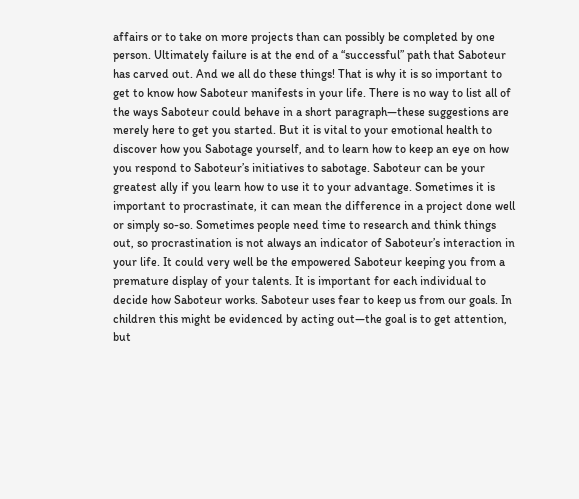affairs or to take on more projects than can possibly be completed by one person. Ultimately failure is at the end of a “successful” path that Saboteur has carved out. And we all do these things! That is why it is so important to get to know how Saboteur manifests in your life. There is no way to list all of the ways Saboteur could behave in a short paragraph—these suggestions are merely here to get you started. But it is vital to your emotional health to discover how you Sabotage yourself, and to learn how to keep an eye on how you respond to Saboteur’s initiatives to sabotage. Saboteur can be your greatest ally if you learn how to use it to your advantage. Sometimes it is important to procrastinate, it can mean the difference in a project done well or simply so-so. Sometimes people need time to research and think things out, so procrastination is not always an indicator of Saboteur’s interaction in your life. It could very well be the empowered Saboteur keeping you from a premature display of your talents. It is important for each individual to decide how Saboteur works. Saboteur uses fear to keep us from our goals. In children this might be evidenced by acting out—the goal is to get attention, but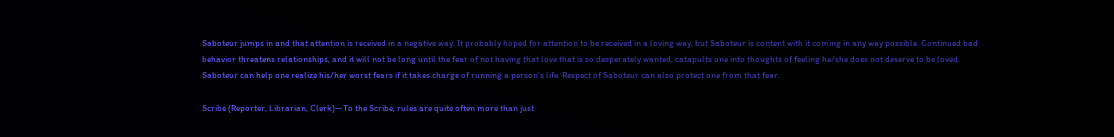Saboteur jumps in and that attention is received in a negative way. It probably hoped for attention to be received in a loving way, but Saboteur is content with it coming in any way possible. Continued bad behavior threatens relationships, and it will not be long until the fear of not having that love that is so desperately wanted, catapults one into thoughts of feeling he/she does not deserve to be loved. Saboteur can help one realize his/her worst fears if it takes charge of running a person’s life. Respect of Saboteur can also protect one from that fear.

Scribe (Reporter, Librarian, Clerk)—To the Scribe, rules are quite often more than just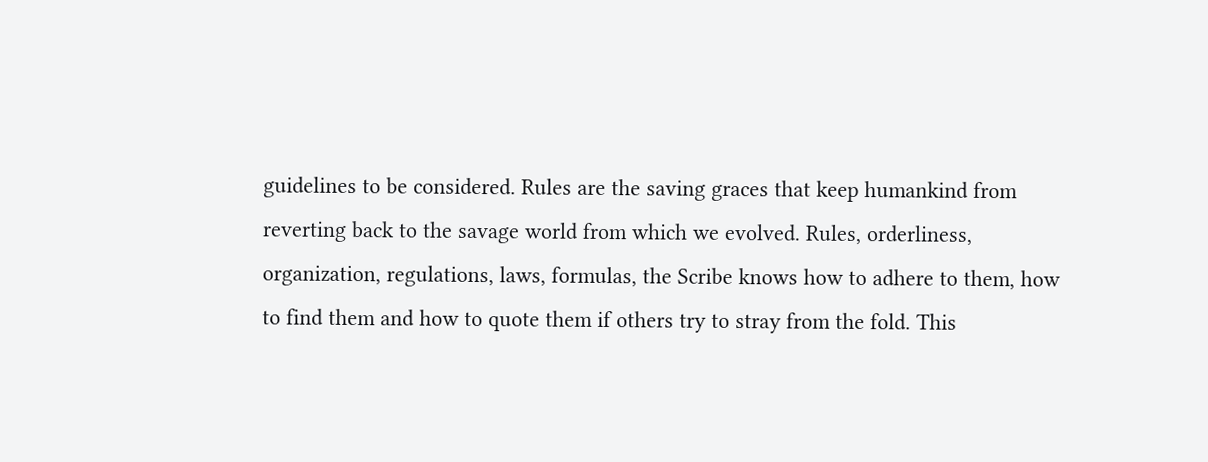guidelines to be considered. Rules are the saving graces that keep humankind from reverting back to the savage world from which we evolved. Rules, orderliness, organization, regulations, laws, formulas, the Scribe knows how to adhere to them, how to find them and how to quote them if others try to stray from the fold. This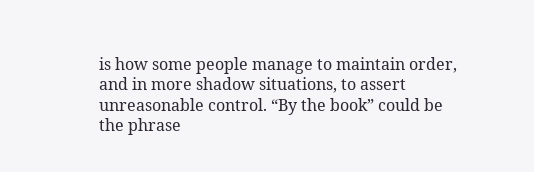is how some people manage to maintain order, and in more shadow situations, to assert unreasonable control. “By the book” could be the phrase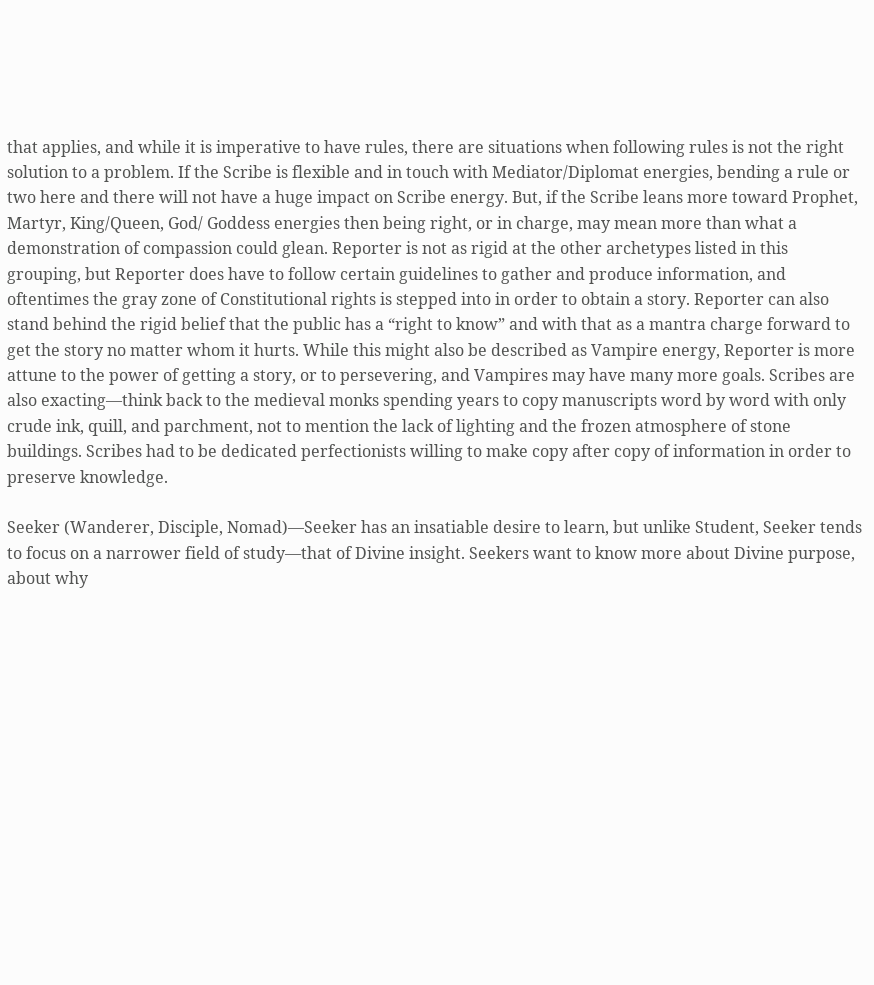that applies, and while it is imperative to have rules, there are situations when following rules is not the right solution to a problem. If the Scribe is flexible and in touch with Mediator/Diplomat energies, bending a rule or two here and there will not have a huge impact on Scribe energy. But, if the Scribe leans more toward Prophet, Martyr, King/Queen, God/ Goddess energies then being right, or in charge, may mean more than what a demonstration of compassion could glean. Reporter is not as rigid at the other archetypes listed in this grouping, but Reporter does have to follow certain guidelines to gather and produce information, and oftentimes the gray zone of Constitutional rights is stepped into in order to obtain a story. Reporter can also stand behind the rigid belief that the public has a “right to know” and with that as a mantra charge forward to get the story no matter whom it hurts. While this might also be described as Vampire energy, Reporter is more attune to the power of getting a story, or to persevering, and Vampires may have many more goals. Scribes are also exacting—think back to the medieval monks spending years to copy manuscripts word by word with only crude ink, quill, and parchment, not to mention the lack of lighting and the frozen atmosphere of stone buildings. Scribes had to be dedicated perfectionists willing to make copy after copy of information in order to preserve knowledge.

Seeker (Wanderer, Disciple, Nomad)—Seeker has an insatiable desire to learn, but unlike Student, Seeker tends to focus on a narrower field of study—that of Divine insight. Seekers want to know more about Divine purpose, about why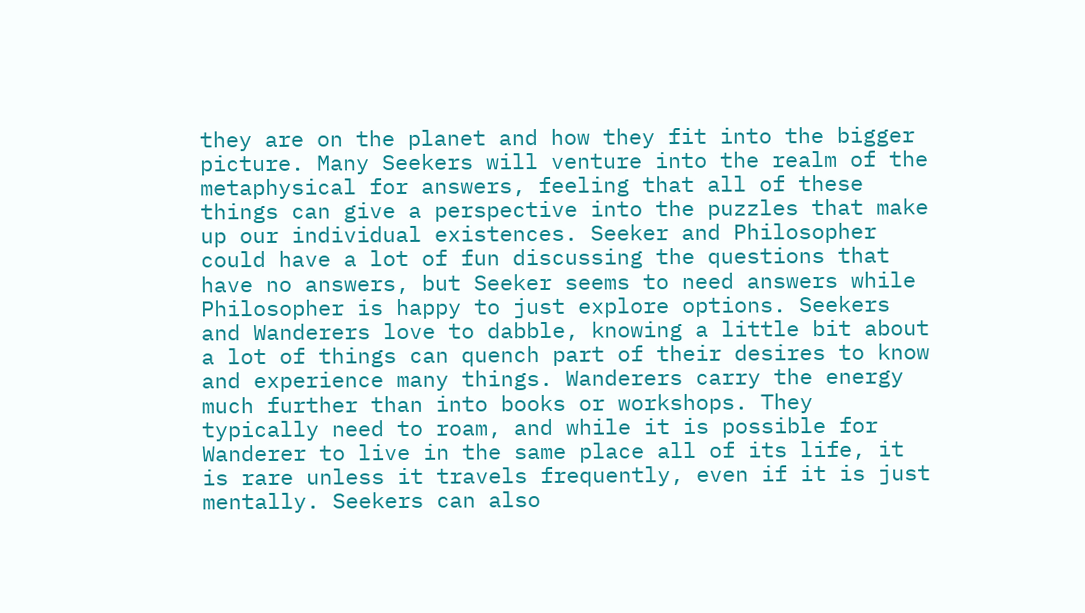they are on the planet and how they fit into the bigger picture. Many Seekers will venture into the realm of the metaphysical for answers, feeling that all of these things can give a perspective into the puzzles that make up our individual existences. Seeker and Philosopher could have a lot of fun discussing the questions that have no answers, but Seeker seems to need answers while Philosopher is happy to just explore options. Seekers and Wanderers love to dabble, knowing a little bit about a lot of things can quench part of their desires to know and experience many things. Wanderers carry the energy much further than into books or workshops. They typically need to roam, and while it is possible for Wanderer to live in the same place all of its life, it is rare unless it travels frequently, even if it is just mentally. Seekers can also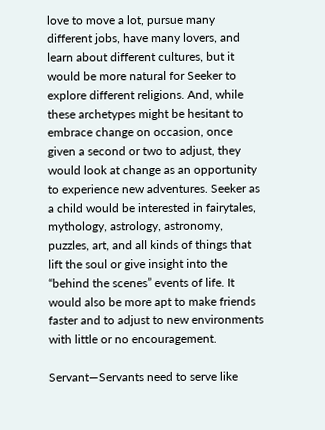love to move a lot, pursue many different jobs, have many lovers, and learn about different cultures, but it would be more natural for Seeker to explore different religions. And, while these archetypes might be hesitant to embrace change on occasion, once given a second or two to adjust, they would look at change as an opportunity to experience new adventures. Seeker as a child would be interested in fairytales, mythology, astrology, astronomy, puzzles, art, and all kinds of things that lift the soul or give insight into the “behind the scenes” events of life. It would also be more apt to make friends faster and to adjust to new environments with little or no encouragement.

Servant—Servants need to serve like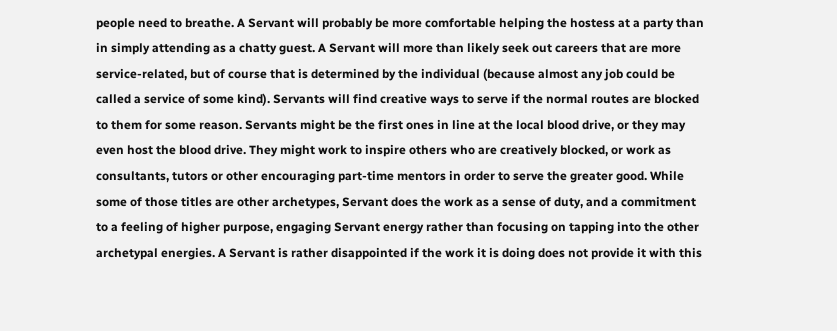people need to breathe. A Servant will probably be more comfortable helping the hostess at a party than in simply attending as a chatty guest. A Servant will more than likely seek out careers that are more service-related, but of course that is determined by the individual (because almost any job could be called a service of some kind). Servants will find creative ways to serve if the normal routes are blocked to them for some reason. Servants might be the first ones in line at the local blood drive, or they may even host the blood drive. They might work to inspire others who are creatively blocked, or work as consultants, tutors or other encouraging part-time mentors in order to serve the greater good. While some of those titles are other archetypes, Servant does the work as a sense of duty, and a commitment to a feeling of higher purpose, engaging Servant energy rather than focusing on tapping into the other archetypal energies. A Servant is rather disappointed if the work it is doing does not provide it with this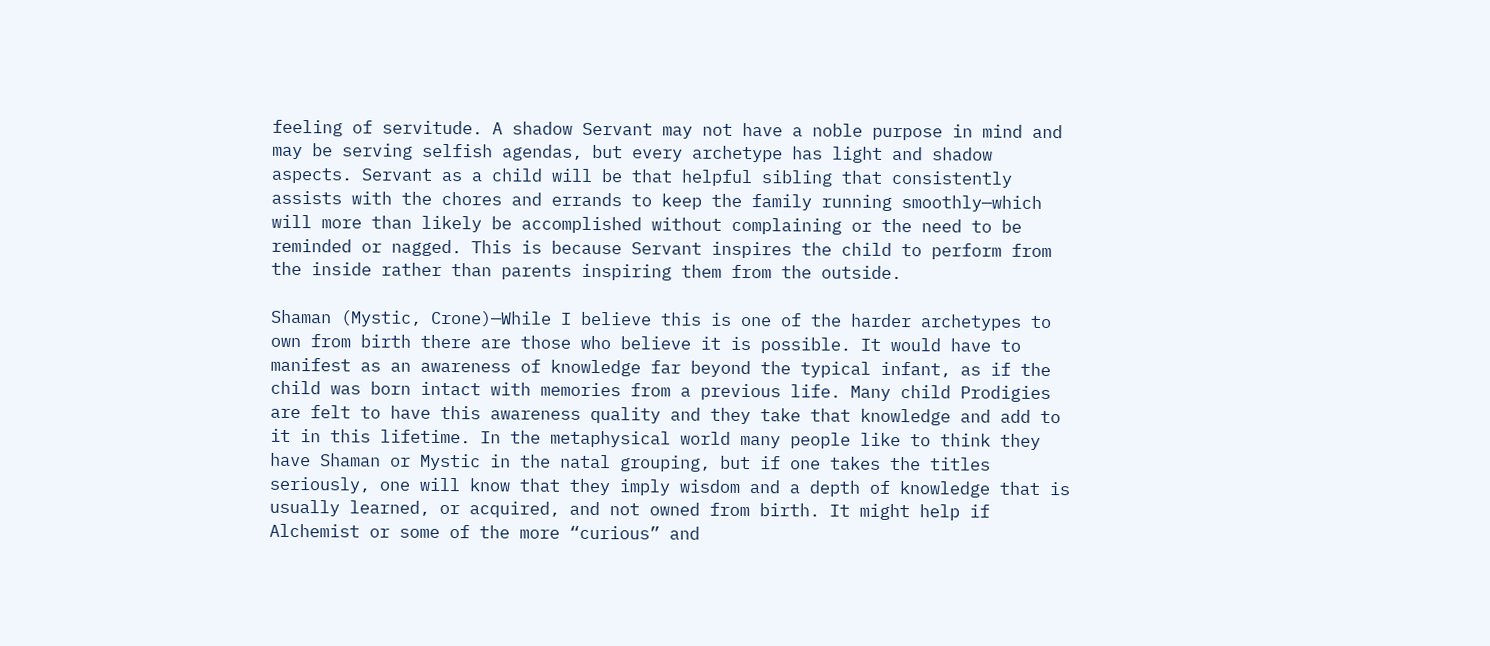feeling of servitude. A shadow Servant may not have a noble purpose in mind and may be serving selfish agendas, but every archetype has light and shadow aspects. Servant as a child will be that helpful sibling that consistently assists with the chores and errands to keep the family running smoothly—which will more than likely be accomplished without complaining or the need to be reminded or nagged. This is because Servant inspires the child to perform from the inside rather than parents inspiring them from the outside.

Shaman (Mystic, Crone)—While I believe this is one of the harder archetypes to own from birth there are those who believe it is possible. It would have to manifest as an awareness of knowledge far beyond the typical infant, as if the child was born intact with memories from a previous life. Many child Prodigies are felt to have this awareness quality and they take that knowledge and add to it in this lifetime. In the metaphysical world many people like to think they have Shaman or Mystic in the natal grouping, but if one takes the titles seriously, one will know that they imply wisdom and a depth of knowledge that is usually learned, or acquired, and not owned from birth. It might help if Alchemist or some of the more “curious” and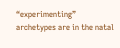“experimenting” archetypes are in the natal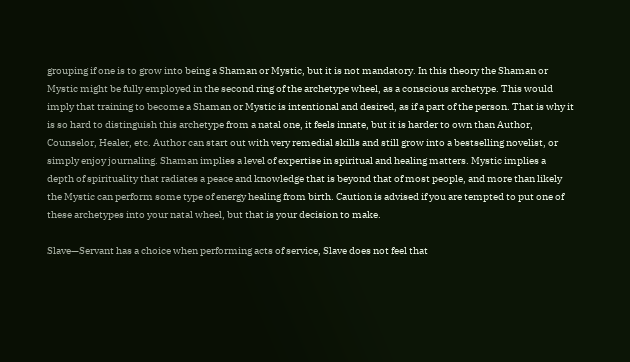grouping if one is to grow into being a Shaman or Mystic, but it is not mandatory. In this theory the Shaman or Mystic might be fully employed in the second ring of the archetype wheel, as a conscious archetype. This would imply that training to become a Shaman or Mystic is intentional and desired, as if a part of the person. That is why it is so hard to distinguish this archetype from a natal one, it feels innate, but it is harder to own than Author, Counselor, Healer, etc. Author can start out with very remedial skills and still grow into a bestselling novelist, or simply enjoy journaling. Shaman implies a level of expertise in spiritual and healing matters. Mystic implies a depth of spirituality that radiates a peace and knowledge that is beyond that of most people, and more than likely the Mystic can perform some type of energy healing from birth. Caution is advised if you are tempted to put one of these archetypes into your natal wheel, but that is your decision to make.

Slave—Servant has a choice when performing acts of service, Slave does not feel that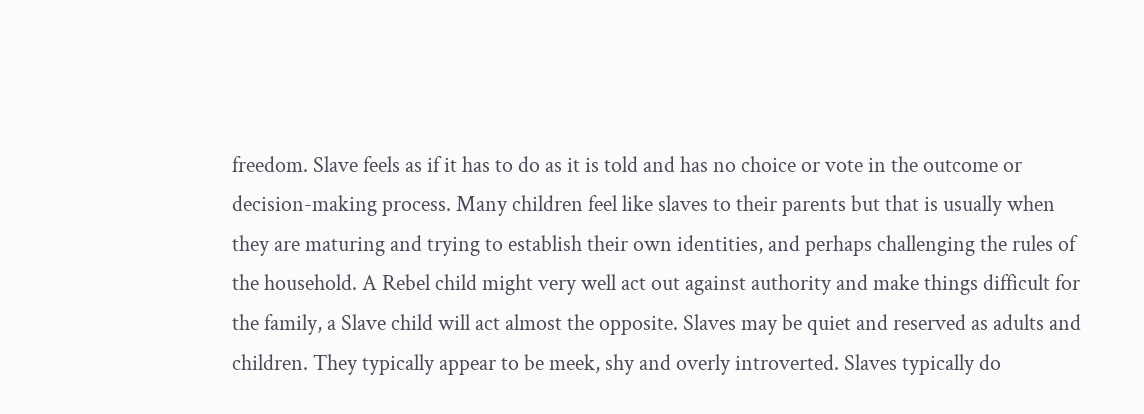freedom. Slave feels as if it has to do as it is told and has no choice or vote in the outcome or decision-making process. Many children feel like slaves to their parents but that is usually when they are maturing and trying to establish their own identities, and perhaps challenging the rules of the household. A Rebel child might very well act out against authority and make things difficult for the family, a Slave child will act almost the opposite. Slaves may be quiet and reserved as adults and children. They typically appear to be meek, shy and overly introverted. Slaves typically do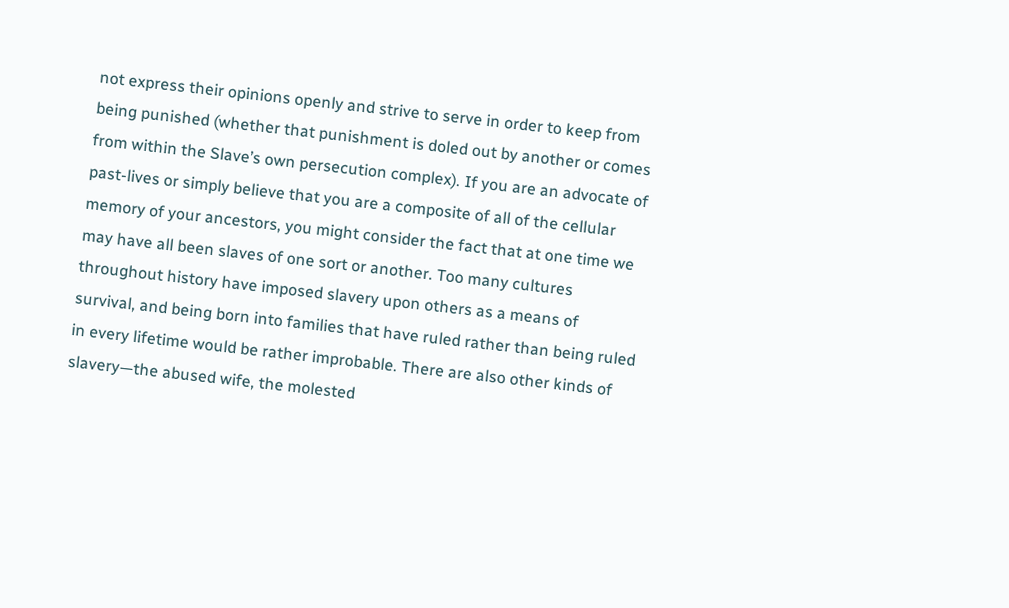not express their opinions openly and strive to serve in order to keep from being punished (whether that punishment is doled out by another or comes from within the Slave’s own persecution complex). If you are an advocate of past-lives or simply believe that you are a composite of all of the cellular memory of your ancestors, you might consider the fact that at one time we may have all been slaves of one sort or another. Too many cultures throughout history have imposed slavery upon others as a means of survival, and being born into families that have ruled rather than being ruled in every lifetime would be rather improbable. There are also other kinds of slavery—the abused wife, the molested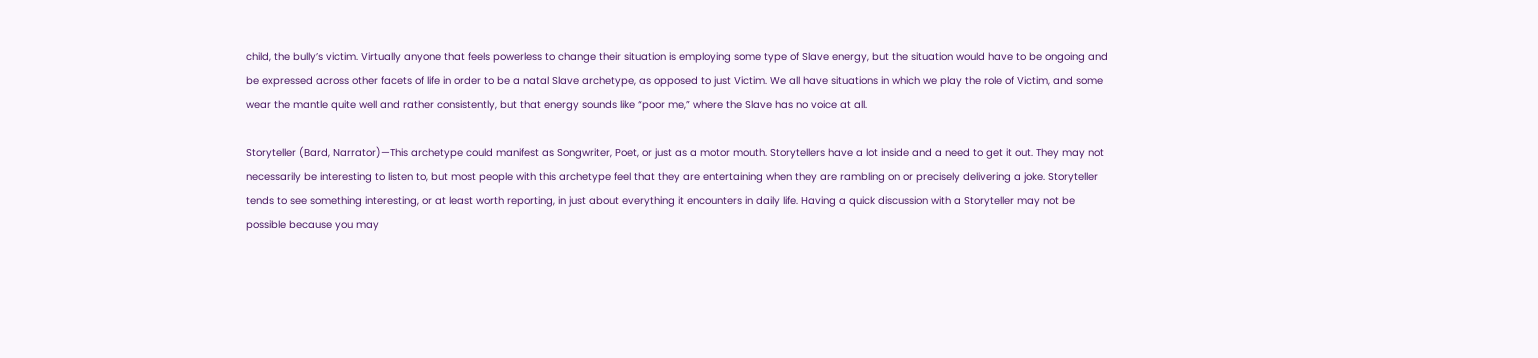child, the bully’s victim. Virtually anyone that feels powerless to change their situation is employing some type of Slave energy, but the situation would have to be ongoing and be expressed across other facets of life in order to be a natal Slave archetype, as opposed to just Victim. We all have situations in which we play the role of Victim, and some wear the mantle quite well and rather consistently, but that energy sounds like “poor me,” where the Slave has no voice at all.

Storyteller (Bard, Narrator)—This archetype could manifest as Songwriter, Poet, or just as a motor mouth. Storytellers have a lot inside and a need to get it out. They may not necessarily be interesting to listen to, but most people with this archetype feel that they are entertaining when they are rambling on or precisely delivering a joke. Storyteller tends to see something interesting, or at least worth reporting, in just about everything it encounters in daily life. Having a quick discussion with a Storyteller may not be possible because you may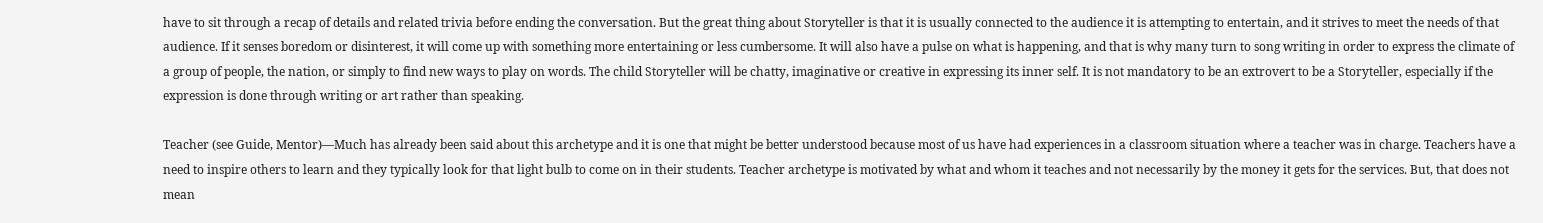have to sit through a recap of details and related trivia before ending the conversation. But the great thing about Storyteller is that it is usually connected to the audience it is attempting to entertain, and it strives to meet the needs of that audience. If it senses boredom or disinterest, it will come up with something more entertaining or less cumbersome. It will also have a pulse on what is happening, and that is why many turn to song writing in order to express the climate of a group of people, the nation, or simply to find new ways to play on words. The child Storyteller will be chatty, imaginative or creative in expressing its inner self. It is not mandatory to be an extrovert to be a Storyteller, especially if the expression is done through writing or art rather than speaking.

Teacher (see Guide, Mentor)—Much has already been said about this archetype and it is one that might be better understood because most of us have had experiences in a classroom situation where a teacher was in charge. Teachers have a need to inspire others to learn and they typically look for that light bulb to come on in their students. Teacher archetype is motivated by what and whom it teaches and not necessarily by the money it gets for the services. But, that does not mean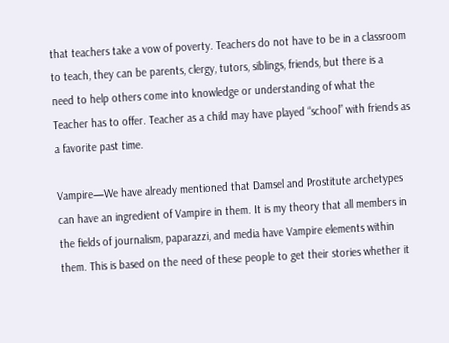that teachers take a vow of poverty. Teachers do not have to be in a classroom to teach, they can be parents, clergy, tutors, siblings, friends, but there is a need to help others come into knowledge or understanding of what the Teacher has to offer. Teacher as a child may have played “school” with friends as a favorite past time.

Vampire—We have already mentioned that Damsel and Prostitute archetypes can have an ingredient of Vampire in them. It is my theory that all members in the fields of journalism, paparazzi, and media have Vampire elements within them. This is based on the need of these people to get their stories whether it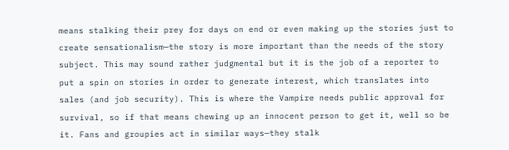means stalking their prey for days on end or even making up the stories just to create sensationalism—the story is more important than the needs of the story subject. This may sound rather judgmental but it is the job of a reporter to put a spin on stories in order to generate interest, which translates into sales (and job security). This is where the Vampire needs public approval for survival, so if that means chewing up an innocent person to get it, well so be it. Fans and groupies act in similar ways—they stalk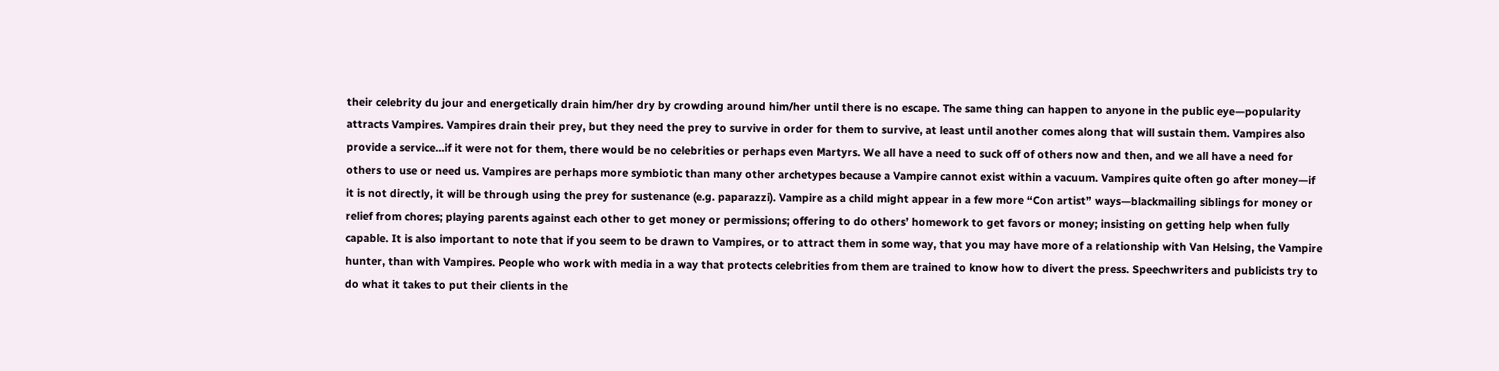their celebrity du jour and energetically drain him/her dry by crowding around him/her until there is no escape. The same thing can happen to anyone in the public eye—popularity attracts Vampires. Vampires drain their prey, but they need the prey to survive in order for them to survive, at least until another comes along that will sustain them. Vampires also provide a service…if it were not for them, there would be no celebrities or perhaps even Martyrs. We all have a need to suck off of others now and then, and we all have a need for others to use or need us. Vampires are perhaps more symbiotic than many other archetypes because a Vampire cannot exist within a vacuum. Vampires quite often go after money—if it is not directly, it will be through using the prey for sustenance (e.g. paparazzi). Vampire as a child might appear in a few more “Con artist” ways—blackmailing siblings for money or relief from chores; playing parents against each other to get money or permissions; offering to do others’ homework to get favors or money; insisting on getting help when fully capable. It is also important to note that if you seem to be drawn to Vampires, or to attract them in some way, that you may have more of a relationship with Van Helsing, the Vampire hunter, than with Vampires. People who work with media in a way that protects celebrities from them are trained to know how to divert the press. Speechwriters and publicists try to do what it takes to put their clients in the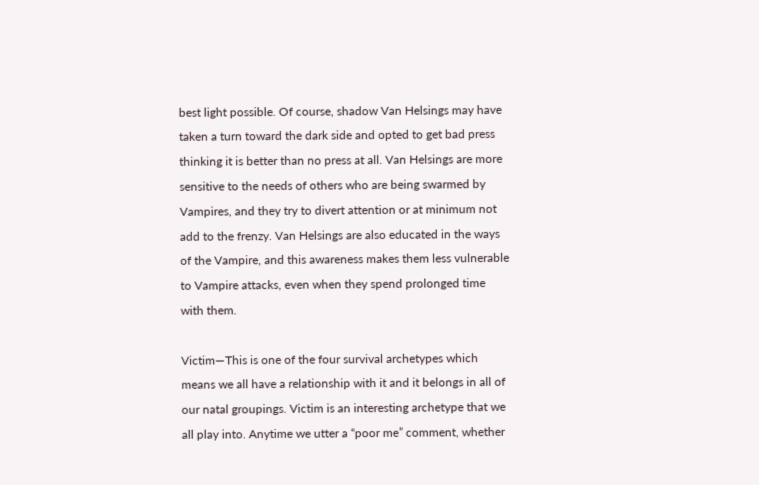best light possible. Of course, shadow Van Helsings may have taken a turn toward the dark side and opted to get bad press thinking it is better than no press at all. Van Helsings are more sensitive to the needs of others who are being swarmed by Vampires, and they try to divert attention or at minimum not add to the frenzy. Van Helsings are also educated in the ways of the Vampire, and this awareness makes them less vulnerable to Vampire attacks, even when they spend prolonged time with them.

Victim—This is one of the four survival archetypes which means we all have a relationship with it and it belongs in all of our natal groupings. Victim is an interesting archetype that we all play into. Anytime we utter a “poor me” comment, whether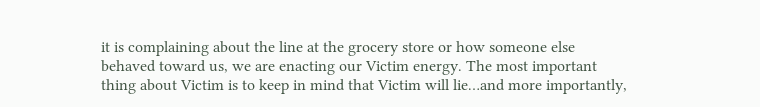it is complaining about the line at the grocery store or how someone else behaved toward us, we are enacting our Victim energy. The most important thing about Victim is to keep in mind that Victim will lie…and more importantly,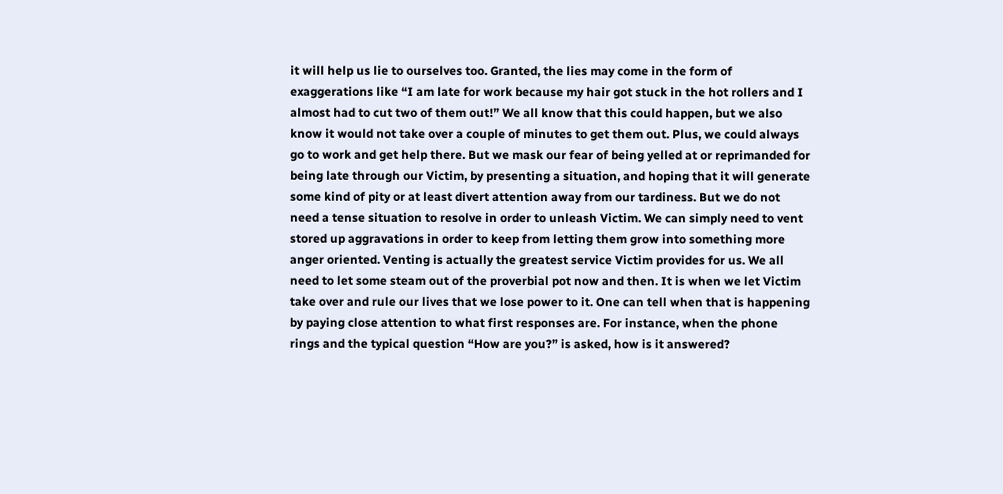it will help us lie to ourselves too. Granted, the lies may come in the form of exaggerations like “I am late for work because my hair got stuck in the hot rollers and I almost had to cut two of them out!” We all know that this could happen, but we also know it would not take over a couple of minutes to get them out. Plus, we could always go to work and get help there. But we mask our fear of being yelled at or reprimanded for being late through our Victim, by presenting a situation, and hoping that it will generate some kind of pity or at least divert attention away from our tardiness. But we do not need a tense situation to resolve in order to unleash Victim. We can simply need to vent stored up aggravations in order to keep from letting them grow into something more anger oriented. Venting is actually the greatest service Victim provides for us. We all need to let some steam out of the proverbial pot now and then. It is when we let Victim take over and rule our lives that we lose power to it. One can tell when that is happening by paying close attention to what first responses are. For instance, when the phone rings and the typical question “How are you?” is asked, how is it answered?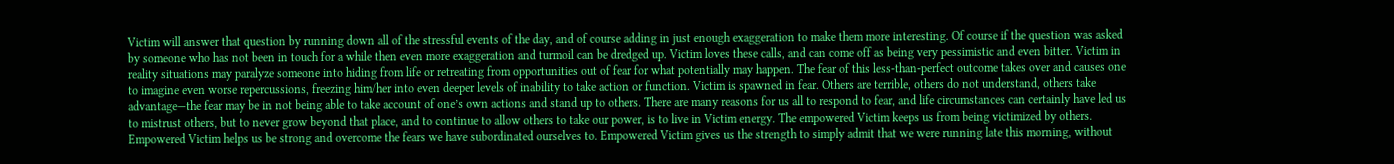Victim will answer that question by running down all of the stressful events of the day, and of course adding in just enough exaggeration to make them more interesting. Of course if the question was asked by someone who has not been in touch for a while then even more exaggeration and turmoil can be dredged up. Victim loves these calls, and can come off as being very pessimistic and even bitter. Victim in reality situations may paralyze someone into hiding from life or retreating from opportunities out of fear for what potentially may happen. The fear of this less-than-perfect outcome takes over and causes one to imagine even worse repercussions, freezing him/her into even deeper levels of inability to take action or function. Victim is spawned in fear. Others are terrible, others do not understand, others take advantage—the fear may be in not being able to take account of one’s own actions and stand up to others. There are many reasons for us all to respond to fear, and life circumstances can certainly have led us to mistrust others, but to never grow beyond that place, and to continue to allow others to take our power, is to live in Victim energy. The empowered Victim keeps us from being victimized by others. Empowered Victim helps us be strong and overcome the fears we have subordinated ourselves to. Empowered Victim gives us the strength to simply admit that we were running late this morning, without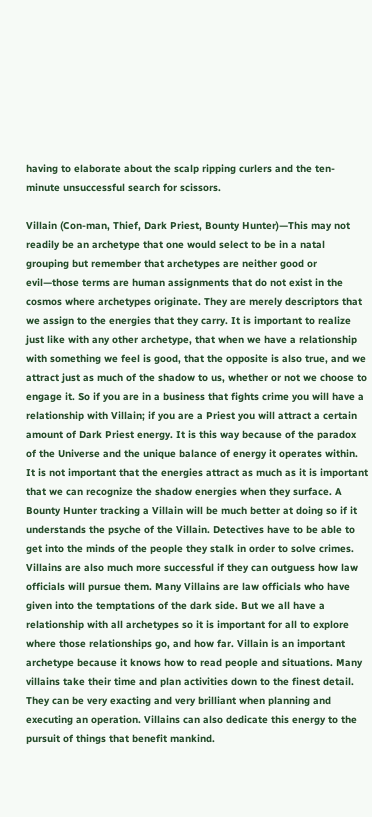having to elaborate about the scalp ripping curlers and the ten-minute unsuccessful search for scissors.

Villain (Con-man, Thief, Dark Priest, Bounty Hunter)—This may not readily be an archetype that one would select to be in a natal grouping but remember that archetypes are neither good or evil—those terms are human assignments that do not exist in the cosmos where archetypes originate. They are merely descriptors that we assign to the energies that they carry. It is important to realize just like with any other archetype, that when we have a relationship with something we feel is good, that the opposite is also true, and we attract just as much of the shadow to us, whether or not we choose to engage it. So if you are in a business that fights crime you will have a relationship with Villain; if you are a Priest you will attract a certain amount of Dark Priest energy. It is this way because of the paradox of the Universe and the unique balance of energy it operates within. It is not important that the energies attract as much as it is important that we can recognize the shadow energies when they surface. A Bounty Hunter tracking a Villain will be much better at doing so if it understands the psyche of the Villain. Detectives have to be able to get into the minds of the people they stalk in order to solve crimes. Villains are also much more successful if they can outguess how law officials will pursue them. Many Villains are law officials who have given into the temptations of the dark side. But we all have a relationship with all archetypes so it is important for all to explore where those relationships go, and how far. Villain is an important archetype because it knows how to read people and situations. Many villains take their time and plan activities down to the finest detail. They can be very exacting and very brilliant when planning and executing an operation. Villains can also dedicate this energy to the pursuit of things that benefit mankind.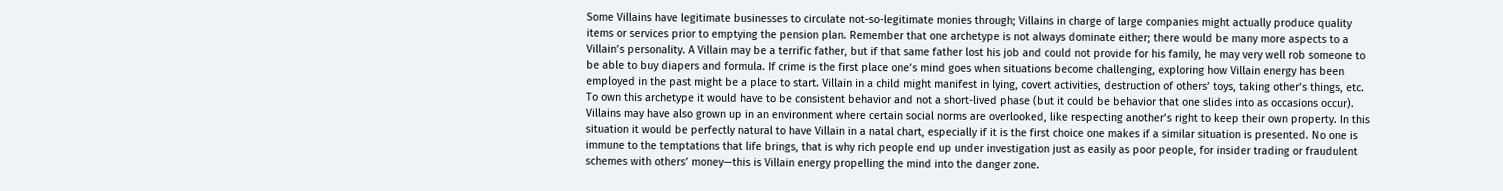Some Villains have legitimate businesses to circulate not-so-legitimate monies through; Villains in charge of large companies might actually produce quality items or services prior to emptying the pension plan. Remember that one archetype is not always dominate either; there would be many more aspects to a Villain’s personality. A Villain may be a terrific father, but if that same father lost his job and could not provide for his family, he may very well rob someone to be able to buy diapers and formula. If crime is the first place one’s mind goes when situations become challenging, exploring how Villain energy has been employed in the past might be a place to start. Villain in a child might manifest in lying, covert activities, destruction of others’ toys, taking other’s things, etc. To own this archetype it would have to be consistent behavior and not a short-lived phase (but it could be behavior that one slides into as occasions occur). Villains may have also grown up in an environment where certain social norms are overlooked, like respecting another’s right to keep their own property. In this situation it would be perfectly natural to have Villain in a natal chart, especially if it is the first choice one makes if a similar situation is presented. No one is immune to the temptations that life brings, that is why rich people end up under investigation just as easily as poor people, for insider trading or fraudulent schemes with others’ money—this is Villain energy propelling the mind into the danger zone.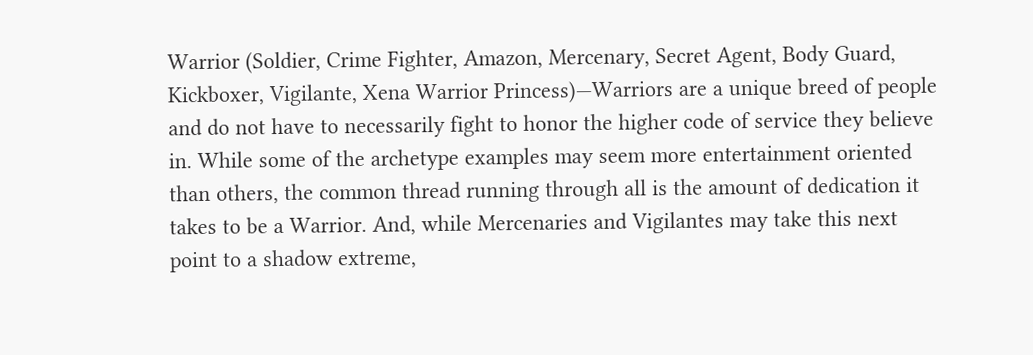Warrior (Soldier, Crime Fighter, Amazon, Mercenary, Secret Agent, Body Guard, Kickboxer, Vigilante, Xena Warrior Princess)—Warriors are a unique breed of people and do not have to necessarily fight to honor the higher code of service they believe in. While some of the archetype examples may seem more entertainment oriented than others, the common thread running through all is the amount of dedication it takes to be a Warrior. And, while Mercenaries and Vigilantes may take this next point to a shadow extreme,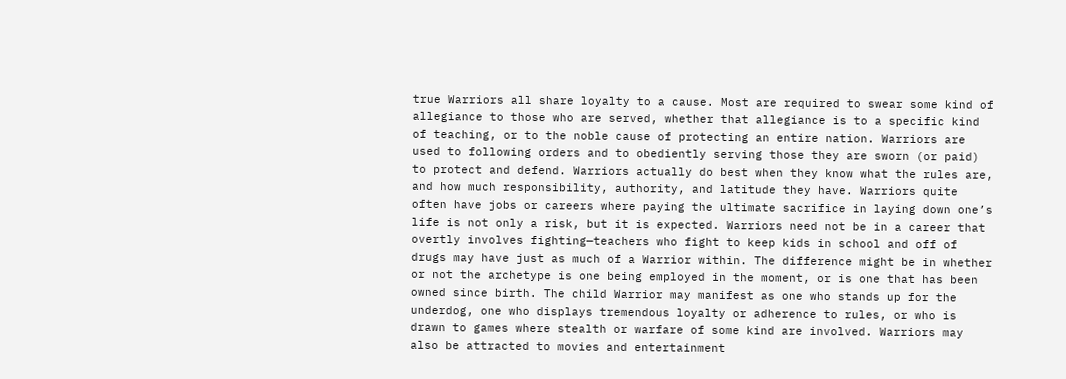true Warriors all share loyalty to a cause. Most are required to swear some kind of allegiance to those who are served, whether that allegiance is to a specific kind of teaching, or to the noble cause of protecting an entire nation. Warriors are used to following orders and to obediently serving those they are sworn (or paid) to protect and defend. Warriors actually do best when they know what the rules are, and how much responsibility, authority, and latitude they have. Warriors quite often have jobs or careers where paying the ultimate sacrifice in laying down one’s life is not only a risk, but it is expected. Warriors need not be in a career that overtly involves fighting—teachers who fight to keep kids in school and off of drugs may have just as much of a Warrior within. The difference might be in whether or not the archetype is one being employed in the moment, or is one that has been owned since birth. The child Warrior may manifest as one who stands up for the underdog, one who displays tremendous loyalty or adherence to rules, or who is drawn to games where stealth or warfare of some kind are involved. Warriors may also be attracted to movies and entertainment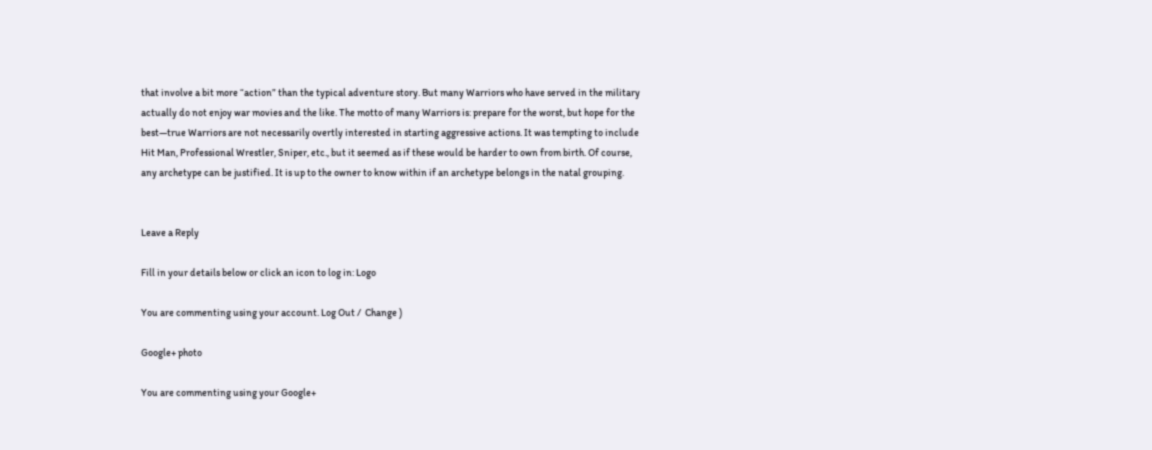that involve a bit more “action” than the typical adventure story. But many Warriors who have served in the military actually do not enjoy war movies and the like. The motto of many Warriors is: prepare for the worst, but hope for the best—true Warriors are not necessarily overtly interested in starting aggressive actions. It was tempting to include Hit Man, Professional Wrestler, Sniper, etc., but it seemed as if these would be harder to own from birth. Of course, any archetype can be justified. It is up to the owner to know within if an archetype belongs in the natal grouping.


Leave a Reply

Fill in your details below or click an icon to log in: Logo

You are commenting using your account. Log Out /  Change )

Google+ photo

You are commenting using your Google+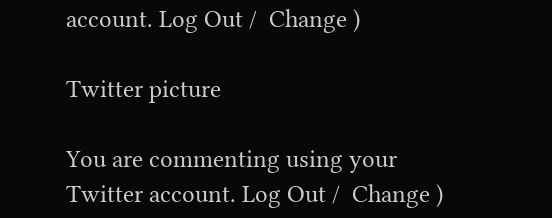account. Log Out /  Change )

Twitter picture

You are commenting using your Twitter account. Log Out /  Change )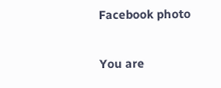Facebook photo

You are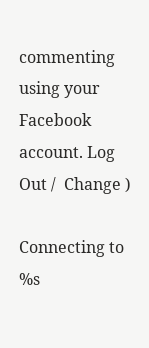commenting using your Facebook account. Log Out /  Change )

Connecting to %s